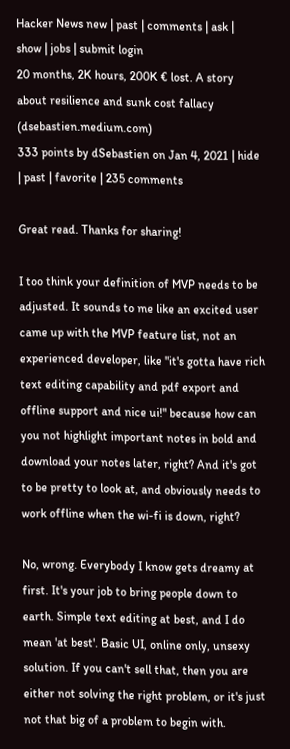Hacker News new | past | comments | ask | show | jobs | submit login
20 months, 2K hours, 200K € lost. A story about resilience and sunk cost fallacy (dsebastien.medium.com)
333 points by dSebastien on Jan 4, 2021 | hide | past | favorite | 235 comments

Great read. Thanks for sharing!

I too think your definition of MVP needs to be adjusted. It sounds to me like an excited user came up with the MVP feature list, not an experienced developer, like "it's gotta have rich text editing capability and pdf export and offline support and nice ui!" because how can you not highlight important notes in bold and download your notes later, right? And it's got to be pretty to look at, and obviously needs to work offline when the wi-fi is down, right?

No, wrong. Everybody I know gets dreamy at first. It's your job to bring people down to earth. Simple text editing at best, and I do mean 'at best'. Basic UI, online only, unsexy solution. If you can't sell that, then you are either not solving the right problem, or it's just not that big of a problem to begin with.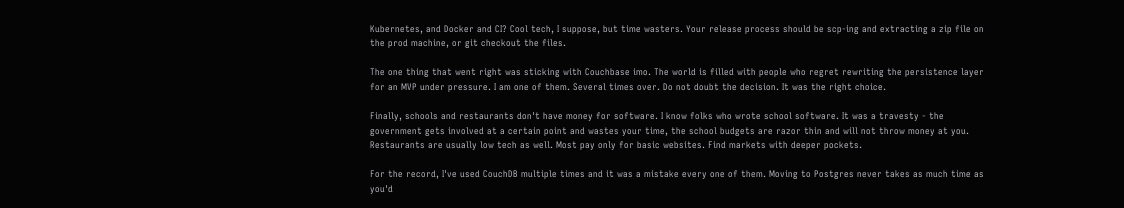Kubernetes, and Docker and CI? Cool tech, I suppose, but time wasters. Your release process should be scp-ing and extracting a zip file on the prod machine, or git checkout the files.

The one thing that went right was sticking with Couchbase imo. The world is filled with people who regret rewriting the persistence layer for an MVP under pressure. I am one of them. Several times over. Do not doubt the decision. It was the right choice.

Finally, schools and restaurants don't have money for software. I know folks who wrote school software. It was a travesty - the government gets involved at a certain point and wastes your time, the school budgets are razor thin and will not throw money at you. Restaurants are usually low tech as well. Most pay only for basic websites. Find markets with deeper pockets.

For the record, I've used CouchDB multiple times and it was a mistake every one of them. Moving to Postgres never takes as much time as you'd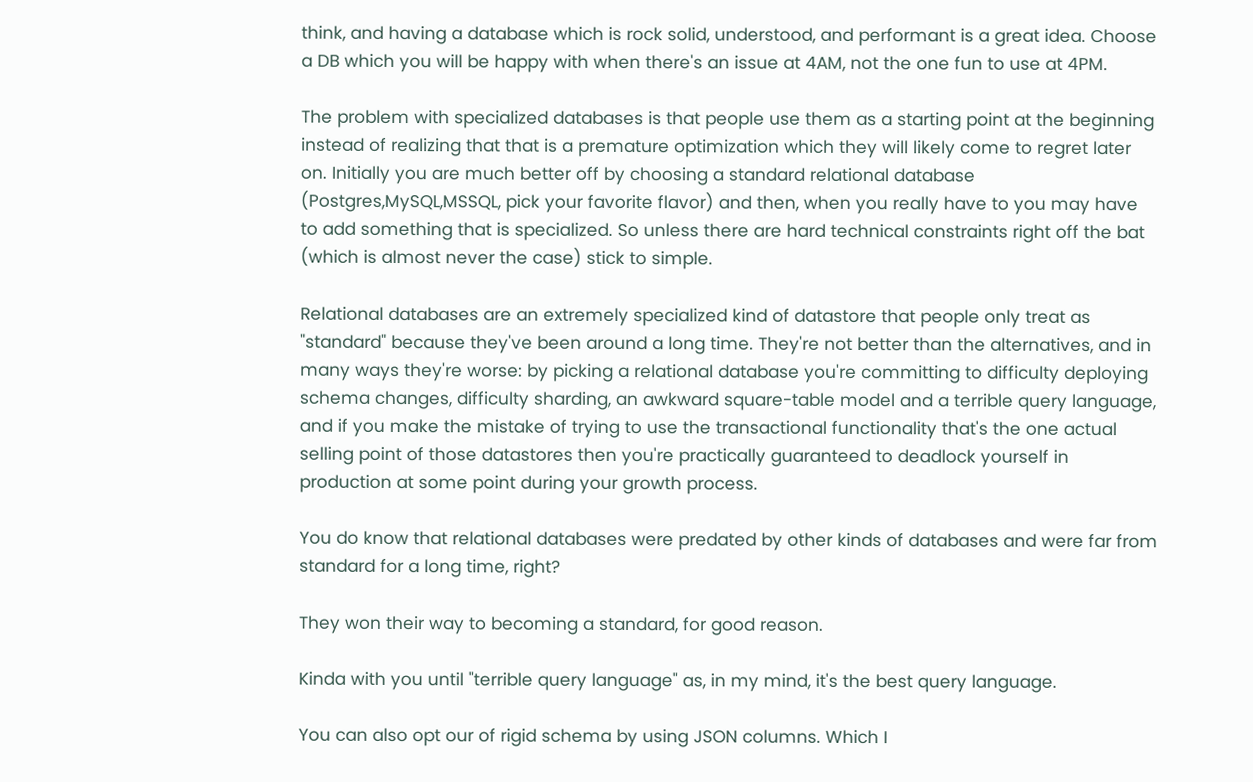think, and having a database which is rock solid, understood, and performant is a great idea. Choose a DB which you will be happy with when there's an issue at 4AM, not the one fun to use at 4PM.

The problem with specialized databases is that people use them as a starting point at the beginning instead of realizing that that is a premature optimization which they will likely come to regret later on. Initially you are much better off by choosing a standard relational database (Postgres,MySQL,MSSQL, pick your favorite flavor) and then, when you really have to you may have to add something that is specialized. So unless there are hard technical constraints right off the bat (which is almost never the case) stick to simple.

Relational databases are an extremely specialized kind of datastore that people only treat as "standard" because they've been around a long time. They're not better than the alternatives, and in many ways they're worse: by picking a relational database you're committing to difficulty deploying schema changes, difficulty sharding, an awkward square-table model and a terrible query language, and if you make the mistake of trying to use the transactional functionality that's the one actual selling point of those datastores then you're practically guaranteed to deadlock yourself in production at some point during your growth process.

You do know that relational databases were predated by other kinds of databases and were far from standard for a long time, right?

They won their way to becoming a standard, for good reason.

Kinda with you until "terrible query language" as, in my mind, it's the best query language.

You can also opt our of rigid schema by using JSON columns. Which I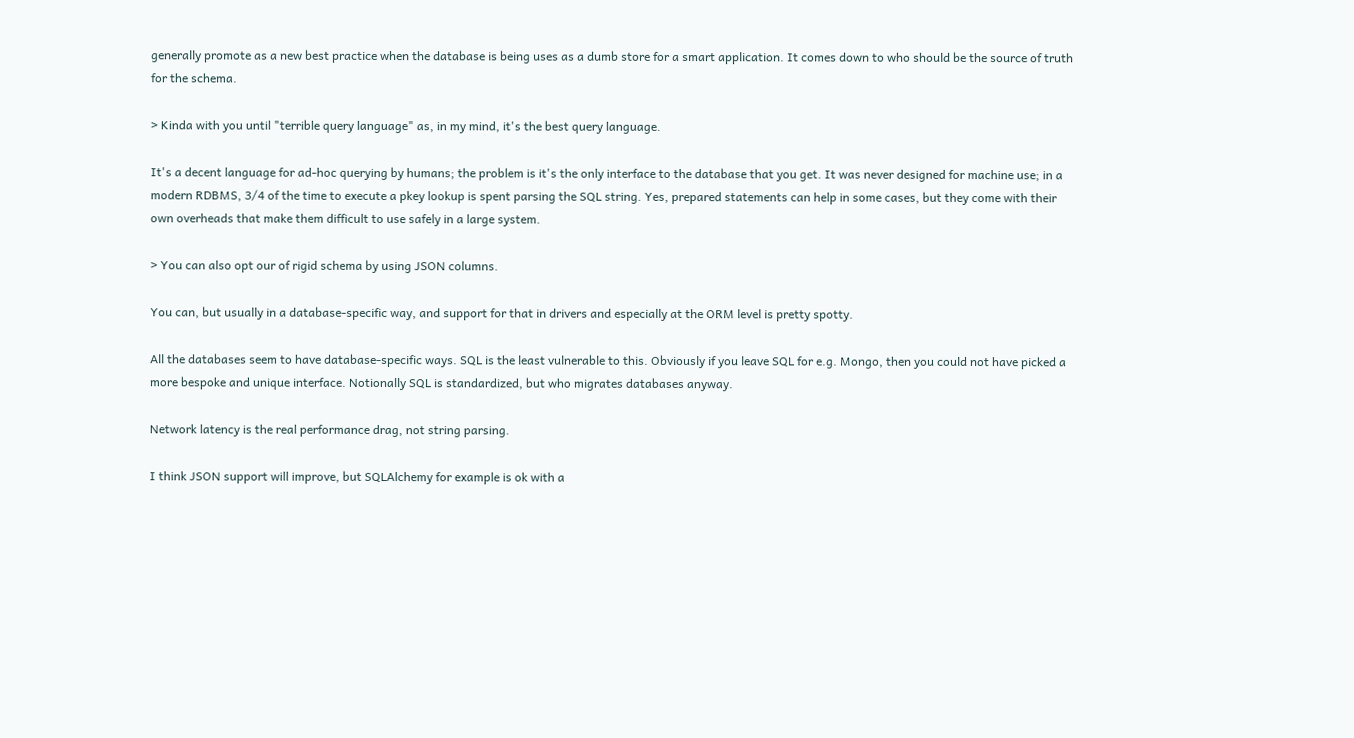generally promote as a new best practice when the database is being uses as a dumb store for a smart application. It comes down to who should be the source of truth for the schema.

> Kinda with you until "terrible query language" as, in my mind, it's the best query language.

It's a decent language for ad-hoc querying by humans; the problem is it's the only interface to the database that you get. It was never designed for machine use; in a modern RDBMS, 3/4 of the time to execute a pkey lookup is spent parsing the SQL string. Yes, prepared statements can help in some cases, but they come with their own overheads that make them difficult to use safely in a large system.

> You can also opt our of rigid schema by using JSON columns.

You can, but usually in a database-specific way, and support for that in drivers and especially at the ORM level is pretty spotty.

All the databases seem to have database-specific ways. SQL is the least vulnerable to this. Obviously if you leave SQL for e.g. Mongo, then you could not have picked a more bespoke and unique interface. Notionally SQL is standardized, but who migrates databases anyway.

Network latency is the real performance drag, not string parsing.

I think JSON support will improve, but SQLAlchemy for example is ok with a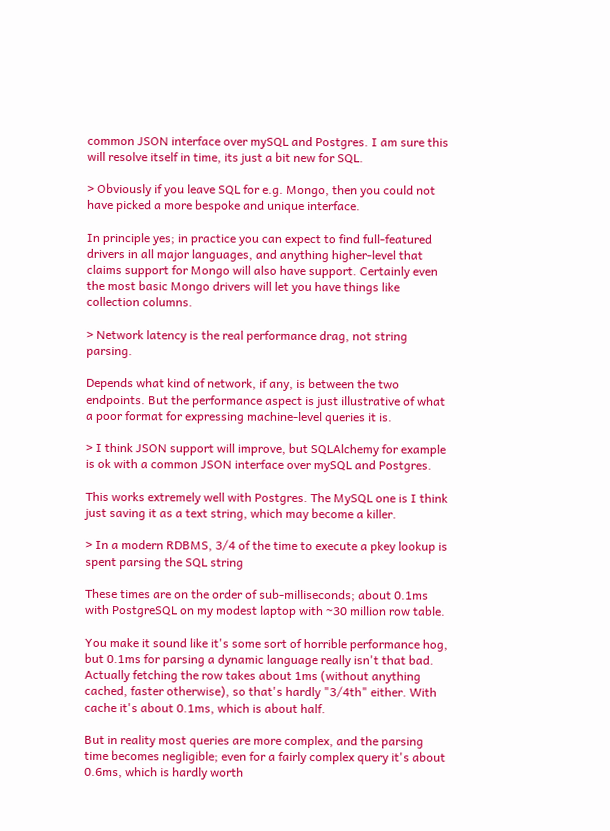common JSON interface over mySQL and Postgres. I am sure this will resolve itself in time, its just a bit new for SQL.

> Obviously if you leave SQL for e.g. Mongo, then you could not have picked a more bespoke and unique interface.

In principle yes; in practice you can expect to find full-featured drivers in all major languages, and anything higher-level that claims support for Mongo will also have support. Certainly even the most basic Mongo drivers will let you have things like collection columns.

> Network latency is the real performance drag, not string parsing.

Depends what kind of network, if any, is between the two endpoints. But the performance aspect is just illustrative of what a poor format for expressing machine-level queries it is.

> I think JSON support will improve, but SQLAlchemy for example is ok with a common JSON interface over mySQL and Postgres.

This works extremely well with Postgres. The MySQL one is I think just saving it as a text string, which may become a killer.

> In a modern RDBMS, 3/4 of the time to execute a pkey lookup is spent parsing the SQL string

These times are on the order of sub-milliseconds; about 0.1ms with PostgreSQL on my modest laptop with ~30 million row table.

You make it sound like it's some sort of horrible performance hog, but 0.1ms for parsing a dynamic language really isn't that bad. Actually fetching the row takes about 1ms (without anything cached, faster otherwise), so that's hardly "3/4th" either. With cache it's about 0.1ms, which is about half.

But in reality most queries are more complex, and the parsing time becomes negligible; even for a fairly complex query it's about 0.6ms, which is hardly worth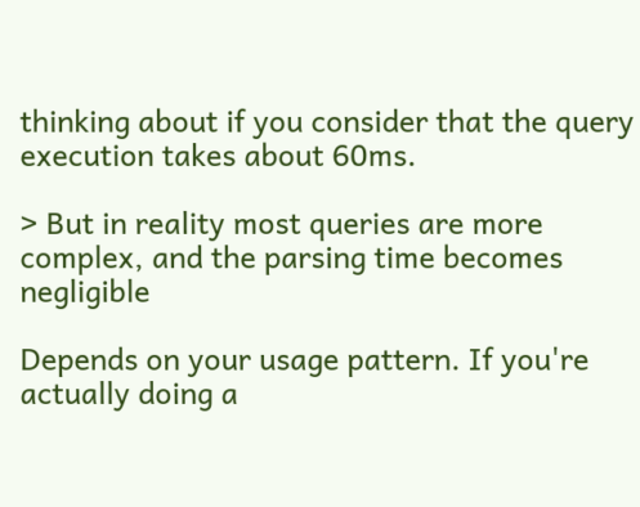thinking about if you consider that the query execution takes about 60ms.

> But in reality most queries are more complex, and the parsing time becomes negligible

Depends on your usage pattern. If you're actually doing a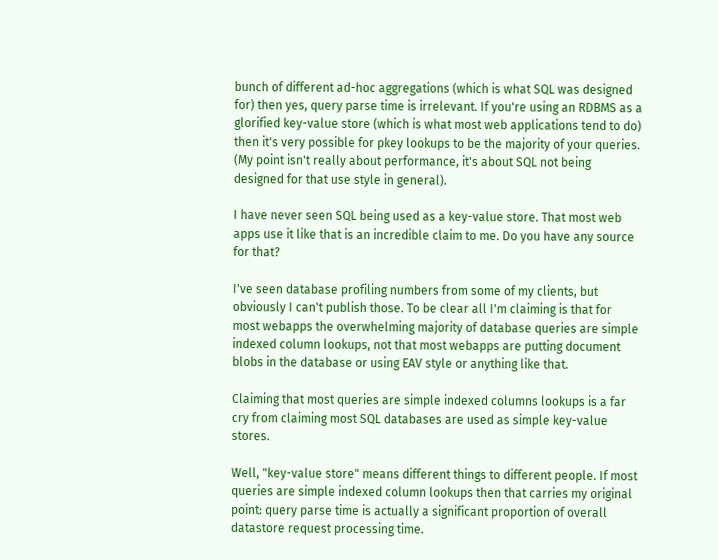bunch of different ad-hoc aggregations (which is what SQL was designed for) then yes, query parse time is irrelevant. If you're using an RDBMS as a glorified key-value store (which is what most web applications tend to do) then it's very possible for pkey lookups to be the majority of your queries. (My point isn't really about performance, it's about SQL not being designed for that use style in general).

I have never seen SQL being used as a key-value store. That most web apps use it like that is an incredible claim to me. Do you have any source for that?

I've seen database profiling numbers from some of my clients, but obviously I can't publish those. To be clear all I'm claiming is that for most webapps the overwhelming majority of database queries are simple indexed column lookups, not that most webapps are putting document blobs in the database or using EAV style or anything like that.

Claiming that most queries are simple indexed columns lookups is a far cry from claiming most SQL databases are used as simple key-value stores.

Well, "key-value store" means different things to different people. If most queries are simple indexed column lookups then that carries my original point: query parse time is actually a significant proportion of overall datastore request processing time.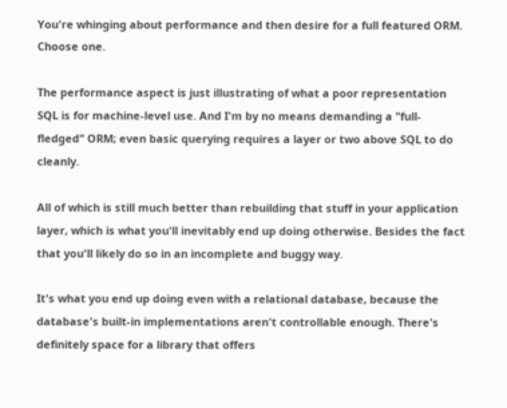You're whinging about performance and then desire for a full featured ORM. Choose one.

The performance aspect is just illustrating of what a poor representation SQL is for machine-level use. And I'm by no means demanding a "full-fledged" ORM; even basic querying requires a layer or two above SQL to do cleanly.

All of which is still much better than rebuilding that stuff in your application layer, which is what you'll inevitably end up doing otherwise. Besides the fact that you'll likely do so in an incomplete and buggy way.

It's what you end up doing even with a relational database, because the database's built-in implementations aren't controllable enough. There's definitely space for a library that offers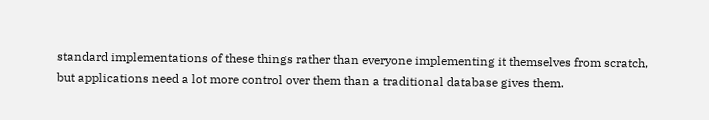standard implementations of these things rather than everyone implementing it themselves from scratch, but applications need a lot more control over them than a traditional database gives them.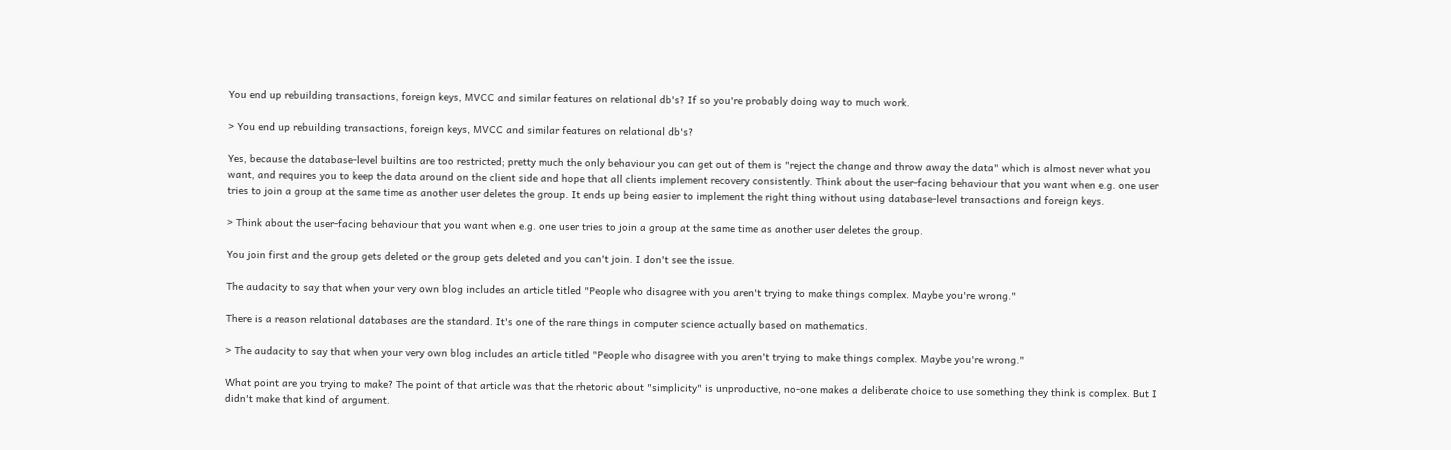You end up rebuilding transactions, foreign keys, MVCC and similar features on relational db's? If so you're probably doing way to much work.

> You end up rebuilding transactions, foreign keys, MVCC and similar features on relational db's?

Yes, because the database-level builtins are too restricted; pretty much the only behaviour you can get out of them is "reject the change and throw away the data" which is almost never what you want, and requires you to keep the data around on the client side and hope that all clients implement recovery consistently. Think about the user-facing behaviour that you want when e.g. one user tries to join a group at the same time as another user deletes the group. It ends up being easier to implement the right thing without using database-level transactions and foreign keys.

> Think about the user-facing behaviour that you want when e.g. one user tries to join a group at the same time as another user deletes the group.

You join first and the group gets deleted or the group gets deleted and you can't join. I don't see the issue.

The audacity to say that when your very own blog includes an article titled "People who disagree with you aren't trying to make things complex. Maybe you're wrong."

There is a reason relational databases are the standard. It's one of the rare things in computer science actually based on mathematics.

> The audacity to say that when your very own blog includes an article titled "People who disagree with you aren't trying to make things complex. Maybe you're wrong."

What point are you trying to make? The point of that article was that the rhetoric about "simplicity" is unproductive, no-one makes a deliberate choice to use something they think is complex. But I didn't make that kind of argument.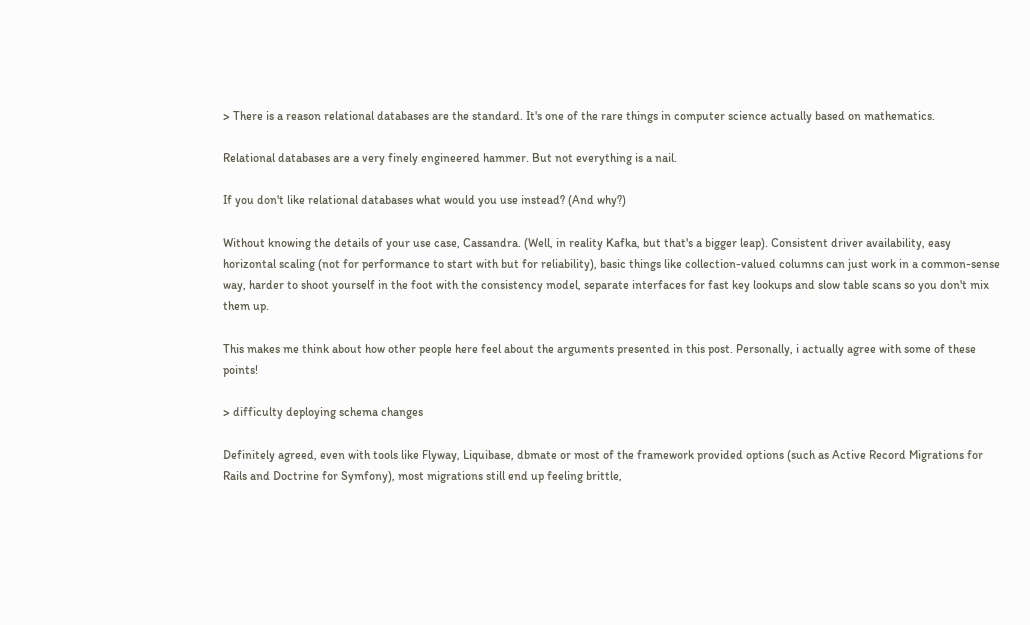> There is a reason relational databases are the standard. It's one of the rare things in computer science actually based on mathematics.

Relational databases are a very finely engineered hammer. But not everything is a nail.

If you don't like relational databases what would you use instead? (And why?)

Without knowing the details of your use case, Cassandra. (Well, in reality Kafka, but that's a bigger leap). Consistent driver availability, easy horizontal scaling (not for performance to start with but for reliability), basic things like collection-valued columns can just work in a common-sense way, harder to shoot yourself in the foot with the consistency model, separate interfaces for fast key lookups and slow table scans so you don't mix them up.

This makes me think about how other people here feel about the arguments presented in this post. Personally, i actually agree with some of these points!

> difficulty deploying schema changes

Definitely agreed, even with tools like Flyway, Liquibase, dbmate or most of the framework provided options (such as Active Record Migrations for Rails and Doctrine for Symfony), most migrations still end up feeling brittle,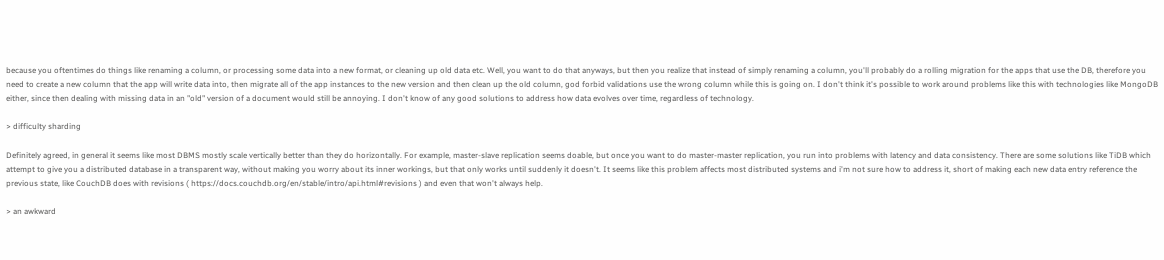because you oftentimes do things like renaming a column, or processing some data into a new format, or cleaning up old data etc. Well, you want to do that anyways, but then you realize that instead of simply renaming a column, you'll probably do a rolling migration for the apps that use the DB, therefore you need to create a new column that the app will write data into, then migrate all of the app instances to the new version and then clean up the old column, god forbid validations use the wrong column while this is going on. I don't think it's possible to work around problems like this with technologies like MongoDB either, since then dealing with missing data in an "old" version of a document would still be annoying. I don't know of any good solutions to address how data evolves over time, regardless of technology.

> difficulty sharding

Definitely agreed, in general it seems like most DBMS mostly scale vertically better than they do horizontally. For example, master-slave replication seems doable, but once you want to do master-master replication, you run into problems with latency and data consistency. There are some solutions like TiDB which attempt to give you a distributed database in a transparent way, without making you worry about its inner workings, but that only works until suddenly it doesn't. It seems like this problem affects most distributed systems and i'm not sure how to address it, short of making each new data entry reference the previous state, like CouchDB does with revisions ( https://docs.couchdb.org/en/stable/intro/api.html#revisions ) and even that won't always help.

> an awkward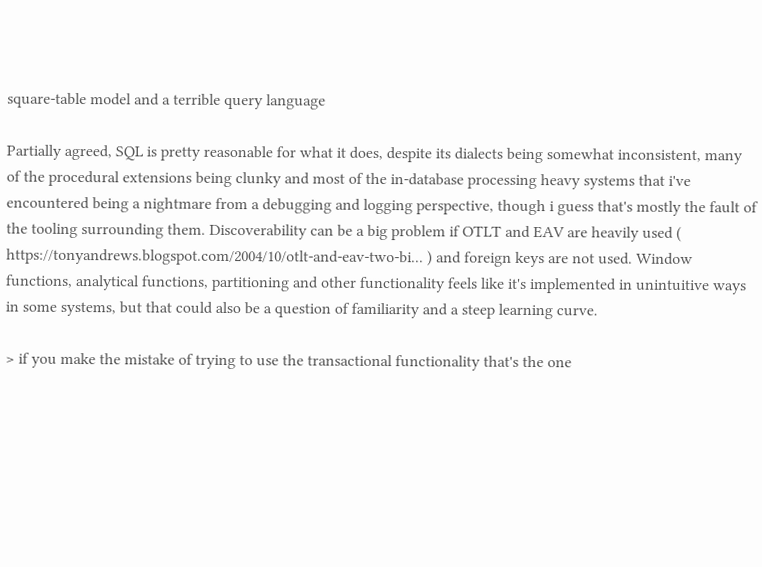square-table model and a terrible query language

Partially agreed, SQL is pretty reasonable for what it does, despite its dialects being somewhat inconsistent, many of the procedural extensions being clunky and most of the in-database processing heavy systems that i've encountered being a nightmare from a debugging and logging perspective, though i guess that's mostly the fault of the tooling surrounding them. Discoverability can be a big problem if OTLT and EAV are heavily used ( https://tonyandrews.blogspot.com/2004/10/otlt-and-eav-two-bi... ) and foreign keys are not used. Window functions, analytical functions, partitioning and other functionality feels like it's implemented in unintuitive ways in some systems, but that could also be a question of familiarity and a steep learning curve.

> if you make the mistake of trying to use the transactional functionality that's the one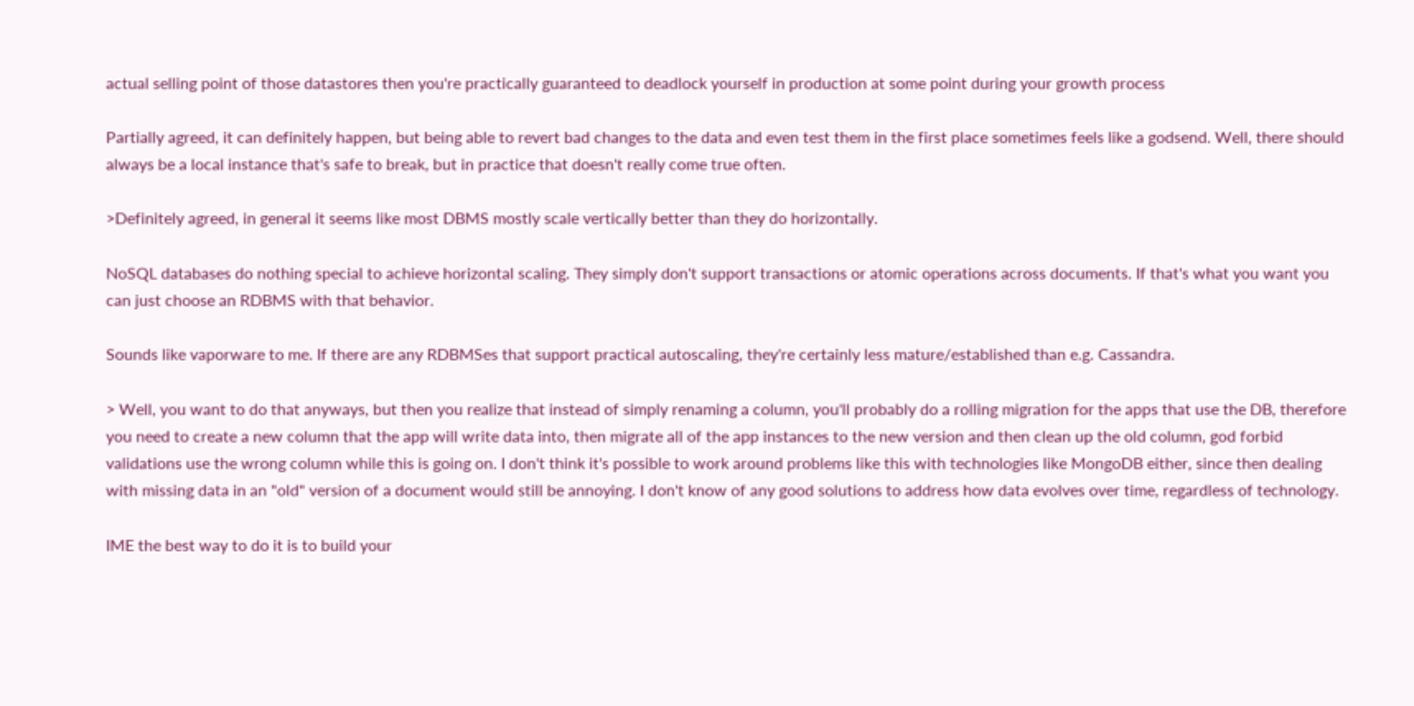actual selling point of those datastores then you're practically guaranteed to deadlock yourself in production at some point during your growth process

Partially agreed, it can definitely happen, but being able to revert bad changes to the data and even test them in the first place sometimes feels like a godsend. Well, there should always be a local instance that's safe to break, but in practice that doesn't really come true often.

>Definitely agreed, in general it seems like most DBMS mostly scale vertically better than they do horizontally.

NoSQL databases do nothing special to achieve horizontal scaling. They simply don't support transactions or atomic operations across documents. If that's what you want you can just choose an RDBMS with that behavior.

Sounds like vaporware to me. If there are any RDBMSes that support practical autoscaling, they're certainly less mature/established than e.g. Cassandra.

> Well, you want to do that anyways, but then you realize that instead of simply renaming a column, you'll probably do a rolling migration for the apps that use the DB, therefore you need to create a new column that the app will write data into, then migrate all of the app instances to the new version and then clean up the old column, god forbid validations use the wrong column while this is going on. I don't think it's possible to work around problems like this with technologies like MongoDB either, since then dealing with missing data in an "old" version of a document would still be annoying. I don't know of any good solutions to address how data evolves over time, regardless of technology.

IME the best way to do it is to build your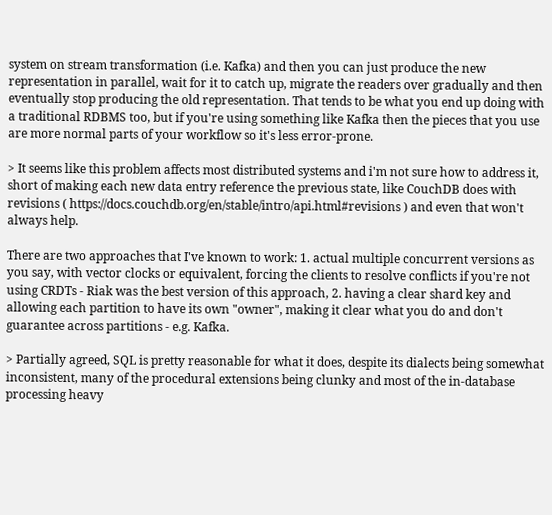system on stream transformation (i.e. Kafka) and then you can just produce the new representation in parallel, wait for it to catch up, migrate the readers over gradually and then eventually stop producing the old representation. That tends to be what you end up doing with a traditional RDBMS too, but if you're using something like Kafka then the pieces that you use are more normal parts of your workflow so it's less error-prone.

> It seems like this problem affects most distributed systems and i'm not sure how to address it, short of making each new data entry reference the previous state, like CouchDB does with revisions ( https://docs.couchdb.org/en/stable/intro/api.html#revisions ) and even that won't always help.

There are two approaches that I've known to work: 1. actual multiple concurrent versions as you say, with vector clocks or equivalent, forcing the clients to resolve conflicts if you're not using CRDTs - Riak was the best version of this approach, 2. having a clear shard key and allowing each partition to have its own "owner", making it clear what you do and don't guarantee across partitions - e.g. Kafka.

> Partially agreed, SQL is pretty reasonable for what it does, despite its dialects being somewhat inconsistent, many of the procedural extensions being clunky and most of the in-database processing heavy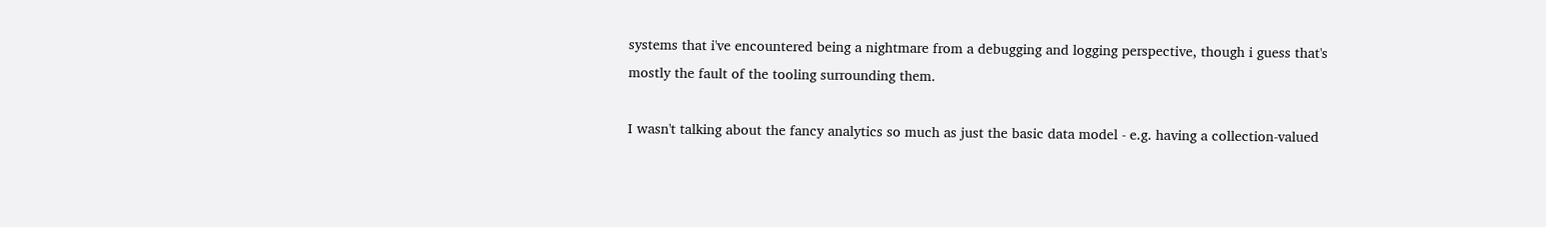systems that i've encountered being a nightmare from a debugging and logging perspective, though i guess that's mostly the fault of the tooling surrounding them.

I wasn't talking about the fancy analytics so much as just the basic data model - e.g. having a collection-valued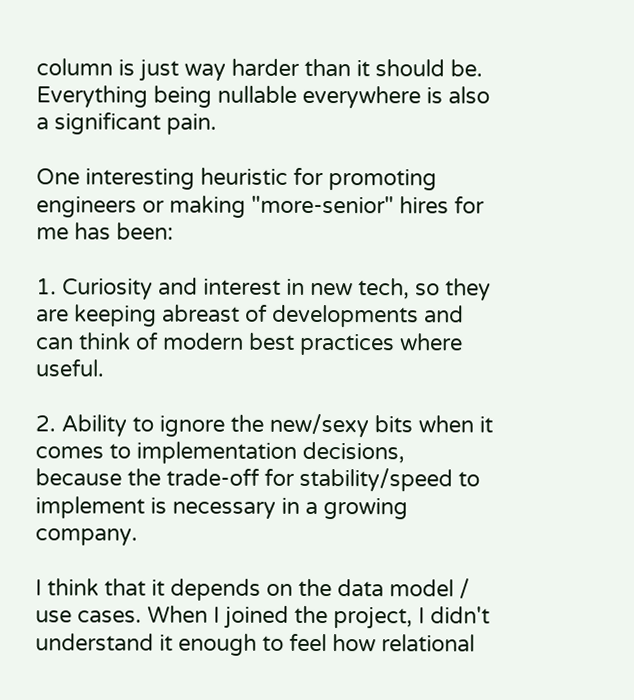column is just way harder than it should be. Everything being nullable everywhere is also a significant pain.

One interesting heuristic for promoting engineers or making "more-senior" hires for me has been:

1. Curiosity and interest in new tech, so they are keeping abreast of developments and can think of modern best practices where useful.

2. Ability to ignore the new/sexy bits when it comes to implementation decisions, because the trade-off for stability/speed to implement is necessary in a growing company.

I think that it depends on the data model / use cases. When I joined the project, I didn't understand it enough to feel how relational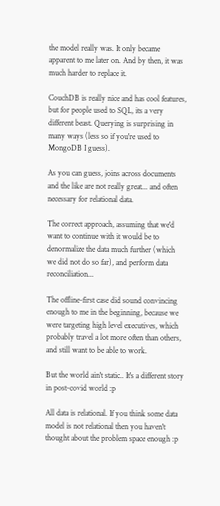the model really was. It only became apparent to me later on. And by then, it was much harder to replace it.

CouchDB is really nice and has cool features, but for people used to SQL, its a very different beast. Querying is surprising in many ways (less so if you're used to MongoDB I guess).

As you can guess, joins across documents and the like are not really great... and often necessary for relational data.

The correct approach, assuming that we'd want to continue with it would be to denormalize the data much further (which we did not do so far), and perform data reconciliation...

The offline-first case did sound convincing enough to me in the beginning, because we were targeting high level executives, which probably travel a lot more often than others, and still want to be able to work.

But the world ain't static.. It's a different story in post-covid world :p

All data is relational. If you think some data model is not relational then you haven't thought about the problem space enough :p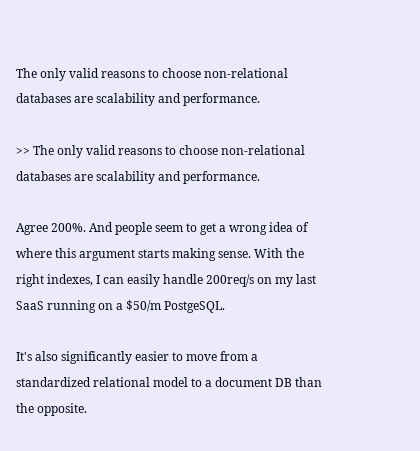The only valid reasons to choose non-relational databases are scalability and performance.

>> The only valid reasons to choose non-relational databases are scalability and performance.

Agree 200%. And people seem to get a wrong idea of where this argument starts making sense. With the right indexes, I can easily handle 200req/s on my last SaaS running on a $50/m PostgeSQL.

It's also significantly easier to move from a standardized relational model to a document DB than the opposite.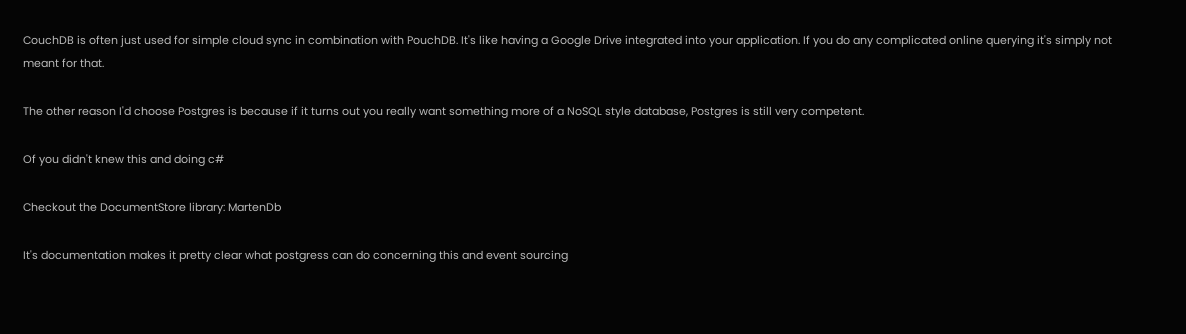CouchDB is often just used for simple cloud sync in combination with PouchDB. It's like having a Google Drive integrated into your application. If you do any complicated online querying it's simply not meant for that.

The other reason I'd choose Postgres is because if it turns out you really want something more of a NoSQL style database, Postgres is still very competent.

Of you didn't knew this and doing c#

Checkout the DocumentStore library: MartenDb

It's documentation makes it pretty clear what postgress can do concerning this and event sourcing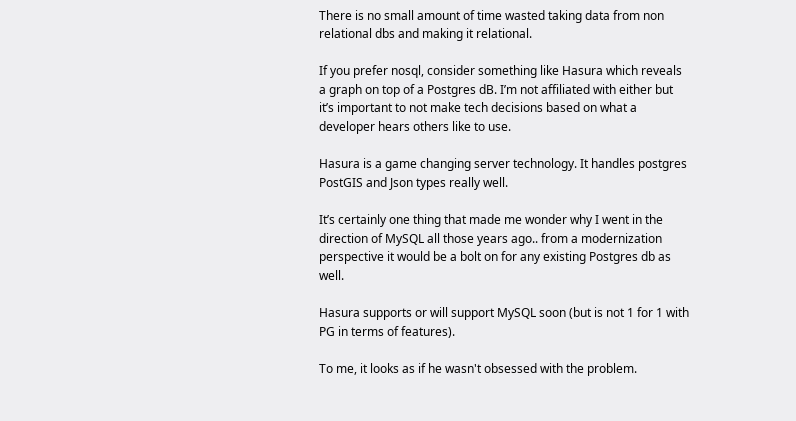There is no small amount of time wasted taking data from non relational dbs and making it relational.

If you prefer nosql, consider something like Hasura which reveals a graph on top of a Postgres dB. I’m not affiliated with either but it’s important to not make tech decisions based on what a developer hears others like to use.

Hasura is a game changing server technology. It handles postgres PostGIS and Json types really well.

It’s certainly one thing that made me wonder why I went in the direction of MySQL all those years ago.. from a modernization perspective it would be a bolt on for any existing Postgres db as well.

Hasura supports or will support MySQL soon (but is not 1 for 1 with PG in terms of features).

To me, it looks as if he wasn't obsessed with the problem.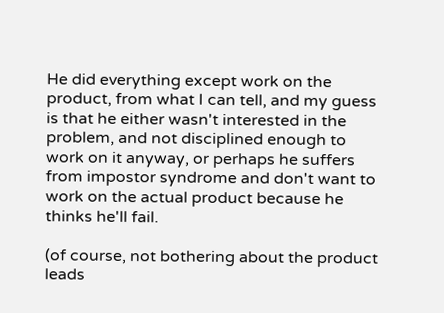He did everything except work on the product, from what I can tell, and my guess is that he either wasn't interested in the problem, and not disciplined enough to work on it anyway, or perhaps he suffers from impostor syndrome and don't want to work on the actual product because he thinks he'll fail.

(of course, not bothering about the product leads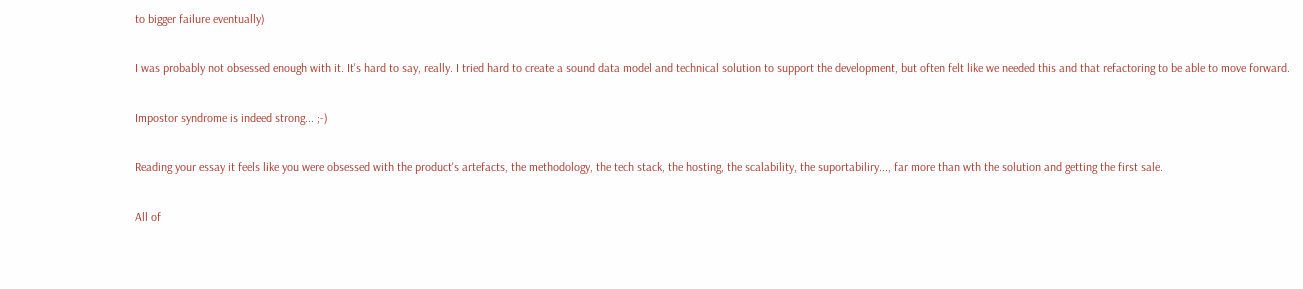to bigger failure eventually)

I was probably not obsessed enough with it. It's hard to say, really. I tried hard to create a sound data model and technical solution to support the development, but often felt like we needed this and that refactoring to be able to move forward.

Impostor syndrome is indeed strong... ;-)

Reading your essay it feels like you were obsessed with the product's artefacts, the methodology, the tech stack, the hosting, the scalability, the suportabiliry..., far more than wth the solution and getting the first sale.

All of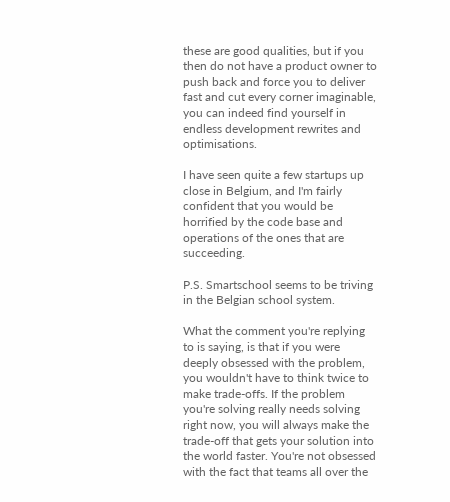these are good qualities, but if you then do not have a product owner to push back and force you to deliver fast and cut every corner imaginable, you can indeed find yourself in endless development rewrites and optimisations.

I have seen quite a few startups up close in Belgium, and I'm fairly confident that you would be horrified by the code base and operations of the ones that are succeeding.

P.S. Smartschool seems to be triving in the Belgian school system.

What the comment you're replying to is saying, is that if you were deeply obsessed with the problem, you wouldn't have to think twice to make trade-offs. If the problem you're solving really needs solving right now, you will always make the trade-off that gets your solution into the world faster. You're not obsessed with the fact that teams all over the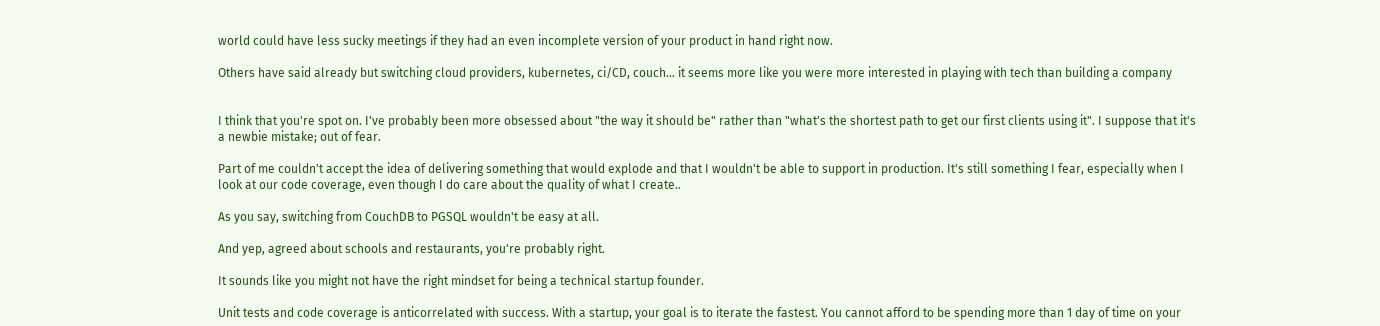world could have less sucky meetings if they had an even incomplete version of your product in hand right now.

Others have said already but switching cloud providers, kubernetes, ci/CD, couch... it seems more like you were more interested in playing with tech than building a company


I think that you're spot on. I've probably been more obsessed about "the way it should be" rather than "what's the shortest path to get our first clients using it". I suppose that it's a newbie mistake; out of fear.

Part of me couldn't accept the idea of delivering something that would explode and that I wouldn't be able to support in production. It's still something I fear, especially when I look at our code coverage, even though I do care about the quality of what I create..

As you say, switching from CouchDB to PGSQL wouldn't be easy at all.

And yep, agreed about schools and restaurants, you're probably right.

It sounds like you might not have the right mindset for being a technical startup founder.

Unit tests and code coverage is anticorrelated with success. With a startup, your goal is to iterate the fastest. You cannot afford to be spending more than 1 day of time on your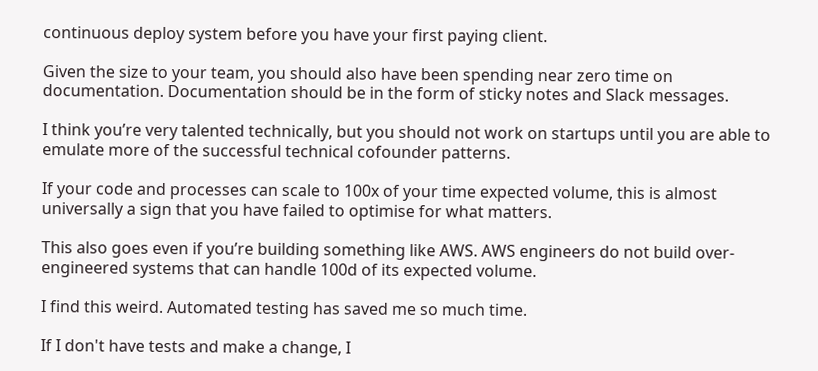continuous deploy system before you have your first paying client.

Given the size to your team, you should also have been spending near zero time on documentation. Documentation should be in the form of sticky notes and Slack messages.

I think you’re very talented technically, but you should not work on startups until you are able to emulate more of the successful technical cofounder patterns.

If your code and processes can scale to 100x of your time expected volume, this is almost universally a sign that you have failed to optimise for what matters.

This also goes even if you’re building something like AWS. AWS engineers do not build over-engineered systems that can handle 100d of its expected volume.

I find this weird. Automated testing has saved me so much time.

If I don't have tests and make a change, I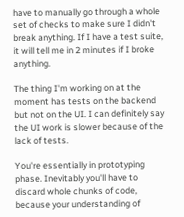have to manually go through a whole set of checks to make sure I didn't break anything. If I have a test suite, it will tell me in 2 minutes if I broke anything.

The thing I'm working on at the moment has tests on the backend but not on the UI. I can definitely say the UI work is slower because of the lack of tests.

You're essentially in prototyping phase. Inevitably you'll have to discard whole chunks of code, because your understanding of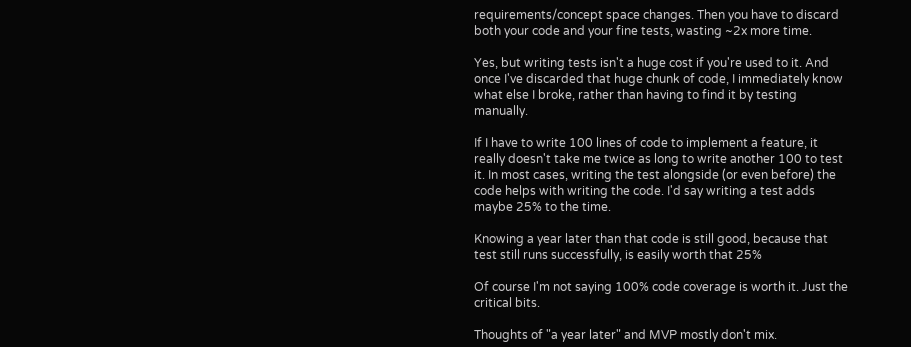requirements/concept space changes. Then you have to discard both your code and your fine tests, wasting ~2x more time.

Yes, but writing tests isn't a huge cost if you're used to it. And once I've discarded that huge chunk of code, I immediately know what else I broke, rather than having to find it by testing manually.

If I have to write 100 lines of code to implement a feature, it really doesn't take me twice as long to write another 100 to test it. In most cases, writing the test alongside (or even before) the code helps with writing the code. I'd say writing a test adds maybe 25% to the time.

Knowing a year later than that code is still good, because that test still runs successfully, is easily worth that 25%

Of course I'm not saying 100% code coverage is worth it. Just the critical bits.

Thoughts of "a year later" and MVP mostly don't mix.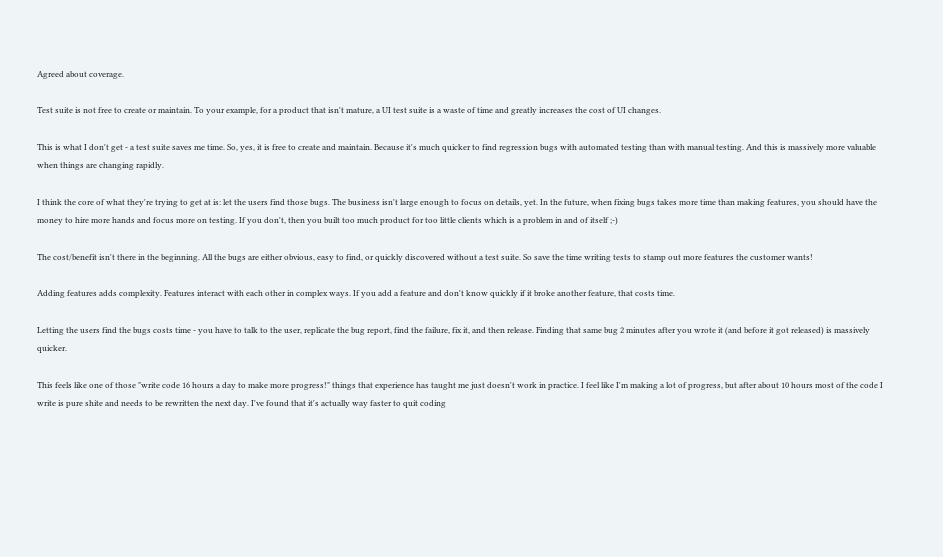Agreed about coverage.

Test suite is not free to create or maintain. To your example, for a product that isn't mature, a UI test suite is a waste of time and greatly increases the cost of UI changes.

This is what I don't get - a test suite saves me time. So, yes, it is free to create and maintain. Because it's much quicker to find regression bugs with automated testing than with manual testing. And this is massively more valuable when things are changing rapidly.

I think the core of what they're trying to get at is: let the users find those bugs. The business isn't large enough to focus on details, yet. In the future, when fixing bugs takes more time than making features, you should have the money to hire more hands and focus more on testing. If you don't, then you built too much product for too little clients which is a problem in and of itself ;-)

The cost/benefit isn't there in the beginning. All the bugs are either obvious, easy to find, or quickly discovered without a test suite. So save the time writing tests to stamp out more features the customer wants!

Adding features adds complexity. Features interact with each other in complex ways. If you add a feature and don't know quickly if it broke another feature, that costs time.

Letting the users find the bugs costs time - you have to talk to the user, replicate the bug report, find the failure, fix it, and then release. Finding that same bug 2 minutes after you wrote it (and before it got released) is massively quicker.

This feels like one of those "write code 16 hours a day to make more progress!" things that experience has taught me just doesn't work in practice. I feel like I'm making a lot of progress, but after about 10 hours most of the code I write is pure shite and needs to be rewritten the next day. I've found that it's actually way faster to quit coding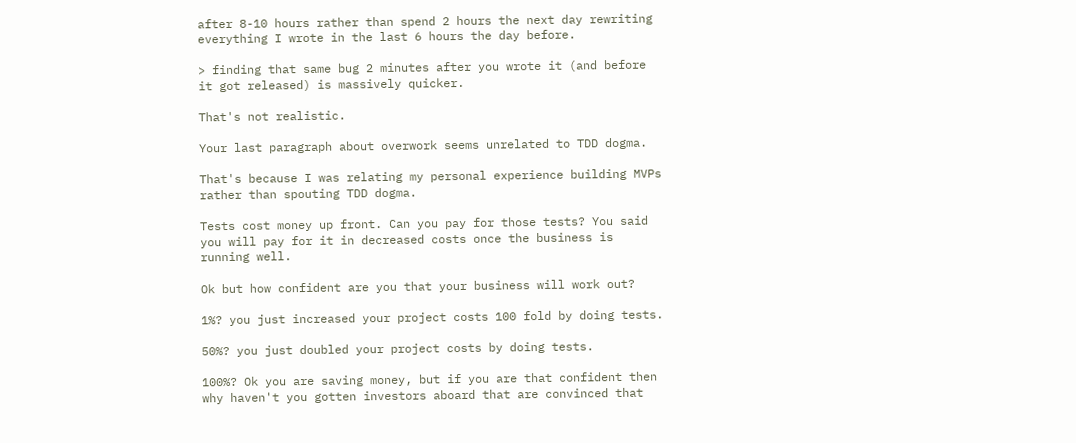after 8-10 hours rather than spend 2 hours the next day rewriting everything I wrote in the last 6 hours the day before.

> finding that same bug 2 minutes after you wrote it (and before it got released) is massively quicker.

That's not realistic.

Your last paragraph about overwork seems unrelated to TDD dogma.

That's because I was relating my personal experience building MVPs rather than spouting TDD dogma.

Tests cost money up front. Can you pay for those tests? You said you will pay for it in decreased costs once the business is running well.

Ok but how confident are you that your business will work out?

1%? you just increased your project costs 100 fold by doing tests.

50%? you just doubled your project costs by doing tests.

100%? Ok you are saving money, but if you are that confident then why haven't you gotten investors aboard that are convinced that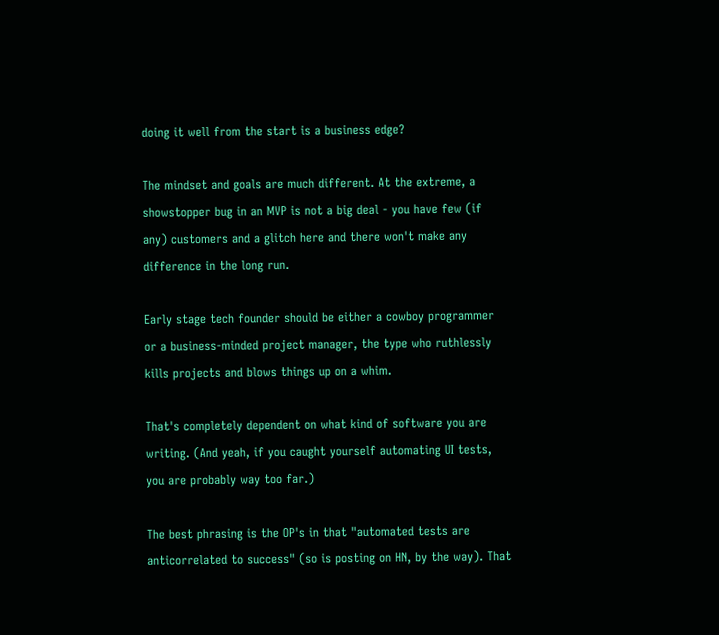doing it well from the start is a business edge?

The mindset and goals are much different. At the extreme, a showstopper bug in an MVP is not a big deal - you have few (if any) customers and a glitch here and there won't make any difference in the long run.

Early stage tech founder should be either a cowboy programmer or a business-minded project manager, the type who ruthlessly kills projects and blows things up on a whim.

That's completely dependent on what kind of software you are writing. (And yeah, if you caught yourself automating UI tests, you are probably way too far.)

The best phrasing is the OP's in that "automated tests are anticorrelated to success" (so is posting on HN, by the way). That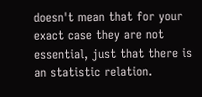doesn't mean that for your exact case they are not essential, just that there is an statistic relation.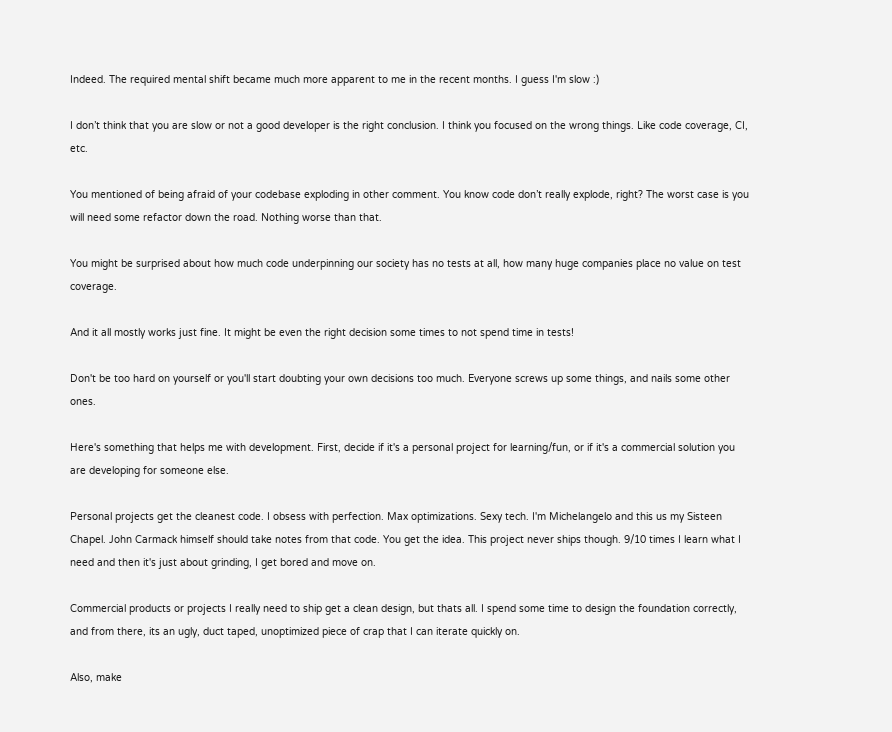Indeed. The required mental shift became much more apparent to me in the recent months. I guess I'm slow :)

I don’t think that you are slow or not a good developer is the right conclusion. I think you focused on the wrong things. Like code coverage, CI, etc.

You mentioned of being afraid of your codebase exploding in other comment. You know code don’t really explode, right? The worst case is you will need some refactor down the road. Nothing worse than that.

You might be surprised about how much code underpinning our society has no tests at all, how many huge companies place no value on test coverage.

And it all mostly works just fine. It might be even the right decision some times to not spend time in tests!

Don't be too hard on yourself or you'll start doubting your own decisions too much. Everyone screws up some things, and nails some other ones.

Here's something that helps me with development. First, decide if it's a personal project for learning/fun, or if it's a commercial solution you are developing for someone else.

Personal projects get the cleanest code. I obsess with perfection. Max optimizations. Sexy tech. I'm Michelangelo and this us my Sisteen Chapel. John Carmack himself should take notes from that code. You get the idea. This project never ships though. 9/10 times I learn what I need and then it's just about grinding, I get bored and move on.

Commercial products or projects I really need to ship get a clean design, but thats all. I spend some time to design the foundation correctly, and from there, its an ugly, duct taped, unoptimized piece of crap that I can iterate quickly on.

Also, make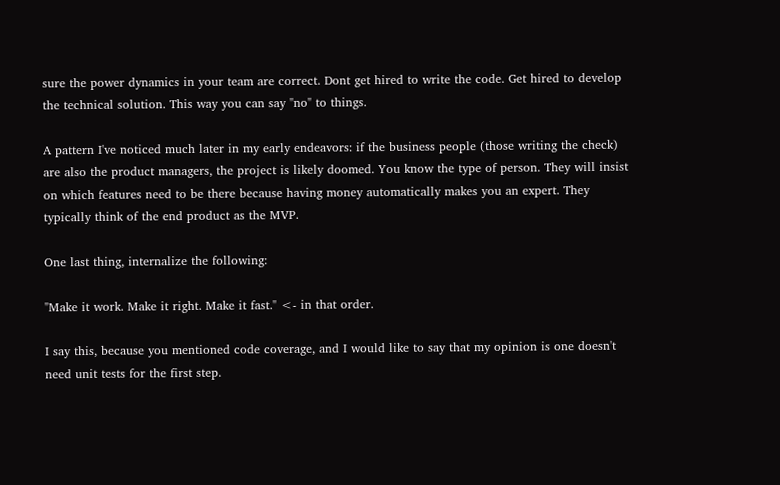sure the power dynamics in your team are correct. Dont get hired to write the code. Get hired to develop the technical solution. This way you can say "no" to things.

A pattern I've noticed much later in my early endeavors: if the business people (those writing the check) are also the product managers, the project is likely doomed. You know the type of person. They will insist on which features need to be there because having money automatically makes you an expert. They typically think of the end product as the MVP.

One last thing, internalize the following:

"Make it work. Make it right. Make it fast." <- in that order.

I say this, because you mentioned code coverage, and I would like to say that my opinion is one doesn't need unit tests for the first step.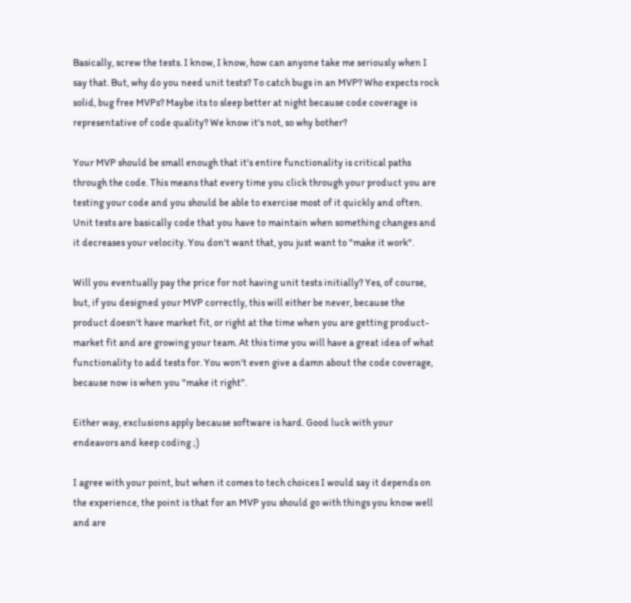Basically, screw the tests. I know, I know, how can anyone take me seriously when I say that. But, why do you need unit tests? To catch bugs in an MVP? Who expects rock solid, bug free MVPs? Maybe its to sleep better at night because code coverage is representative of code quality? We know it's not, so why bother?

Your MVP should be small enough that it's entire functionality is critical paths through the code. This means that every time you click through your product you are testing your code and you should be able to exercise most of it quickly and often. Unit tests are basically code that you have to maintain when something changes and it decreases your velocity. You don't want that, you just want to "make it work".

Will you eventually pay the price for not having unit tests initially? Yes, of course, but, if you designed your MVP correctly, this will either be never, because the product doesn't have market fit, or right at the time when you are getting product-market fit and are growing your team. At this time you will have a great idea of what functionality to add tests for. You won't even give a damn about the code coverage, because now is when you "make it right".

Either way, exclusions apply because software is hard. Good luck with your endeavors and keep coding ;)

I agree with your point, but when it comes to tech choices I would say it depends on the experience, the point is that for an MVP you should go with things you know well and are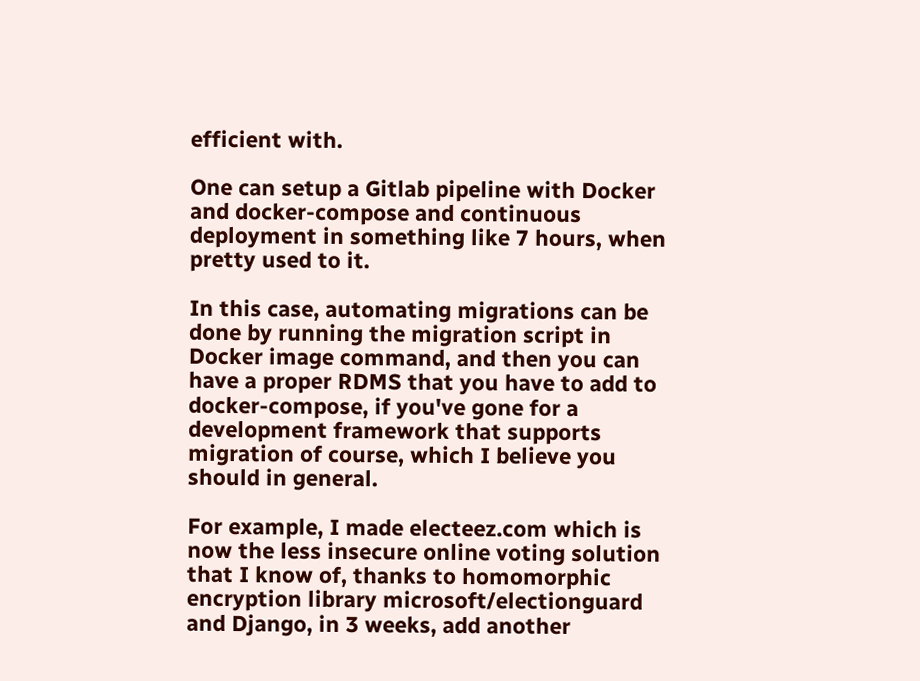efficient with.

One can setup a Gitlab pipeline with Docker and docker-compose and continuous deployment in something like 7 hours, when pretty used to it.

In this case, automating migrations can be done by running the migration script in Docker image command, and then you can have a proper RDMS that you have to add to docker-compose, if you've gone for a development framework that supports migration of course, which I believe you should in general.

For example, I made electeez.com which is now the less insecure online voting solution that I know of, thanks to homomorphic encryption library microsoft/electionguard and Django, in 3 weeks, add another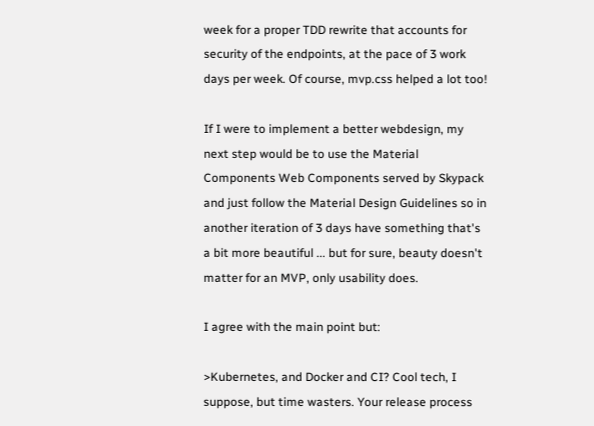week for a proper TDD rewrite that accounts for security of the endpoints, at the pace of 3 work days per week. Of course, mvp.css helped a lot too!

If I were to implement a better webdesign, my next step would be to use the Material Components Web Components served by Skypack and just follow the Material Design Guidelines so in another iteration of 3 days have something that's a bit more beautiful ... but for sure, beauty doesn't matter for an MVP, only usability does.

I agree with the main point but:

>Kubernetes, and Docker and CI? Cool tech, I suppose, but time wasters. Your release process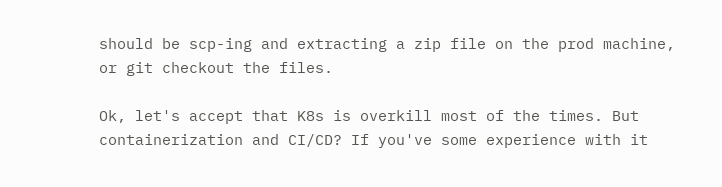should be scp-ing and extracting a zip file on the prod machine, or git checkout the files.

Ok, let's accept that K8s is overkill most of the times. But containerization and CI/CD? If you've some experience with it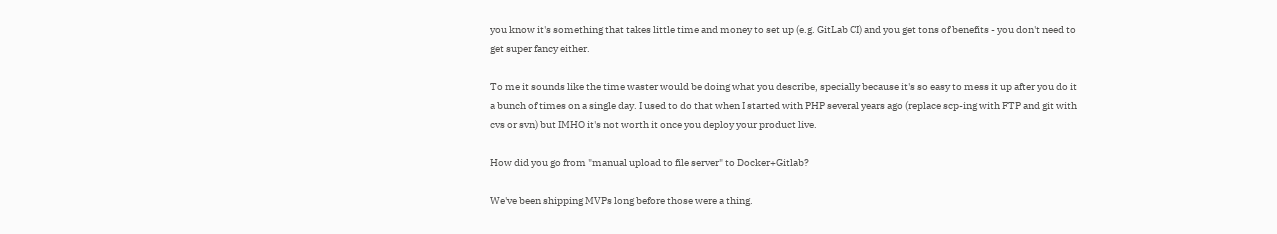you know it's something that takes little time and money to set up (e.g. GitLab CI) and you get tons of benefits - you don't need to get super fancy either.

To me it sounds like the time waster would be doing what you describe, specially because it's so easy to mess it up after you do it a bunch of times on a single day. I used to do that when I started with PHP several years ago (replace scp-ing with FTP and git with cvs or svn) but IMHO it's not worth it once you deploy your product live.

How did you go from "manual upload to file server" to Docker+Gitlab?

We've been shipping MVPs long before those were a thing.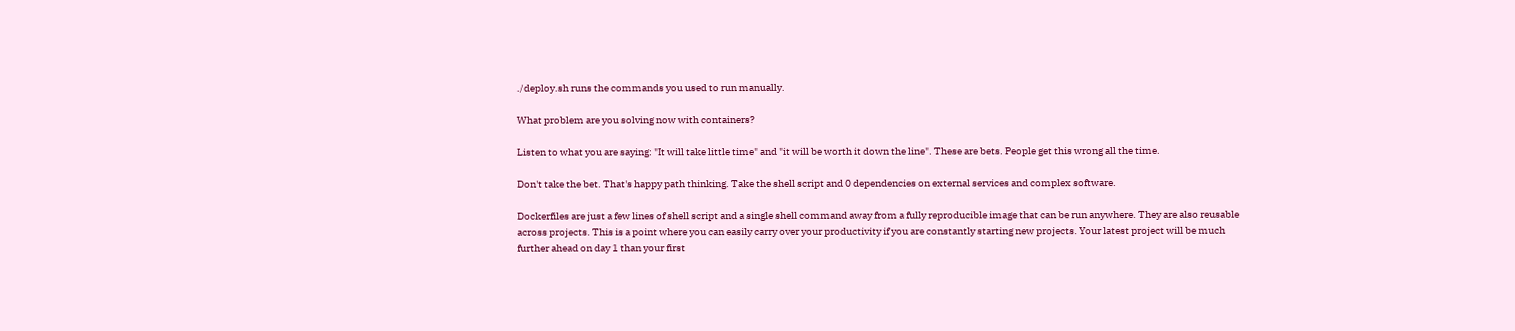./deploy.sh runs the commands you used to run manually.

What problem are you solving now with containers?

Listen to what you are saying: "It will take little time" and "it will be worth it down the line". These are bets. People get this wrong all the time.

Don't take the bet. That's happy path thinking. Take the shell script and 0 dependencies on external services and complex software.

Dockerfiles are just a few lines of shell script and a single shell command away from a fully reproducible image that can be run anywhere. They are also reusable across projects. This is a point where you can easily carry over your productivity if you are constantly starting new projects. Your latest project will be much further ahead on day 1 than your first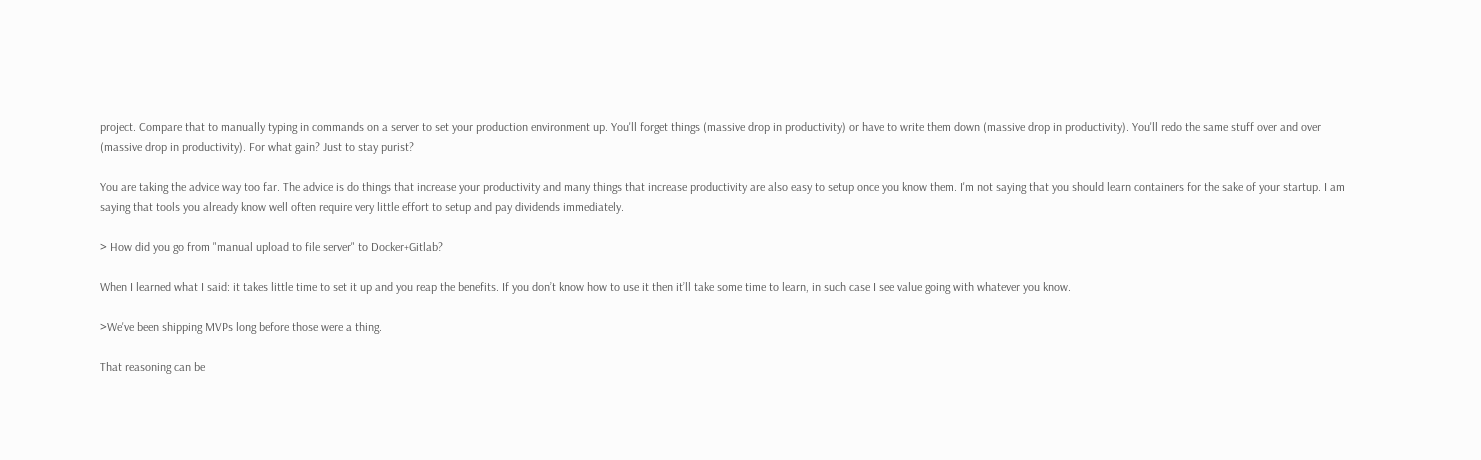project. Compare that to manually typing in commands on a server to set your production environment up. You'll forget things (massive drop in productivity) or have to write them down (massive drop in productivity). You'll redo the same stuff over and over (massive drop in productivity). For what gain? Just to stay purist?

You are taking the advice way too far. The advice is do things that increase your productivity and many things that increase productivity are also easy to setup once you know them. I'm not saying that you should learn containers for the sake of your startup. I am saying that tools you already know well often require very little effort to setup and pay dividends immediately.

> How did you go from "manual upload to file server" to Docker+Gitlab?

When I learned what I said: it takes little time to set it up and you reap the benefits. If you don’t know how to use it then it’ll take some time to learn, in such case I see value going with whatever you know.

>We've been shipping MVPs long before those were a thing.

That reasoning can be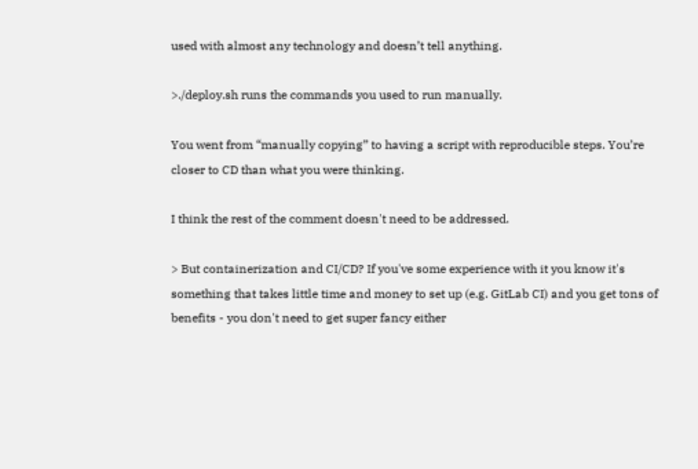used with almost any technology and doesn’t tell anything.

>./deploy.sh runs the commands you used to run manually.

You went from “manually copying” to having a script with reproducible steps. You’re closer to CD than what you were thinking.

I think the rest of the comment doesn't need to be addressed.

> But containerization and CI/CD? If you've some experience with it you know it's something that takes little time and money to set up (e.g. GitLab CI) and you get tons of benefits - you don't need to get super fancy either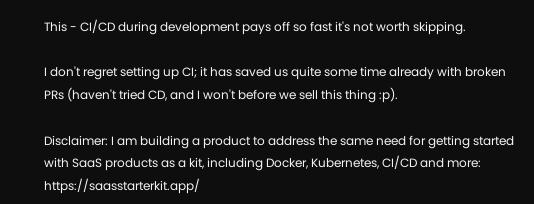This - CI/CD during development pays off so fast it's not worth skipping.

I don't regret setting up CI; it has saved us quite some time already with broken PRs (haven't tried CD, and I won't before we sell this thing :p).

Disclaimer: I am building a product to address the same need for getting started with SaaS products as a kit, including Docker, Kubernetes, CI/CD and more: https://saasstarterkit.app/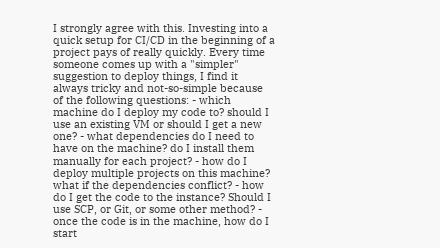I strongly agree with this. Investing into a quick setup for CI/CD in the beginning of a project pays of really quickly. Every time someone comes up with a "simpler" suggestion to deploy things, I find it always tricky and not-so-simple because of the following questions: - which machine do I deploy my code to? should I use an existing VM or should I get a new one? - what dependencies do I need to have on the machine? do I install them manually for each project? - how do I deploy multiple projects on this machine? what if the dependencies conflict? - how do I get the code to the instance? Should I use SCP, or Git, or some other method? - once the code is in the machine, how do I start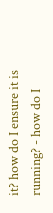it? how do I ensure it is running? - how do I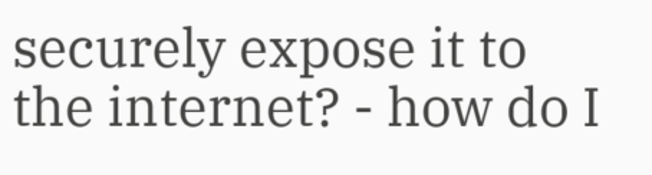securely expose it to the internet? - how do I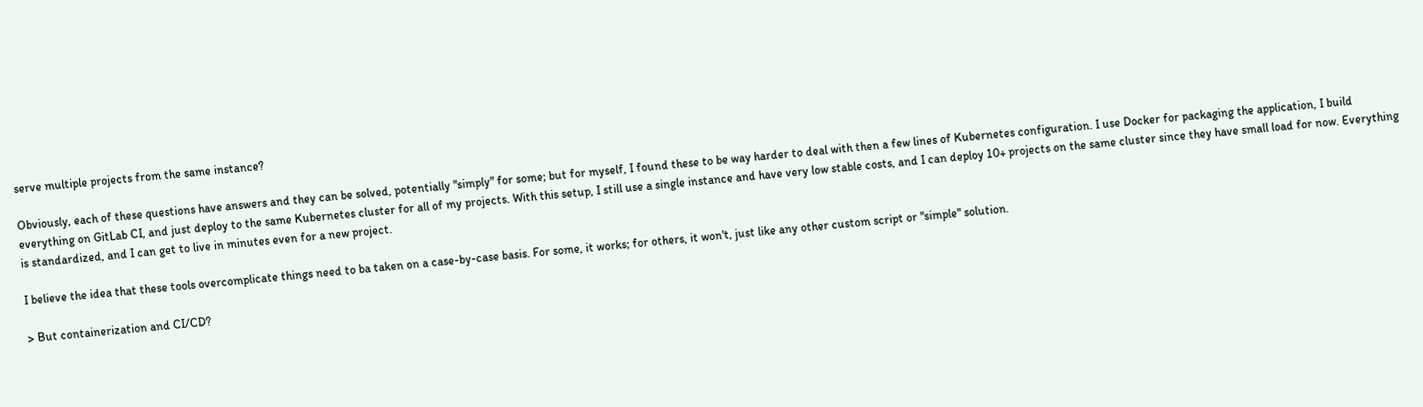serve multiple projects from the same instance?

Obviously, each of these questions have answers and they can be solved, potentially "simply" for some; but for myself, I found these to be way harder to deal with then a few lines of Kubernetes configuration. I use Docker for packaging the application, I build everything on GitLab CI, and just deploy to the same Kubernetes cluster for all of my projects. With this setup, I still use a single instance and have very low stable costs, and I can deploy 10+ projects on the same cluster since they have small load for now. Everything is standardized, and I can get to live in minutes even for a new project.

I believe the idea that these tools overcomplicate things need to ba taken on a case-by-case basis. For some, it works; for others, it won't, just like any other custom script or "simple" solution.

> But containerization and CI/CD?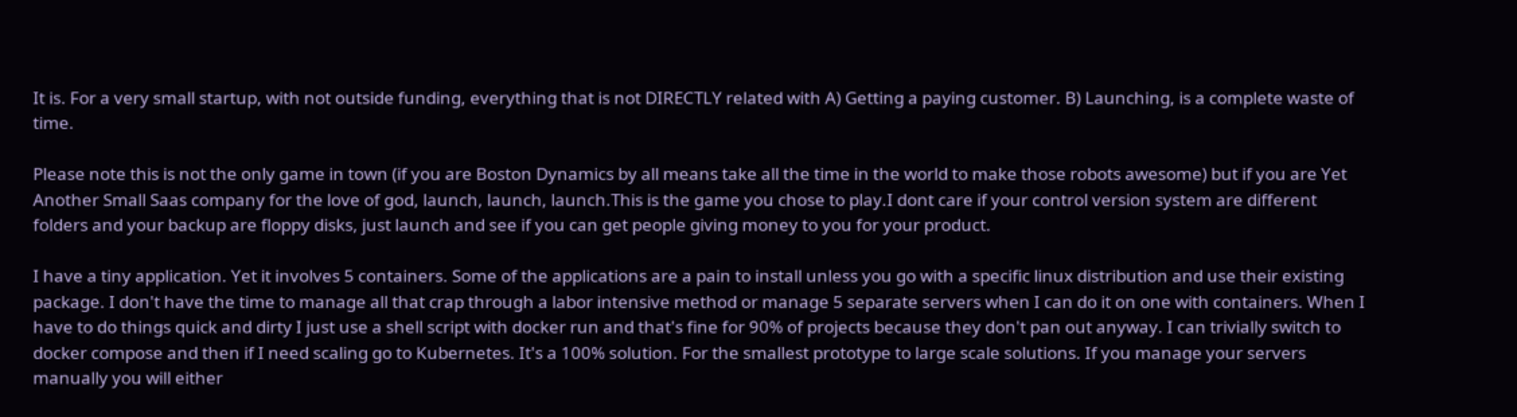It is. For a very small startup, with not outside funding, everything that is not DIRECTLY related with A) Getting a paying customer. B) Launching, is a complete waste of time.

Please note this is not the only game in town (if you are Boston Dynamics by all means take all the time in the world to make those robots awesome) but if you are Yet Another Small Saas company for the love of god, launch, launch, launch.This is the game you chose to play.I dont care if your control version system are different folders and your backup are floppy disks, just launch and see if you can get people giving money to you for your product.

I have a tiny application. Yet it involves 5 containers. Some of the applications are a pain to install unless you go with a specific linux distribution and use their existing package. I don't have the time to manage all that crap through a labor intensive method or manage 5 separate servers when I can do it on one with containers. When I have to do things quick and dirty I just use a shell script with docker run and that's fine for 90% of projects because they don't pan out anyway. I can trivially switch to docker compose and then if I need scaling go to Kubernetes. It's a 100% solution. For the smallest prototype to large scale solutions. If you manage your servers manually you will either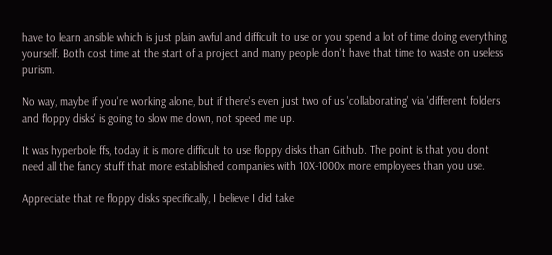have to learn ansible which is just plain awful and difficult to use or you spend a lot of time doing everything yourself. Both cost time at the start of a project and many people don't have that time to waste on useless purism.

No way, maybe if you're working alone, but if there's even just two of us 'collaborating' via 'different folders and floppy disks' is going to slow me down, not speed me up.

It was hyperbole ffs, today it is more difficult to use floppy disks than Github. The point is that you dont need all the fancy stuff that more established companies with 10X-1000x more employees than you use.

Appreciate that re floppy disks specifically, I believe I did take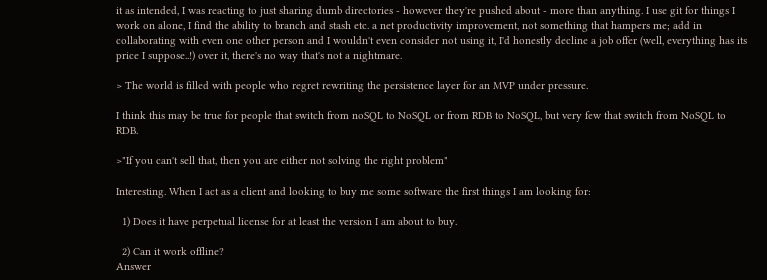it as intended, I was reacting to just sharing dumb directories - however they're pushed about - more than anything. I use git for things I work on alone, I find the ability to branch and stash etc. a net productivity improvement, not something that hampers me; add in collaborating with even one other person and I wouldn't even consider not using it, I'd honestly decline a job offer (well, everything has its price I suppose..!) over it, there's no way that's not a nightmare.

> The world is filled with people who regret rewriting the persistence layer for an MVP under pressure.

I think this may be true for people that switch from noSQL to NoSQL or from RDB to NoSQL, but very few that switch from NoSQL to RDB.

>"If you can't sell that, then you are either not solving the right problem"

Interesting. When I act as a client and looking to buy me some software the first things I am looking for:

  1) Does it have perpetual license for at least the version I am about to buy.

  2) Can it work offline?
Answer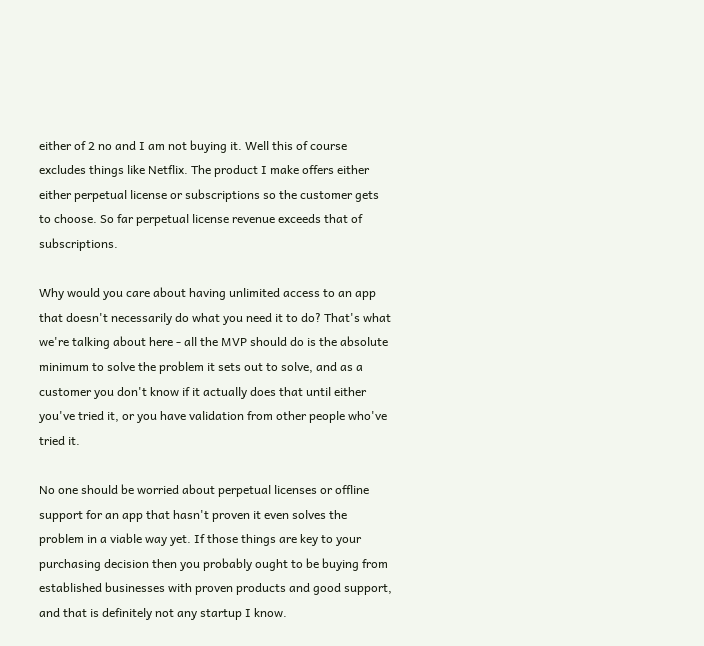either of 2 no and I am not buying it. Well this of course excludes things like Netflix. The product I make offers either either perpetual license or subscriptions so the customer gets to choose. So far perpetual license revenue exceeds that of subscriptions.

Why would you care about having unlimited access to an app that doesn't necessarily do what you need it to do? That's what we're talking about here - all the MVP should do is the absolute minimum to solve the problem it sets out to solve, and as a customer you don't know if it actually does that until either you've tried it, or you have validation from other people who've tried it.

No one should be worried about perpetual licenses or offline support for an app that hasn't proven it even solves the problem in a viable way yet. If those things are key to your purchasing decision then you probably ought to be buying from established businesses with proven products and good support, and that is definitely not any startup I know.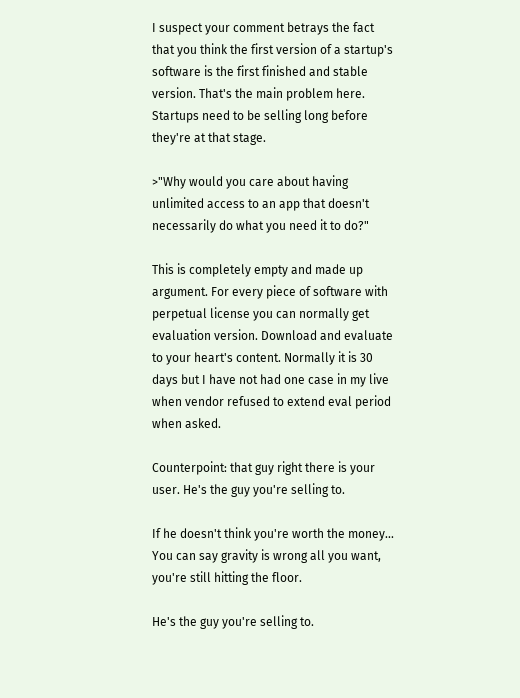I suspect your comment betrays the fact that you think the first version of a startup's software is the first finished and stable version. That's the main problem here. Startups need to be selling long before they're at that stage.

>"Why would you care about having unlimited access to an app that doesn't necessarily do what you need it to do?"

This is completely empty and made up argument. For every piece of software with perpetual license you can normally get evaluation version. Download and evaluate to your heart's content. Normally it is 30 days but I have not had one case in my live when vendor refused to extend eval period when asked.

Counterpoint: that guy right there is your user. He's the guy you're selling to.

If he doesn't think you're worth the money... You can say gravity is wrong all you want, you're still hitting the floor.

He's the guy you're selling to.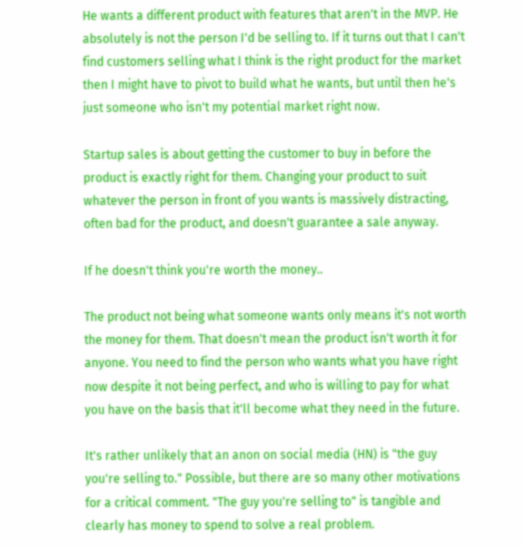He wants a different product with features that aren't in the MVP. He absolutely is not the person I'd be selling to. If it turns out that I can't find customers selling what I think is the right product for the market then I might have to pivot to build what he wants, but until then he's just someone who isn't my potential market right now.

Startup sales is about getting the customer to buy in before the product is exactly right for them. Changing your product to suit whatever the person in front of you wants is massively distracting, often bad for the product, and doesn't guarantee a sale anyway.

If he doesn't think you're worth the money..

The product not being what someone wants only means it's not worth the money for them. That doesn't mean the product isn't worth it for anyone. You need to find the person who wants what you have right now despite it not being perfect, and who is willing to pay for what you have on the basis that it'll become what they need in the future.

It's rather unlikely that an anon on social media (HN) is "the guy you're selling to." Possible, but there are so many other motivations for a critical comment. "The guy you're selling to" is tangible and clearly has money to spend to solve a real problem.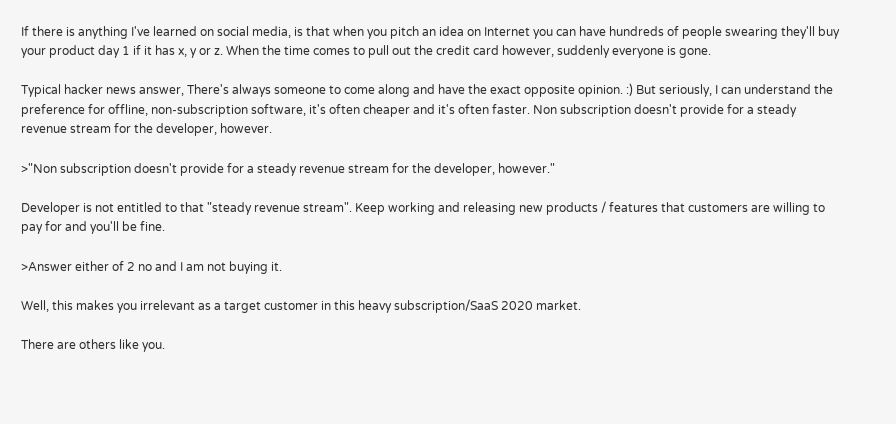If there is anything I've learned on social media, is that when you pitch an idea on Internet you can have hundreds of people swearing they'll buy your product day 1 if it has x, y or z. When the time comes to pull out the credit card however, suddenly everyone is gone.

Typical hacker news answer, There's always someone to come along and have the exact opposite opinion. :) But seriously, I can understand the preference for offline, non-subscription software, it's often cheaper and it's often faster. Non subscription doesn't provide for a steady revenue stream for the developer, however.

>"Non subscription doesn't provide for a steady revenue stream for the developer, however."

Developer is not entitled to that "steady revenue stream". Keep working and releasing new products / features that customers are willing to pay for and you'll be fine.

>Answer either of 2 no and I am not buying it.

Well, this makes you irrelevant as a target customer in this heavy subscription/SaaS 2020 market.

There are others like you.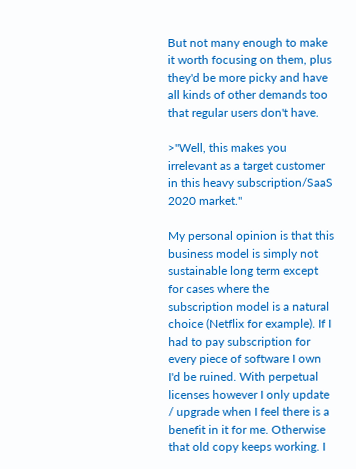But not many enough to make it worth focusing on them, plus they'd be more picky and have all kinds of other demands too that regular users don't have.

>"Well, this makes you irrelevant as a target customer in this heavy subscription/SaaS 2020 market."

My personal opinion is that this business model is simply not sustainable long term except for cases where the subscription model is a natural choice (Netflix for example). If I had to pay subscription for every piece of software I own I'd be ruined. With perpetual licenses however I only update / upgrade when I feel there is a benefit in it for me. Otherwise that old copy keeps working. I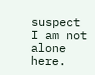suspect I am not alone here.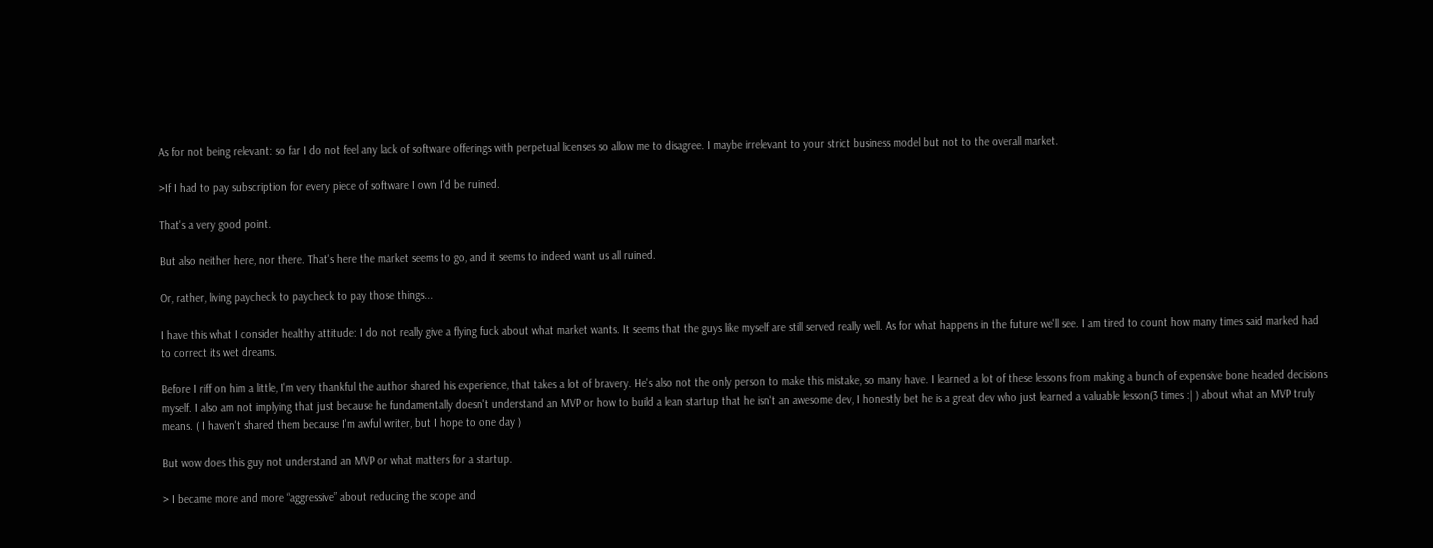As for not being relevant: so far I do not feel any lack of software offerings with perpetual licenses so allow me to disagree. I maybe irrelevant to your strict business model but not to the overall market.

>If I had to pay subscription for every piece of software I own I'd be ruined.

That's a very good point.

But also neither here, nor there. That's here the market seems to go, and it seems to indeed want us all ruined.

Or, rather, living paycheck to paycheck to pay those things...

I have this what I consider healthy attitude: I do not really give a flying fuck about what market wants. It seems that the guys like myself are still served really well. As for what happens in the future we'll see. I am tired to count how many times said marked had to correct its wet dreams.

Before I riff on him a little, I'm very thankful the author shared his experience, that takes a lot of bravery. He's also not the only person to make this mistake, so many have. I learned a lot of these lessons from making a bunch of expensive bone headed decisions myself. I also am not implying that just because he fundamentally doesn't understand an MVP or how to build a lean startup that he isn't an awesome dev, I honestly bet he is a great dev who just learned a valuable lesson(3 times :| ) about what an MVP truly means. ( I haven't shared them because I'm awful writer, but I hope to one day )

But wow does this guy not understand an MVP or what matters for a startup.

> I became more and more “aggressive” about reducing the scope and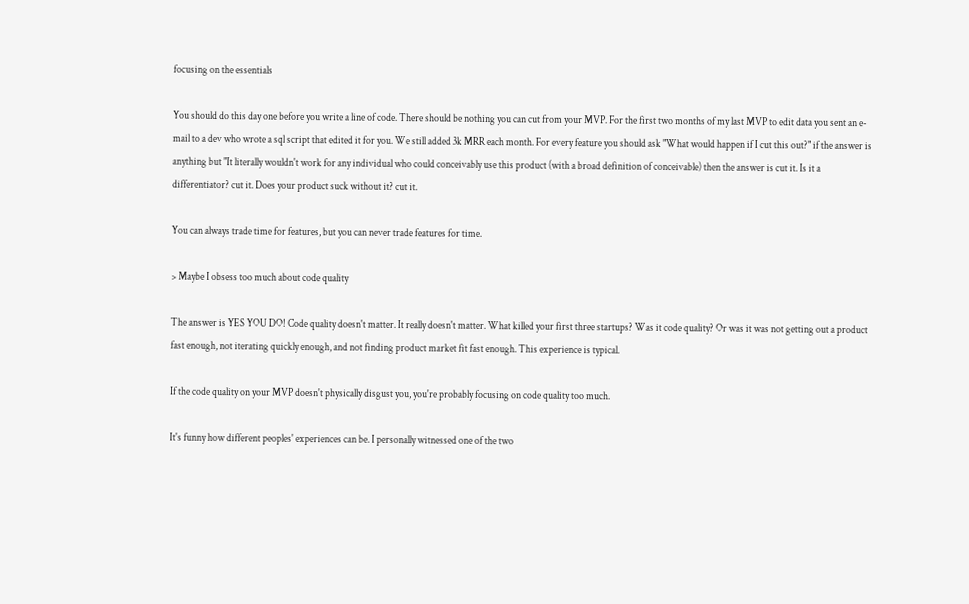focusing on the essentials

You should do this day one before you write a line of code. There should be nothing you can cut from your MVP. For the first two months of my last MVP to edit data you sent an e-mail to a dev who wrote a sql script that edited it for you. We still added 3k MRR each month. For every feature you should ask "What would happen if I cut this out?" if the answer is anything but "It literally wouldn't work for any individual who could conceivably use this product (with a broad definition of conceivable) then the answer is cut it. Is it a differentiator? cut it. Does your product suck without it? cut it.

You can always trade time for features, but you can never trade features for time.

> Maybe I obsess too much about code quality

The answer is YES YOU DO! Code quality doesn't matter. It really doesn't matter. What killed your first three startups? Was it code quality? Or was it was not getting out a product fast enough, not iterating quickly enough, and not finding product market fit fast enough. This experience is typical.

If the code quality on your MVP doesn't physically disgust you, you're probably focusing on code quality too much.

It's funny how different peoples' experiences can be. I personally witnessed one of the two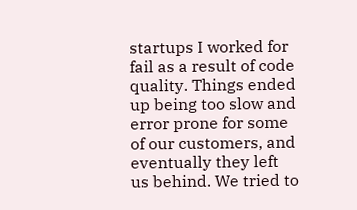startups I worked for fail as a result of code quality. Things ended up being too slow and error prone for some of our customers, and eventually they left us behind. We tried to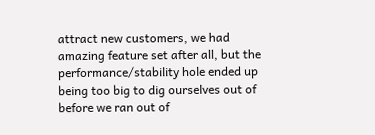attract new customers, we had amazing feature set after all, but the performance/stability hole ended up being too big to dig ourselves out of before we ran out of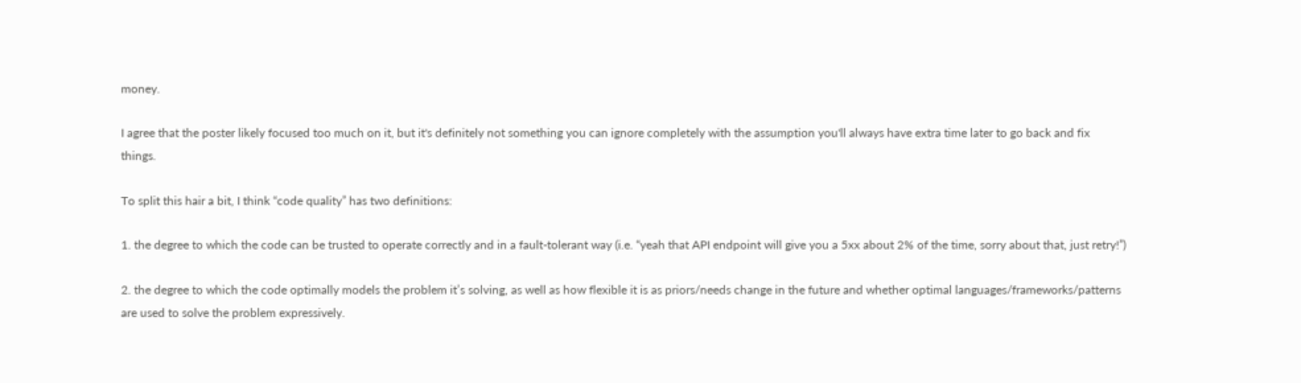money.

I agree that the poster likely focused too much on it, but it's definitely not something you can ignore completely with the assumption you'll always have extra time later to go back and fix things.

To split this hair a bit, I think “code quality” has two definitions:

1. the degree to which the code can be trusted to operate correctly and in a fault-tolerant way (i.e. “yeah that API endpoint will give you a 5xx about 2% of the time, sorry about that, just retry!”)

2. the degree to which the code optimally models the problem it’s solving, as well as how flexible it is as priors/needs change in the future and whether optimal languages/frameworks/patterns are used to solve the problem expressively.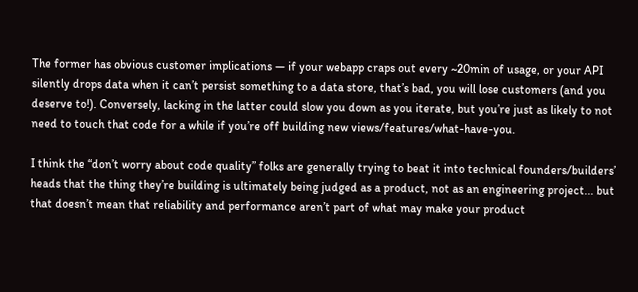The former has obvious customer implications — if your webapp craps out every ~20min of usage, or your API silently drops data when it can’t persist something to a data store, that’s bad, you will lose customers (and you deserve to!). Conversely, lacking in the latter could slow you down as you iterate, but you’re just as likely to not need to touch that code for a while if you’re off building new views/features/what-have-you.

I think the “don’t worry about code quality” folks are generally trying to beat it into technical founders/builders’ heads that the thing they’re building is ultimately being judged as a product, not as an engineering project... but that doesn’t mean that reliability and performance aren’t part of what may make your product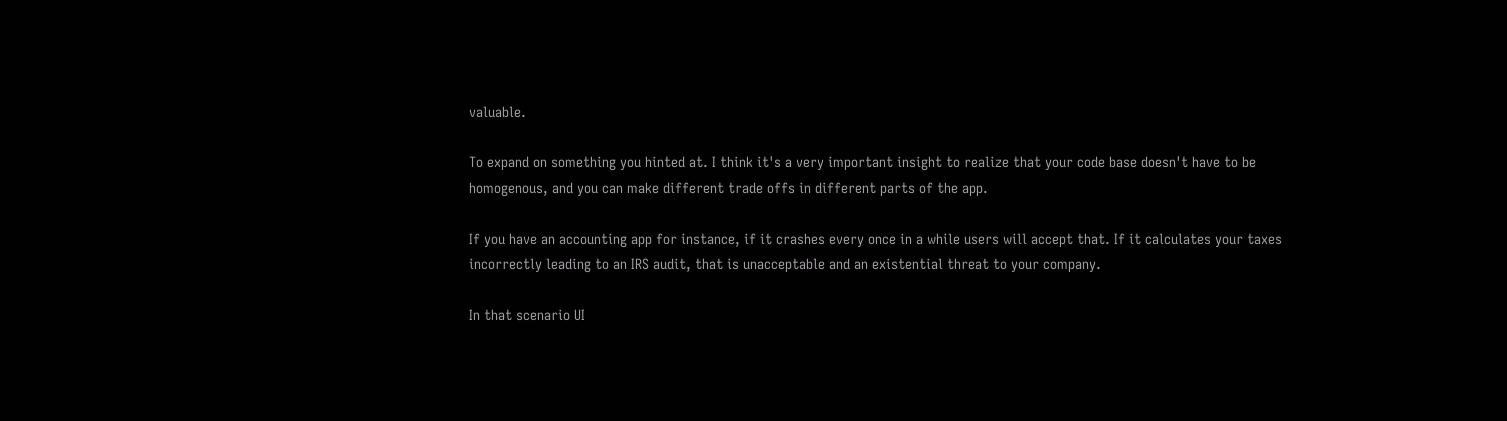valuable.

To expand on something you hinted at. I think it's a very important insight to realize that your code base doesn't have to be homogenous, and you can make different trade offs in different parts of the app.

If you have an accounting app for instance, if it crashes every once in a while users will accept that. If it calculates your taxes incorrectly leading to an IRS audit, that is unacceptable and an existential threat to your company.

In that scenario UI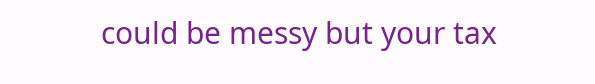could be messy but your tax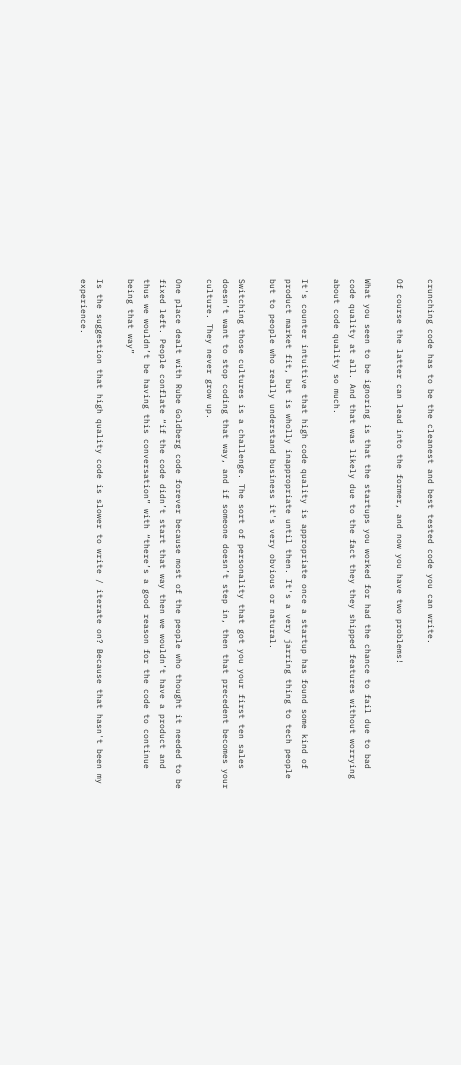crunching code has to be the cleanest and best tested code you can write.

Of course the latter can lead into the former, and now you have two problems!

What you seen to be ignoring is that the startups you worked for had the chance to fail due to bad code quality at all. And that was likely due to the fact they they shipped features without worrying about code quality so much.

It's counter intuitive that high code quality is appropriate once a startup has found some kind of product market fit, but is wholly inappropriate until then. It's a very jarring thing to tech people but to people who really understand business it's very obvious or natural.

Switching those cultures is a challenge. The sort of personality that got you your first ten sales doesn’t want to stop coding that way, and if someone doesn’t step in, then that precedent becomes your culture. They never grow up.

One place dealt with Rube Goldberg code forever because most of the people who thought it needed to be fixed left. People conflate “if the code didn’t start that way then we wouldn’t have a product and thus we wouldn’t be having this conversation” with “there’s a good reason for the code to continue being that way”

Is the suggestion that high quality code is slower to write / iterate on? Because that hasn't been my experience.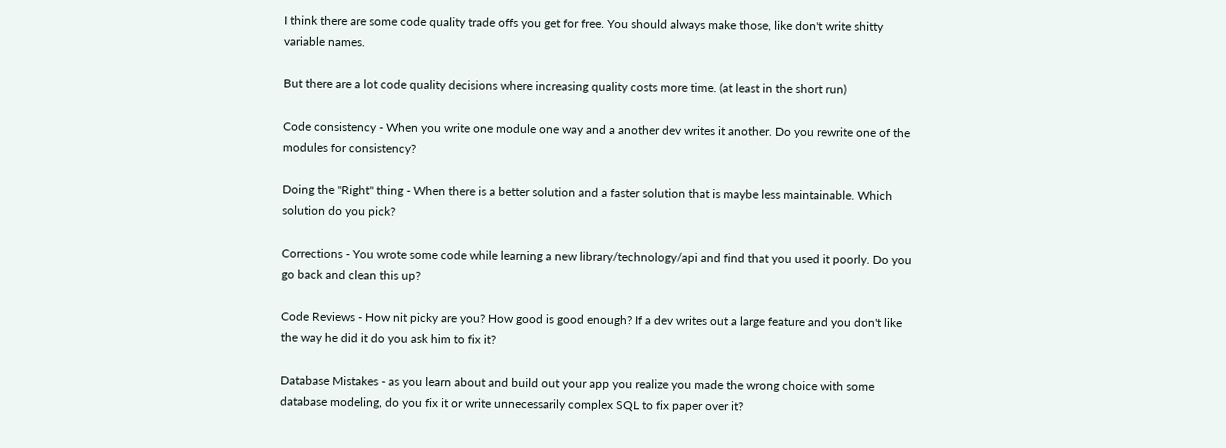I think there are some code quality trade offs you get for free. You should always make those, like don't write shitty variable names.

But there are a lot code quality decisions where increasing quality costs more time. (at least in the short run)

Code consistency - When you write one module one way and a another dev writes it another. Do you rewrite one of the modules for consistency?

Doing the "Right" thing - When there is a better solution and a faster solution that is maybe less maintainable. Which solution do you pick?

Corrections - You wrote some code while learning a new library/technology/api and find that you used it poorly. Do you go back and clean this up?

Code Reviews - How nit picky are you? How good is good enough? If a dev writes out a large feature and you don't like the way he did it do you ask him to fix it?

Database Mistakes - as you learn about and build out your app you realize you made the wrong choice with some database modeling, do you fix it or write unnecessarily complex SQL to fix paper over it?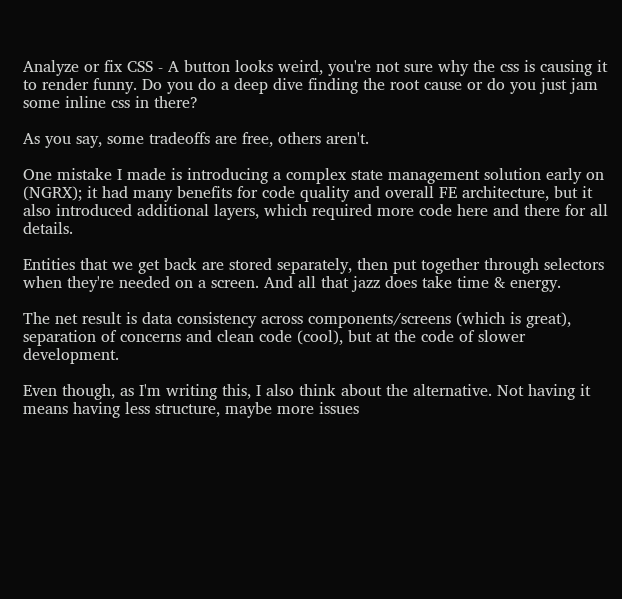Analyze or fix CSS - A button looks weird, you're not sure why the css is causing it to render funny. Do you do a deep dive finding the root cause or do you just jam some inline css in there?

As you say, some tradeoffs are free, others aren't.

One mistake I made is introducing a complex state management solution early on (NGRX); it had many benefits for code quality and overall FE architecture, but it also introduced additional layers, which required more code here and there for all details.

Entities that we get back are stored separately, then put together through selectors when they're needed on a screen. And all that jazz does take time & energy.

The net result is data consistency across components/screens (which is great), separation of concerns and clean code (cool), but at the code of slower development.

Even though, as I'm writing this, I also think about the alternative. Not having it means having less structure, maybe more issues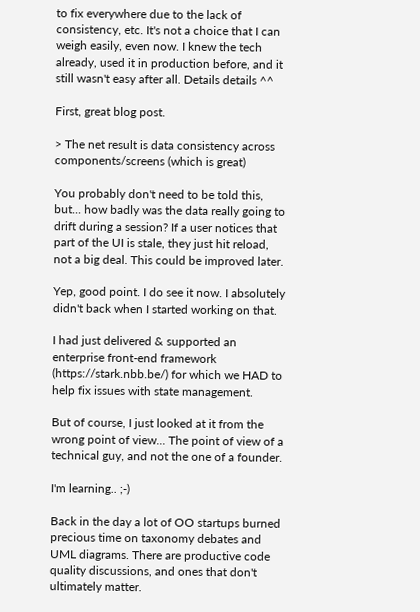to fix everywhere due to the lack of consistency, etc. It's not a choice that I can weigh easily, even now. I knew the tech already, used it in production before, and it still wasn't easy after all. Details details ^^

First, great blog post.

> The net result is data consistency across components/screens (which is great)

You probably don't need to be told this, but... how badly was the data really going to drift during a session? If a user notices that part of the UI is stale, they just hit reload, not a big deal. This could be improved later.

Yep, good point. I do see it now. I absolutely didn't back when I started working on that.

I had just delivered & supported an enterprise front-end framework (https://stark.nbb.be/) for which we HAD to help fix issues with state management.

But of course, I just looked at it from the wrong point of view... The point of view of a technical guy, and not the one of a founder.

I'm learning.. ;-)

Back in the day a lot of OO startups burned precious time on taxonomy debates and UML diagrams. There are productive code quality discussions, and ones that don't ultimately matter.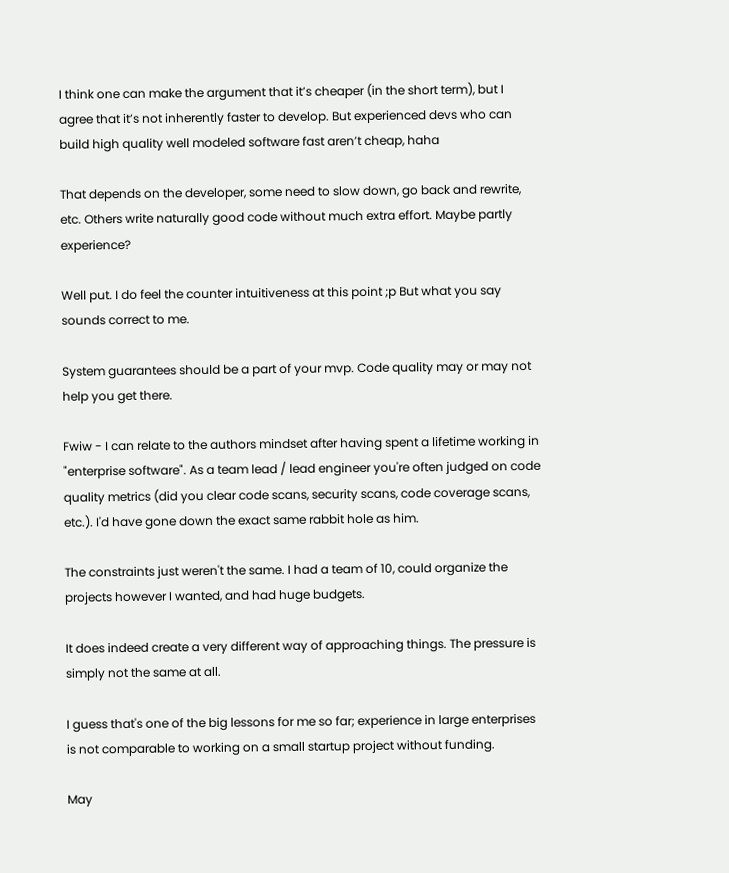I think one can make the argument that it’s cheaper (in the short term), but I agree that it’s not inherently faster to develop. But experienced devs who can build high quality well modeled software fast aren’t cheap, haha

That depends on the developer, some need to slow down, go back and rewrite, etc. Others write naturally good code without much extra effort. Maybe partly experience?

Well put. I do feel the counter intuitiveness at this point ;p But what you say sounds correct to me.

System guarantees should be a part of your mvp. Code quality may or may not help you get there.

Fwiw - I can relate to the authors mindset after having spent a lifetime working in "enterprise software". As a team lead / lead engineer you're often judged on code quality metrics (did you clear code scans, security scans, code coverage scans, etc.). I'd have gone down the exact same rabbit hole as him.

The constraints just weren't the same. I had a team of 10, could organize the projects however I wanted, and had huge budgets.

It does indeed create a very different way of approaching things. The pressure is simply not the same at all.

I guess that's one of the big lessons for me so far; experience in large enterprises is not comparable to working on a small startup project without funding.

May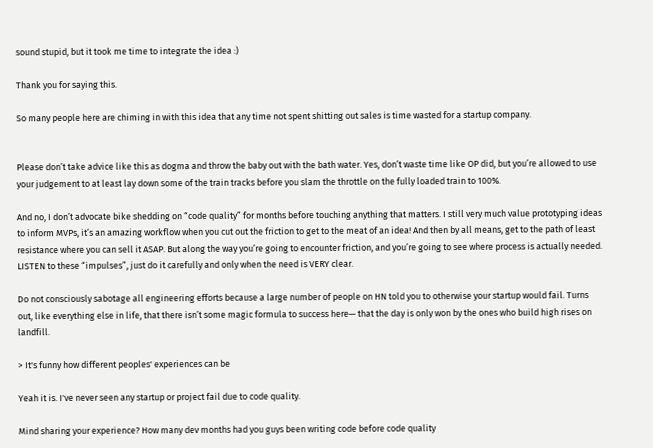sound stupid, but it took me time to integrate the idea :)

Thank you for saying this.

So many people here are chiming in with this idea that any time not spent shitting out sales is time wasted for a startup company.


Please don’t take advice like this as dogma and throw the baby out with the bath water. Yes, don’t waste time like OP did, but you’re allowed to use your judgement to at least lay down some of the train tracks before you slam the throttle on the fully loaded train to 100%.

And no, I don’t advocate bike shedding on “code quality” for months before touching anything that matters. I still very much value prototyping ideas to inform MVPs, it’s an amazing workflow when you cut out the friction to get to the meat of an idea! And then by all means, get to the path of least resistance where you can sell it ASAP. But along the way you’re going to encounter friction, and you’re going to see where process is actually needed. LISTEN to these “impulses”, just do it carefully and only when the need is VERY clear.

Do not consciously sabotage all engineering efforts because a large number of people on HN told you to otherwise your startup would fail. Turns out, like everything else in life, that there isn’t some magic formula to success here— that the day is only won by the ones who build high rises on landfill.

> It's funny how different peoples' experiences can be

Yeah it is. I've never seen any startup or project fail due to code quality.

Mind sharing your experience? How many dev months had you guys been writing code before code quality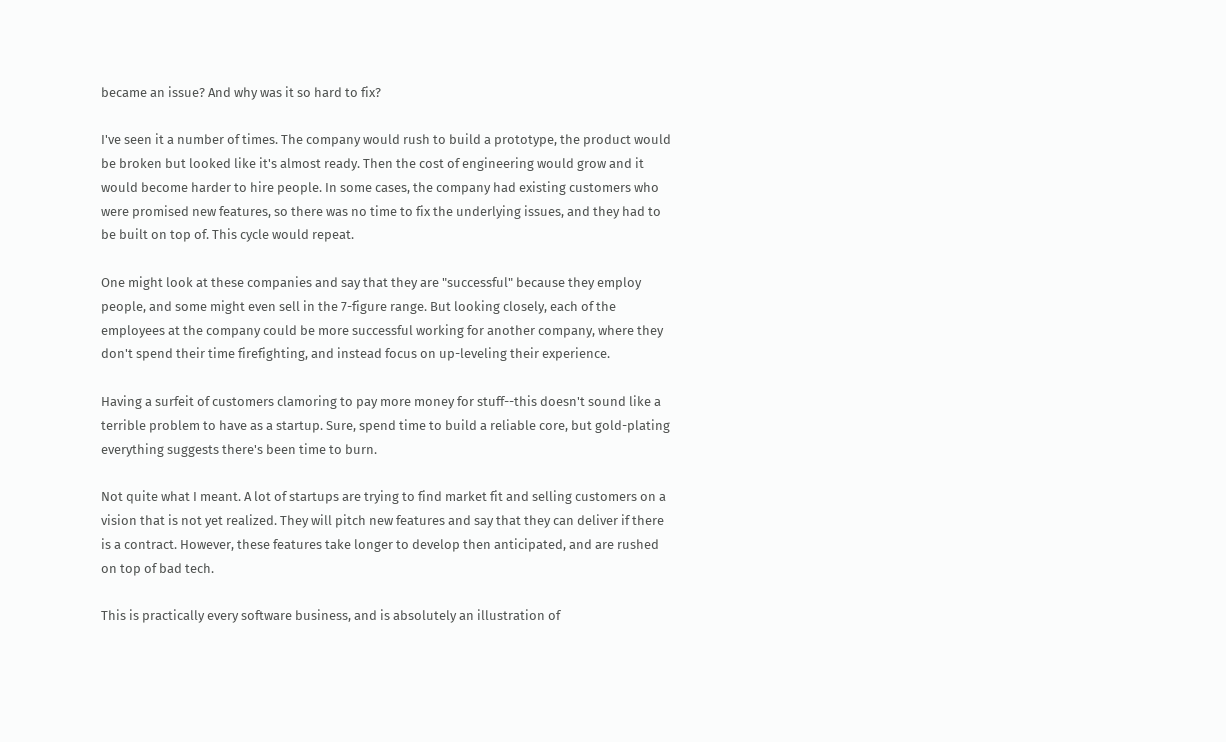became an issue? And why was it so hard to fix?

I've seen it a number of times. The company would rush to build a prototype, the product would be broken but looked like it's almost ready. Then the cost of engineering would grow and it would become harder to hire people. In some cases, the company had existing customers who were promised new features, so there was no time to fix the underlying issues, and they had to be built on top of. This cycle would repeat.

One might look at these companies and say that they are "successful" because they employ people, and some might even sell in the 7-figure range. But looking closely, each of the employees at the company could be more successful working for another company, where they don't spend their time firefighting, and instead focus on up-leveling their experience.

Having a surfeit of customers clamoring to pay more money for stuff--this doesn't sound like a terrible problem to have as a startup. Sure, spend time to build a reliable core, but gold-plating everything suggests there's been time to burn.

Not quite what I meant. A lot of startups are trying to find market fit and selling customers on a vision that is not yet realized. They will pitch new features and say that they can deliver if there is a contract. However, these features take longer to develop then anticipated, and are rushed on top of bad tech.

This is practically every software business, and is absolutely an illustration of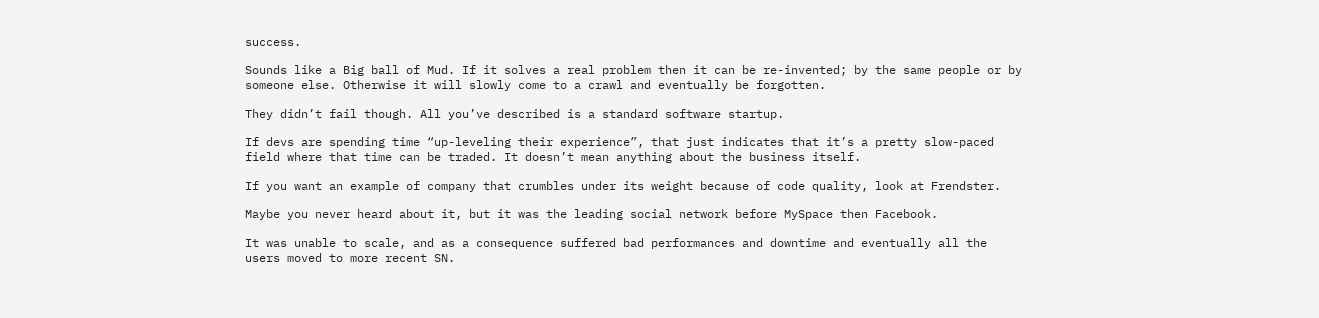success.

Sounds like a Big ball of Mud. If it solves a real problem then it can be re-invented; by the same people or by someone else. Otherwise it will slowly come to a crawl and eventually be forgotten.

They didn’t fail though. All you’ve described is a standard software startup.

If devs are spending time “up-leveling their experience”, that just indicates that it’s a pretty slow-paced field where that time can be traded. It doesn’t mean anything about the business itself.

If you want an example of company that crumbles under its weight because of code quality, look at Frendster.

Maybe you never heard about it, but it was the leading social network before MySpace then Facebook.

It was unable to scale, and as a consequence suffered bad performances and downtime and eventually all the users moved to more recent SN.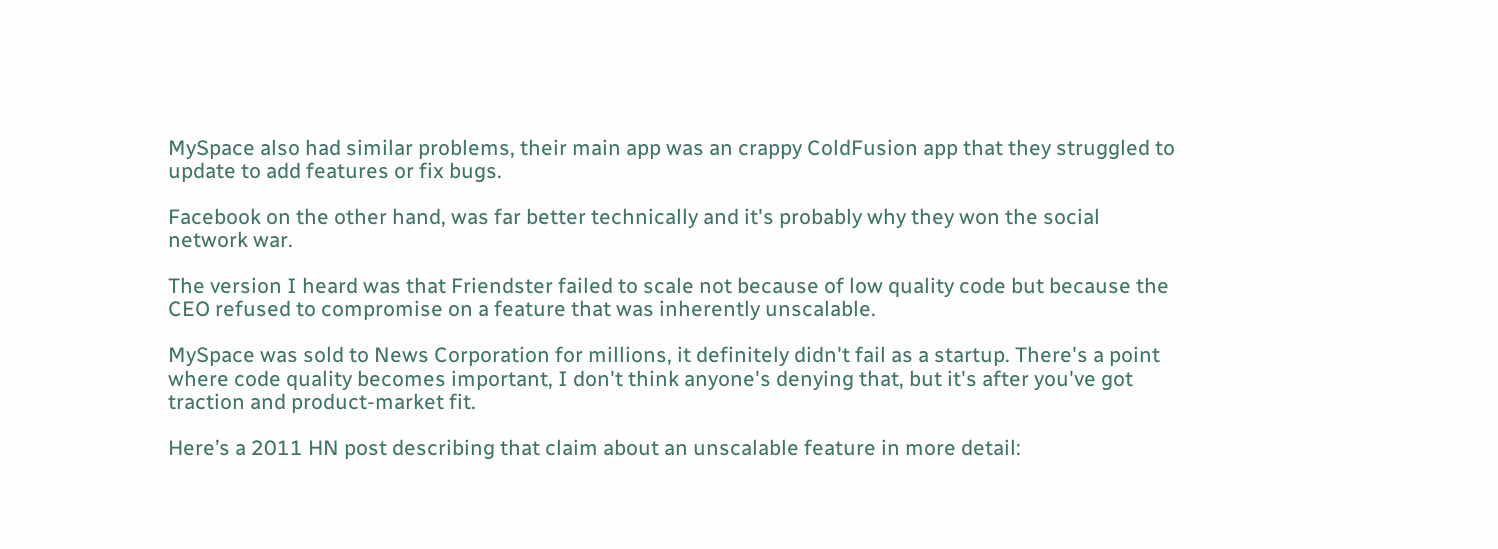MySpace also had similar problems, their main app was an crappy ColdFusion app that they struggled to update to add features or fix bugs.

Facebook on the other hand, was far better technically and it's probably why they won the social network war.

The version I heard was that Friendster failed to scale not because of low quality code but because the CEO refused to compromise on a feature that was inherently unscalable.

MySpace was sold to News Corporation for millions, it definitely didn't fail as a startup. There's a point where code quality becomes important, I don't think anyone's denying that, but it's after you've got traction and product-market fit.

Here’s a 2011 HN post describing that claim about an unscalable feature in more detail: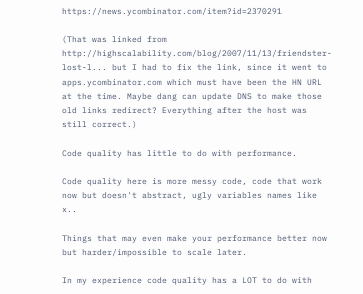https://news.ycombinator.com/item?id=2370291

(That was linked from http://highscalability.com/blog/2007/11/13/friendster-lost-l... but I had to fix the link, since it went to apps.ycombinator.com which must have been the HN URL at the time. Maybe dang can update DNS to make those old links redirect? Everything after the host was still correct.)

Code quality has little to do with performance.

Code quality here is more messy code, code that work now but doesn't abstract, ugly variables names like x..

Things that may even make your performance better now but harder/impossible to scale later.

In my experience code quality has a LOT to do with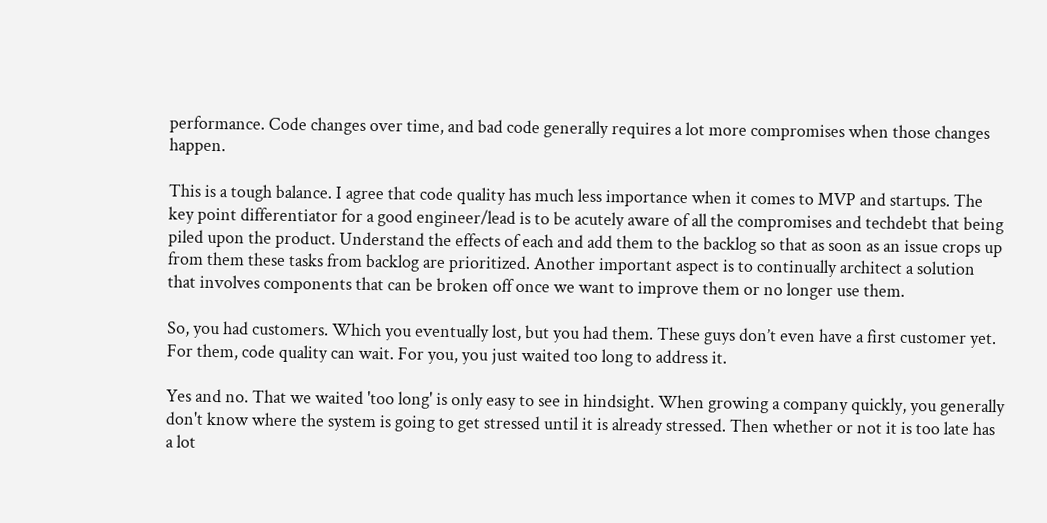performance. Code changes over time, and bad code generally requires a lot more compromises when those changes happen.

This is a tough balance. I agree that code quality has much less importance when it comes to MVP and startups. The key point differentiator for a good engineer/lead is to be acutely aware of all the compromises and techdebt that being piled upon the product. Understand the effects of each and add them to the backlog so that as soon as an issue crops up from them these tasks from backlog are prioritized. Another important aspect is to continually architect a solution that involves components that can be broken off once we want to improve them or no longer use them.

So, you had customers. Which you eventually lost, but you had them. These guys don’t even have a first customer yet. For them, code quality can wait. For you, you just waited too long to address it.

Yes and no. That we waited 'too long' is only easy to see in hindsight. When growing a company quickly, you generally don't know where the system is going to get stressed until it is already stressed. Then whether or not it is too late has a lot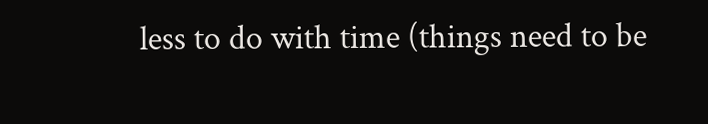less to do with time (things need to be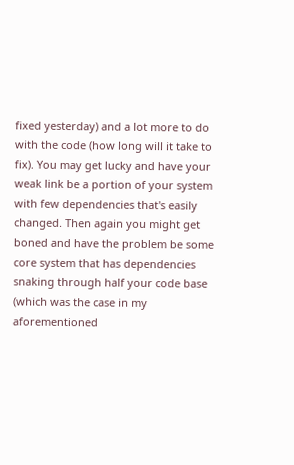fixed yesterday) and a lot more to do with the code (how long will it take to fix). You may get lucky and have your weak link be a portion of your system with few dependencies that's easily changed. Then again you might get boned and have the problem be some core system that has dependencies snaking through half your code base (which was the case in my aforementioned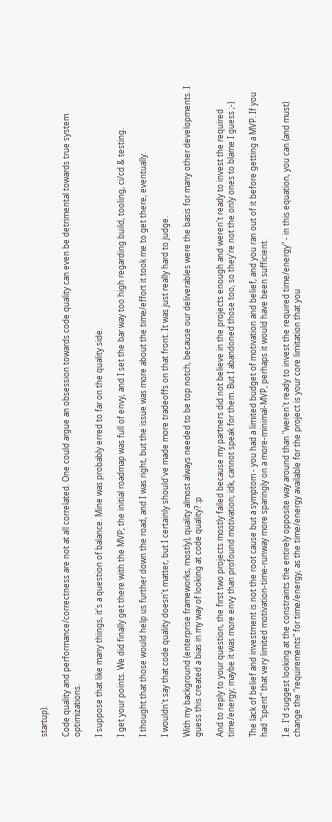startup).

Code quality and performance/correctness are not at all correlated. One could argue an obsession towards code quality can even be detrimental towards true system optimizations.

I suppose that like many things, it's a question of balance. Mine was probably erred to far on the quality side.

I get your points. We did finally get there with the MVP; the initial roadmap was full of envy, and I set the bar way too high regarding build, tooling, ci/cd & testing.

I thought that those would help us further down the road, and I was right, but the issue was more about the time/effort it took me to get there, eventually.

I wouldn't say that code quality doesn't matter, but I certainly should've made more tradeoffs on that front. It was just really hard to judge.

With my background (enterprise frameworks, mostly), quality almost always needed to be top notch, because our deliverables were the basis for many other developments. I guess this created a bias in my way of looking at code quality? :p

And to reply to your question, the first two projects mostly failed because my partners did not believe in the projects enough and weren't ready to invest the required time/energy; maybe it was more envy than profound motivation; idk, cannot speak for them. But I abandoned those too, so they're not the only ones to blame I guess ;-)

The lack of belief and investment is not the root cause but a symptom - you had a limited budget of motivation and belief, and you ran out of it before getting a MVP. If you had "spent" that very limited motivation-time-runway more sparingly on a more-minimal-MVP, perhaps it would have been sufficient.

I.e. I'd suggest looking at the constraints the entirely opposite way around than "weren't ready to invest the required time/energy" - in this equation, you can (and must) change the "requirements" for time/energy, as the time/energy available for the project is your core limitation that you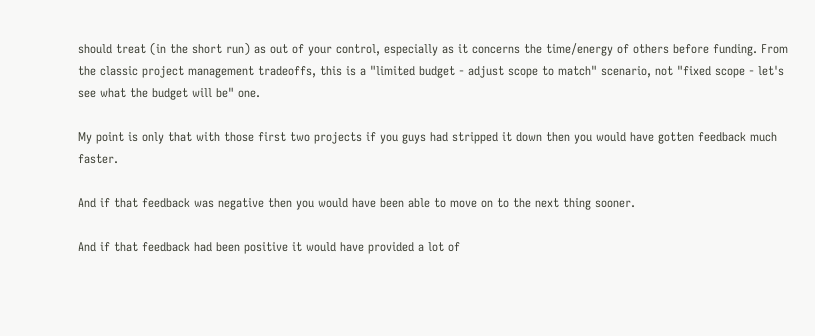should treat (in the short run) as out of your control, especially as it concerns the time/energy of others before funding. From the classic project management tradeoffs, this is a "limited budget - adjust scope to match" scenario, not "fixed scope - let's see what the budget will be" one.

My point is only that with those first two projects if you guys had stripped it down then you would have gotten feedback much faster.

And if that feedback was negative then you would have been able to move on to the next thing sooner.

And if that feedback had been positive it would have provided a lot of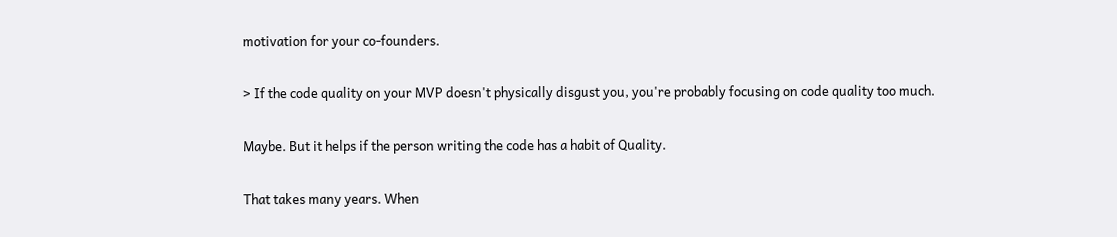motivation for your co-founders.

> If the code quality on your MVP doesn't physically disgust you, you're probably focusing on code quality too much.

Maybe. But it helps if the person writing the code has a habit of Quality.

That takes many years. When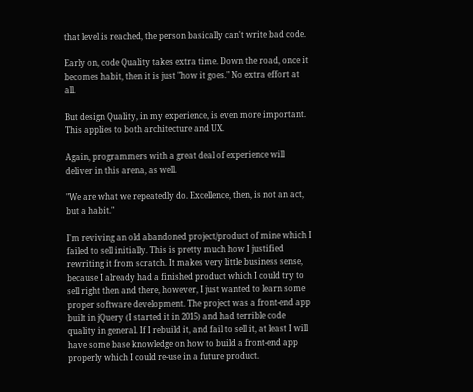that level is reached, the person basically can't write bad code.

Early on, code Quality takes extra time. Down the road, once it becomes habit, then it is just "how it goes." No extra effort at all.

But design Quality, in my experience, is even more important. This applies to both architecture and UX.

Again, programmers with a great deal of experience will deliver in this arena, as well.

"We are what we repeatedly do. Excellence, then, is not an act, but a habit."

I'm reviving an old abandoned project/product of mine which I failed to sell initially. This is pretty much how I justified rewriting it from scratch. It makes very little business sense, because I already had a finished product which I could try to sell right then and there, however, I just wanted to learn some proper software development. The project was a front-end app built in jQuery (I started it in 2015) and had terrible code quality in general. If I rebuild it, and fail to sell it, at least I will have some base knowledge on how to build a front-end app properly which I could re-use in a future product.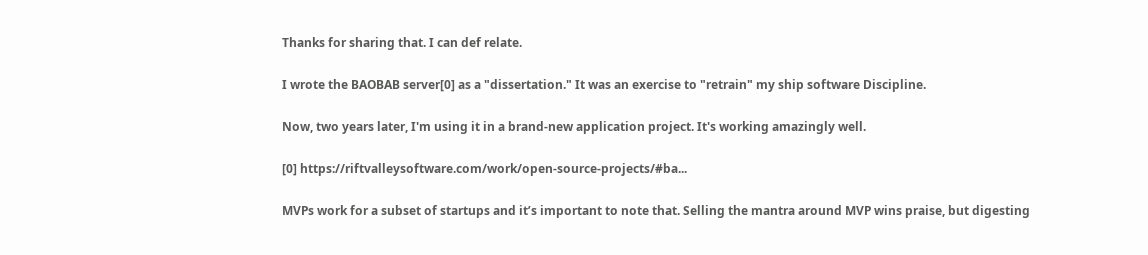Thanks for sharing that. I can def relate.

I wrote the BAOBAB server[0] as a "dissertation." It was an exercise to "retrain" my ship software Discipline.

Now, two years later, I'm using it in a brand-new application project. It's working amazingly well.

[0] https://riftvalleysoftware.com/work/open-source-projects/#ba...

MVPs work for a subset of startups and it’s important to note that. Selling the mantra around MVP wins praise, but digesting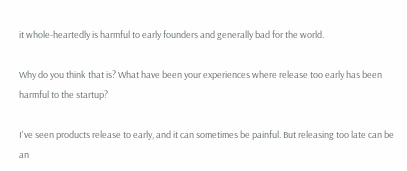it whole-heartedly is harmful to early founders and generally bad for the world.

Why do you think that is? What have been your experiences where release too early has been harmful to the startup?

I've seen products release to early, and it can sometimes be painful. But releasing too late can be an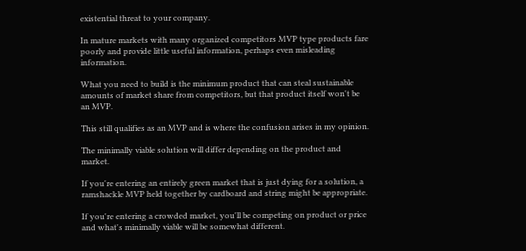existential threat to your company.

In mature markets with many organized competitors MVP type products fare poorly and provide little useful information, perhaps even misleading information.

What you need to build is the minimum product that can steal sustainable amounts of market share from competitors, but that product itself won't be an MVP.

This still qualifies as an MVP and is where the confusion arises in my opinion.

The minimally viable solution will differ depending on the product and market.

If you're entering an entirely green market that is just dying for a solution, a ramshackle MVP held together by cardboard and string might be appropriate.

If you're entering a crowded market, you'll be competing on product or price and what's minimally viable will be somewhat different.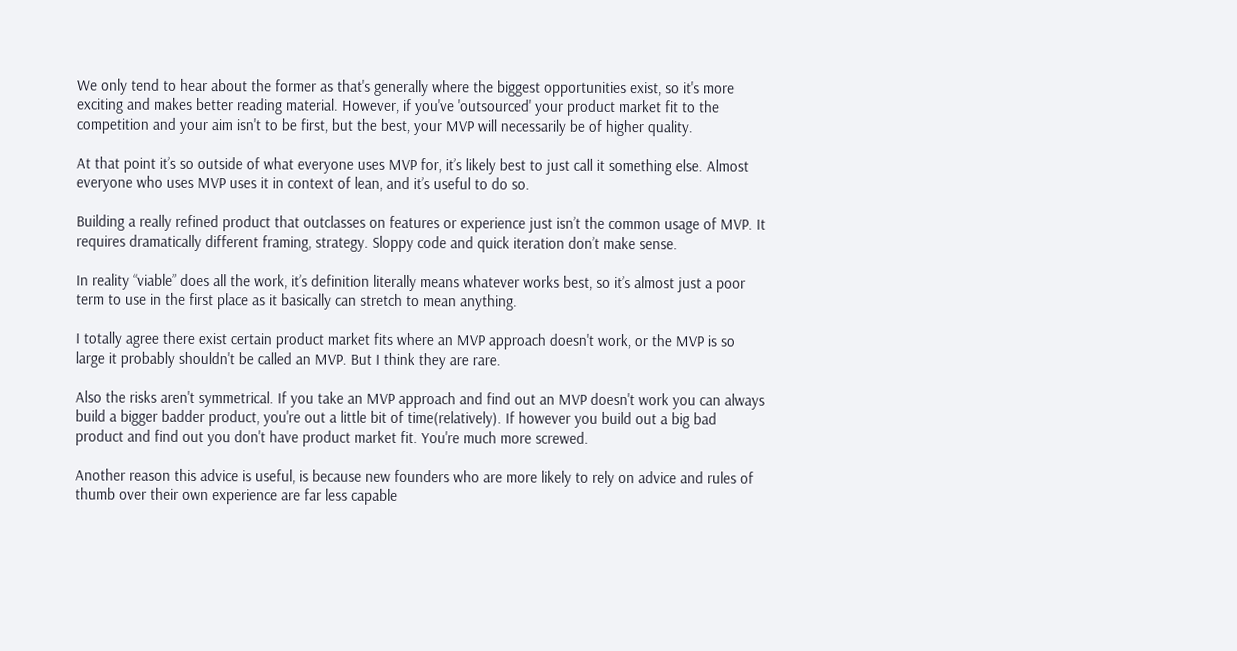We only tend to hear about the former as that's generally where the biggest opportunities exist, so it's more exciting and makes better reading material. However, if you've 'outsourced' your product market fit to the competition and your aim isn't to be first, but the best, your MVP will necessarily be of higher quality.

At that point it’s so outside of what everyone uses MVP for, it’s likely best to just call it something else. Almost everyone who uses MVP uses it in context of lean, and it’s useful to do so.

Building a really refined product that outclasses on features or experience just isn’t the common usage of MVP. It requires dramatically different framing, strategy. Sloppy code and quick iteration don’t make sense.

In reality “viable” does all the work, it’s definition literally means whatever works best, so it’s almost just a poor term to use in the first place as it basically can stretch to mean anything.

I totally agree there exist certain product market fits where an MVP approach doesn't work, or the MVP is so large it probably shouldn't be called an MVP. But I think they are rare.

Also the risks aren't symmetrical. If you take an MVP approach and find out an MVP doesn't work you can always build a bigger badder product, you're out a little bit of time(relatively). If however you build out a big bad product and find out you don't have product market fit. You're much more screwed.

Another reason this advice is useful, is because new founders who are more likely to rely on advice and rules of thumb over their own experience are far less capable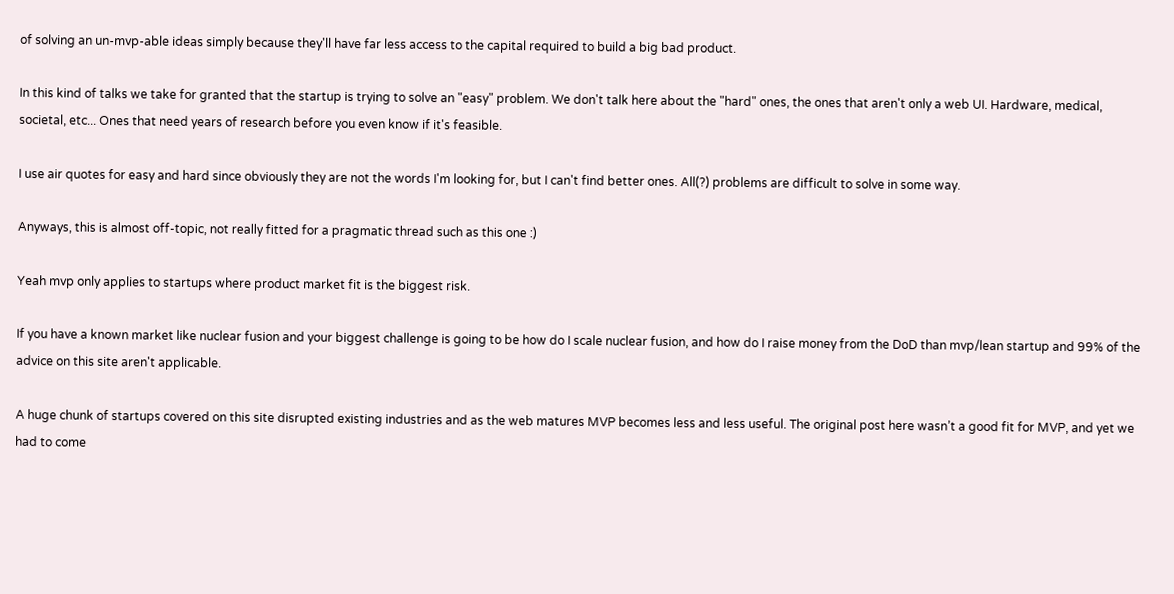of solving an un-mvp-able ideas simply because they'll have far less access to the capital required to build a big bad product.

In this kind of talks we take for granted that the startup is trying to solve an "easy" problem. We don't talk here about the "hard" ones, the ones that aren't only a web UI. Hardware, medical, societal, etc... Ones that need years of research before you even know if it's feasible.

I use air quotes for easy and hard since obviously they are not the words I'm looking for, but I can't find better ones. All(?) problems are difficult to solve in some way.

Anyways, this is almost off-topic, not really fitted for a pragmatic thread such as this one :)

Yeah mvp only applies to startups where product market fit is the biggest risk.

If you have a known market like nuclear fusion and your biggest challenge is going to be how do I scale nuclear fusion, and how do I raise money from the DoD than mvp/lean startup and 99% of the advice on this site aren't applicable.

A huge chunk of startups covered on this site disrupted existing industries and as the web matures MVP becomes less and less useful. The original post here wasn’t a good fit for MVP, and yet we had to come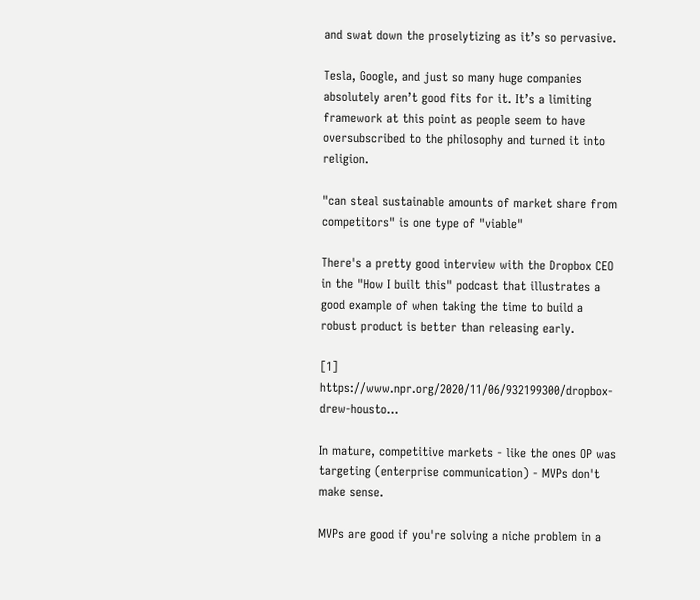and swat down the proselytizing as it’s so pervasive.

Tesla, Google, and just so many huge companies absolutely aren’t good fits for it. It’s a limiting framework at this point as people seem to have oversubscribed to the philosophy and turned it into religion.

"can steal sustainable amounts of market share from competitors" is one type of "viable"

There's a pretty good interview with the Dropbox CEO in the "How I built this" podcast that illustrates a good example of when taking the time to build a robust product is better than releasing early.

[1] https://www.npr.org/2020/11/06/932199300/dropbox-drew-housto...

In mature, competitive markets - like the ones OP was targeting (enterprise communication) - MVPs don't make sense.

MVPs are good if you're solving a niche problem in a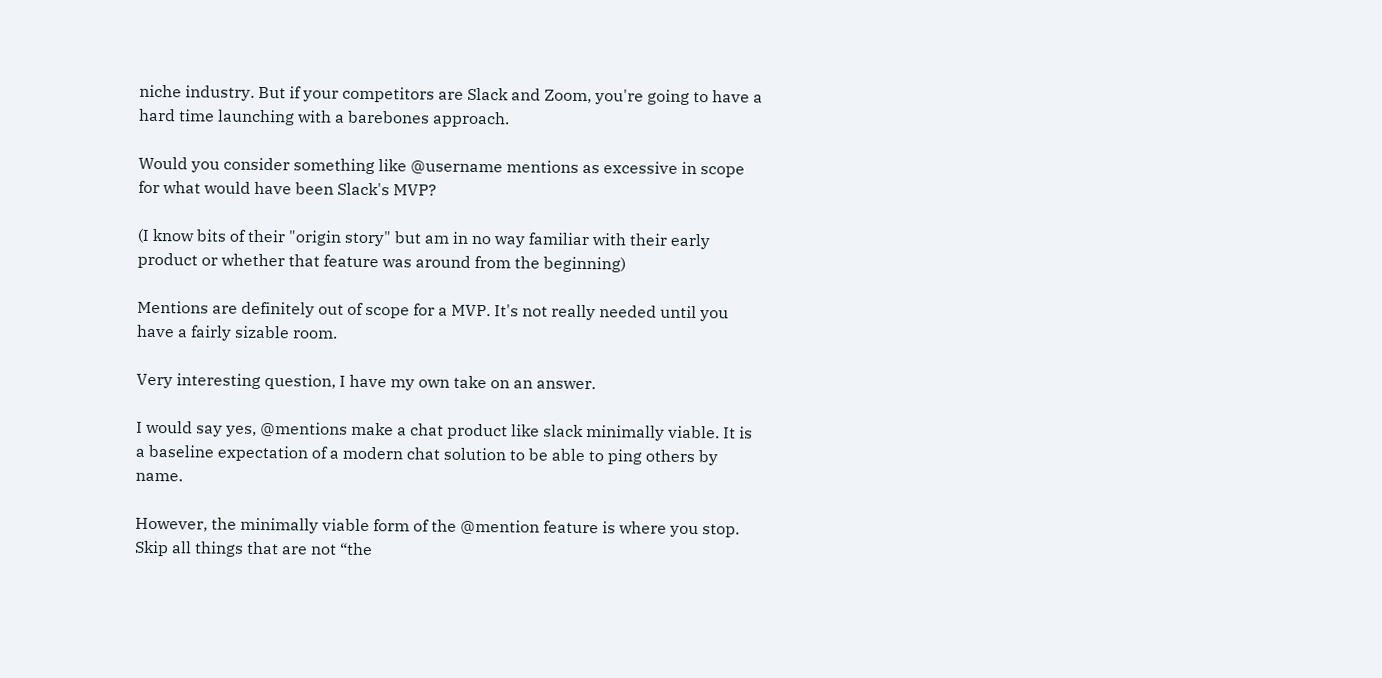niche industry. But if your competitors are Slack and Zoom, you're going to have a hard time launching with a barebones approach.

Would you consider something like @username mentions as excessive in scope for what would have been Slack's MVP?

(I know bits of their "origin story" but am in no way familiar with their early product or whether that feature was around from the beginning)

Mentions are definitely out of scope for a MVP. It's not really needed until you have a fairly sizable room.

Very interesting question, I have my own take on an answer.

I would say yes, @mentions make a chat product like slack minimally viable. It is a baseline expectation of a modern chat solution to be able to ping others by name.

However, the minimally viable form of the @mention feature is where you stop. Skip all things that are not “the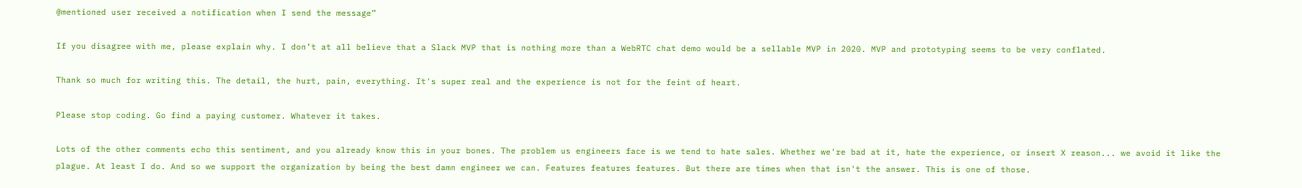@mentioned user received a notification when I send the message”

If you disagree with me, please explain why. I don’t at all believe that a Slack MVP that is nothing more than a WebRTC chat demo would be a sellable MVP in 2020. MVP and prototyping seems to be very conflated.

Thank so much for writing this. The detail, the hurt, pain, everything. It's super real and the experience is not for the feint of heart.

Please stop coding. Go find a paying customer. Whatever it takes.

Lots of the other comments echo this sentiment, and you already know this in your bones. The problem us engineers face is we tend to hate sales. Whether we're bad at it, hate the experience, or insert X reason... we avoid it like the plague. At least I do. And so we support the organization by being the best damn engineer we can. Features features features. But there are times when that isn't the answer. This is one of those.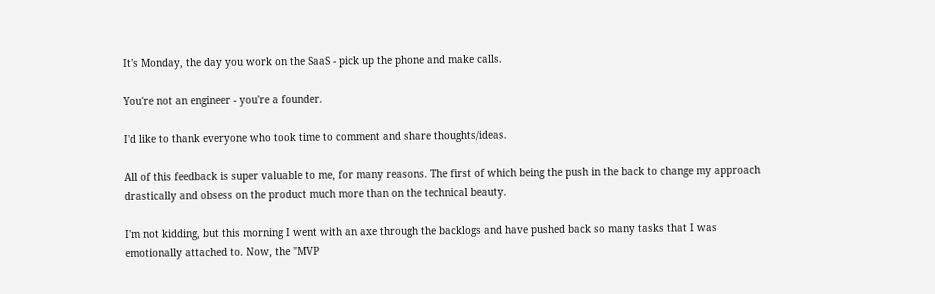It's Monday, the day you work on the SaaS - pick up the phone and make calls.

You're not an engineer - you're a founder.

I'd like to thank everyone who took time to comment and share thoughts/ideas.

All of this feedback is super valuable to me, for many reasons. The first of which being the push in the back to change my approach drastically and obsess on the product much more than on the technical beauty.

I'm not kidding, but this morning I went with an axe through the backlogs and have pushed back so many tasks that I was emotionally attached to. Now, the "MVP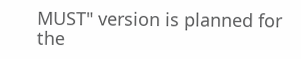MUST" version is planned for the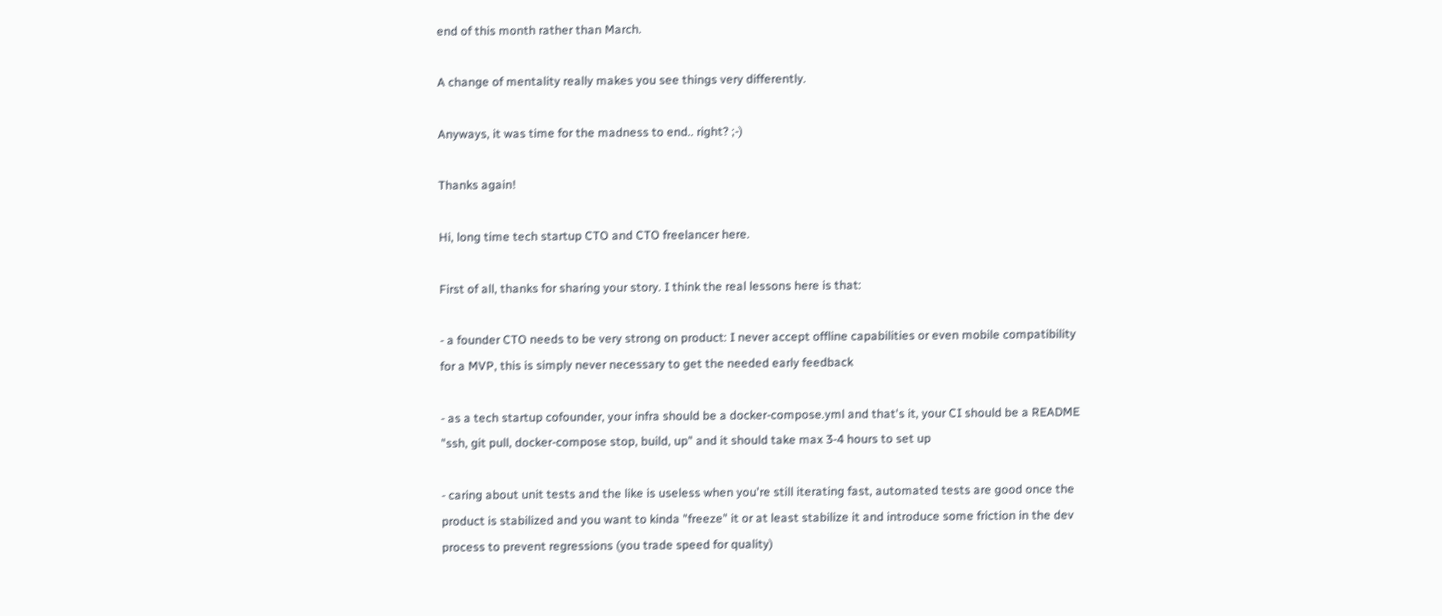end of this month rather than March.

A change of mentality really makes you see things very differently.

Anyways, it was time for the madness to end.. right? ;-)

Thanks again!

Hi, long time tech startup CTO and CTO freelancer here.

First of all, thanks for sharing your story. I think the real lessons here is that:

- a founder CTO needs to be very strong on product: I never accept offline capabilities or even mobile compatibility for a MVP, this is simply never necessary to get the needed early feedback

- as a tech startup cofounder, your infra should be a docker-compose.yml and that's it, your CI should be a README "ssh, git pull, docker-compose stop, build, up" and it should take max 3-4 hours to set up

- caring about unit tests and the like is useless when you're still iterating fast, automated tests are good once the product is stabilized and you want to kinda "freeze" it or at least stabilize it and introduce some friction in the dev process to prevent regressions (you trade speed for quality)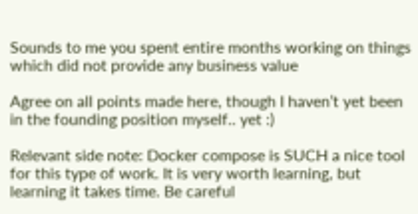Sounds to me you spent entire months working on things which did not provide any business value

Agree on all points made here, though I haven’t yet been in the founding position myself.. yet :)

Relevant side note: Docker compose is SUCH a nice tool for this type of work. It is very worth learning, but learning it takes time. Be careful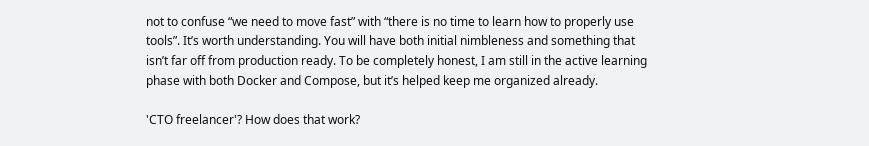not to confuse “we need to move fast” with “there is no time to learn how to properly use tools”. It’s worth understanding. You will have both initial nimbleness and something that isn’t far off from production ready. To be completely honest, I am still in the active learning phase with both Docker and Compose, but it’s helped keep me organized already.

'CTO freelancer'? How does that work?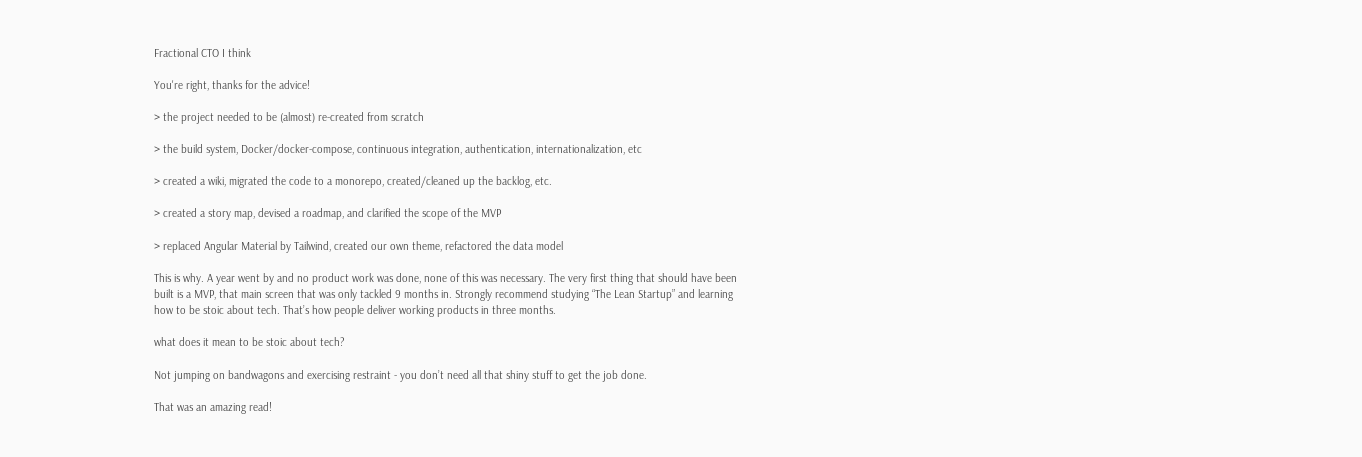Fractional CTO I think

You're right, thanks for the advice!

> the project needed to be (almost) re-created from scratch

> the build system, Docker/docker-compose, continuous integration, authentication, internationalization, etc

> created a wiki, migrated the code to a monorepo, created/cleaned up the backlog, etc.

> created a story map, devised a roadmap, and clarified the scope of the MVP

> replaced Angular Material by Tailwind, created our own theme, refactored the data model

This is why. A year went by and no product work was done, none of this was necessary. The very first thing that should have been built is a MVP, that main screen that was only tackled 9 months in. Strongly recommend studying “The Lean Startup” and learning how to be stoic about tech. That’s how people deliver working products in three months.

what does it mean to be stoic about tech?

Not jumping on bandwagons and exercising restraint - you don’t need all that shiny stuff to get the job done.

That was an amazing read!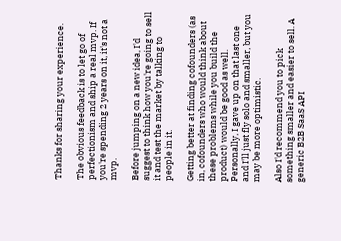Thanks for sharing your experience.

The obvious feedback is to let go of perfectionism and ship a real mvp. If you're spending 2 years on it, it's not a mvp.

Before jumping on a new idea, I'd suggest to think how you're going to sell it and test the market by talking to people in it.

Getting better at finding cofounders (as in, cofounders who would think about these problems while you build the product) would be good as well. Personally, I gave up on that last one and I'll just fly solo and smaller, but you may be more optimistic.

Also I'd recommend you to pick something smaller and easier to sell. A generic B2B SaaS API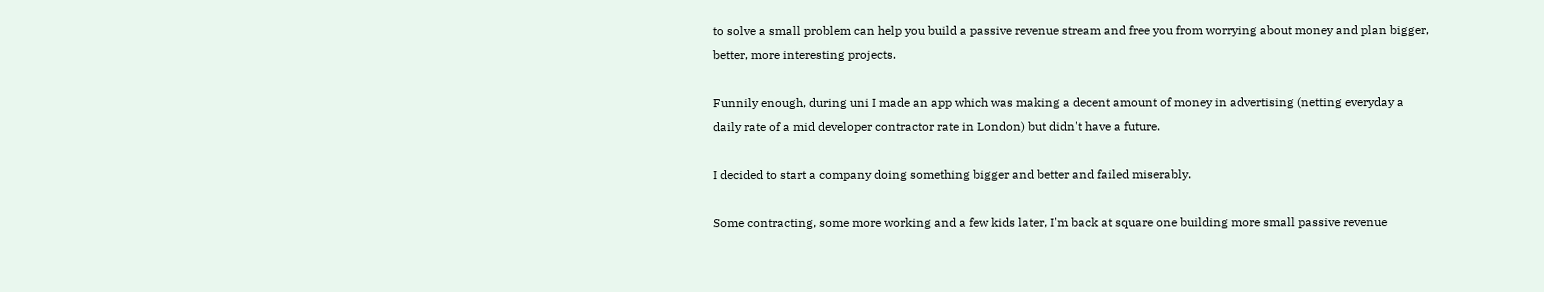to solve a small problem can help you build a passive revenue stream and free you from worrying about money and plan bigger, better, more interesting projects.

Funnily enough, during uni I made an app which was making a decent amount of money in advertising (netting everyday a daily rate of a mid developer contractor rate in London) but didn't have a future.

I decided to start a company doing something bigger and better and failed miserably.

Some contracting, some more working and a few kids later, I'm back at square one building more small passive revenue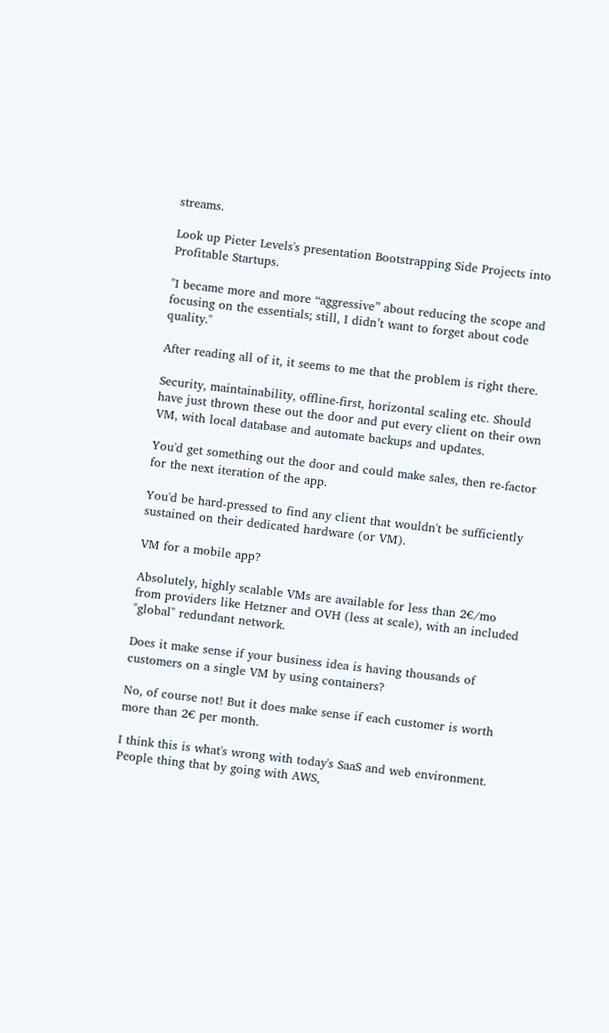streams.

Look up Pieter Levels's presentation Bootstrapping Side Projects into Profitable Startups.

"I became more and more “aggressive” about reducing the scope and focusing on the essentials; still, I didn’t want to forget about code quality."

After reading all of it, it seems to me that the problem is right there.

Security, maintainability, offline-first, horizontal scaling etc. Should have just thrown these out the door and put every client on their own VM, with local database and automate backups and updates.

You'd get something out the door and could make sales, then re-factor for the next iteration of the app.

You'd be hard-pressed to find any client that wouldn't be sufficiently sustained on their dedicated hardware (or VM).

VM for a mobile app?

Absolutely, highly scalable VMs are available for less than 2€/mo from providers like Hetzner and OVH (less at scale), with an included "global" redundant network.

Does it make sense if your business idea is having thousands of customers on a single VM by using containers?

No, of course not! But it does make sense if each customer is worth more than 2€ per month.

I think this is what's wrong with today's SaaS and web environment. People thing that by going with AWS,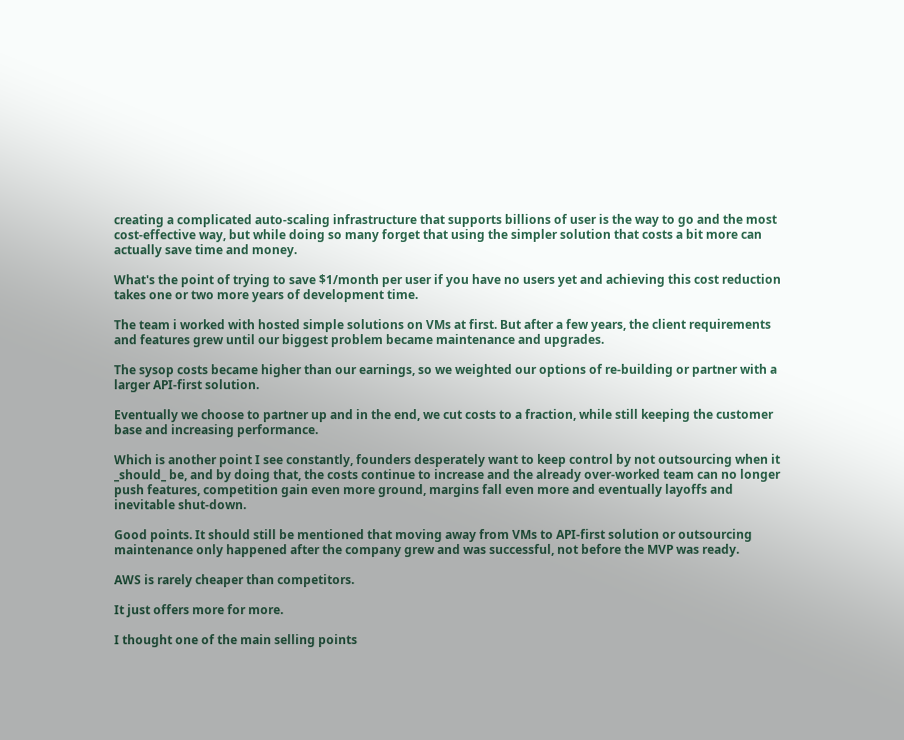creating a complicated auto-scaling infrastructure that supports billions of user is the way to go and the most cost-effective way, but while doing so many forget that using the simpler solution that costs a bit more can actually save time and money.

What's the point of trying to save $1/month per user if you have no users yet and achieving this cost reduction takes one or two more years of development time.

The team i worked with hosted simple solutions on VMs at first. But after a few years, the client requirements and features grew until our biggest problem became maintenance and upgrades.

The sysop costs became higher than our earnings, so we weighted our options of re-building or partner with a larger API-first solution.

Eventually we choose to partner up and in the end, we cut costs to a fraction, while still keeping the customer base and increasing performance.

Which is another point I see constantly, founders desperately want to keep control by not outsourcing when it _should_ be, and by doing that, the costs continue to increase and the already over-worked team can no longer push features, competition gain even more ground, margins fall even more and eventually layoffs and inevitable shut-down.

Good points. It should still be mentioned that moving away from VMs to API-first solution or outsourcing maintenance only happened after the company grew and was successful, not before the MVP was ready.

AWS is rarely cheaper than competitors.

It just offers more for more.

I thought one of the main selling points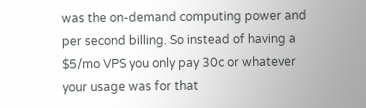was the on-demand computing power and per second billing. So instead of having a $5/mo VPS you only pay 30c or whatever your usage was for that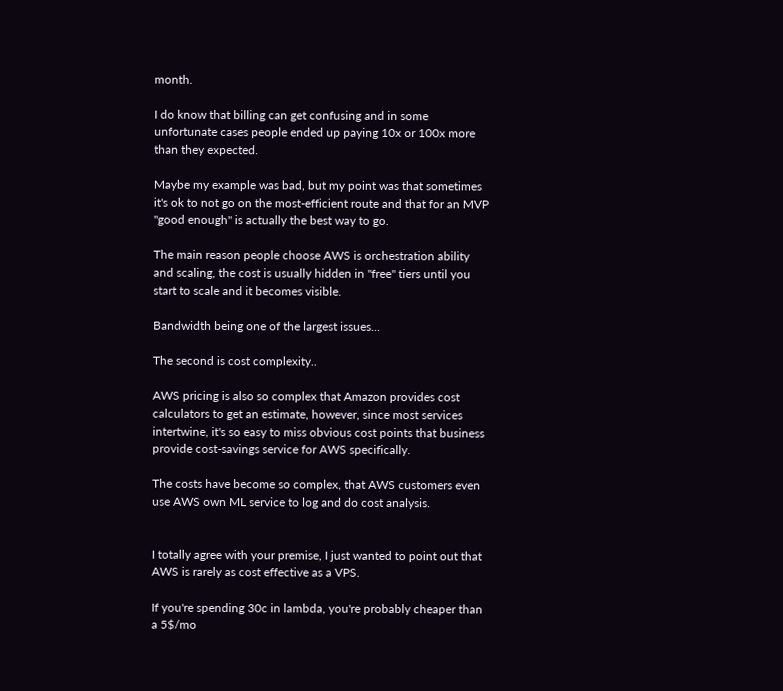month.

I do know that billing can get confusing and in some unfortunate cases people ended up paying 10x or 100x more than they expected.

Maybe my example was bad, but my point was that sometimes it's ok to not go on the most-efficient route and that for an MVP "good enough" is actually the best way to go.

The main reason people choose AWS is orchestration ability and scaling, the cost is usually hidden in "free" tiers until you start to scale and it becomes visible.

Bandwidth being one of the largest issues...

The second is cost complexity..

AWS pricing is also so complex that Amazon provides cost calculators to get an estimate, however, since most services intertwine, it's so easy to miss obvious cost points that business provide cost-savings service for AWS specifically.

The costs have become so complex, that AWS customers even use AWS own ML service to log and do cost analysis.


I totally agree with your premise, I just wanted to point out that AWS is rarely as cost effective as a VPS.

If you're spending 30c in lambda, you're probably cheaper than a 5$/mo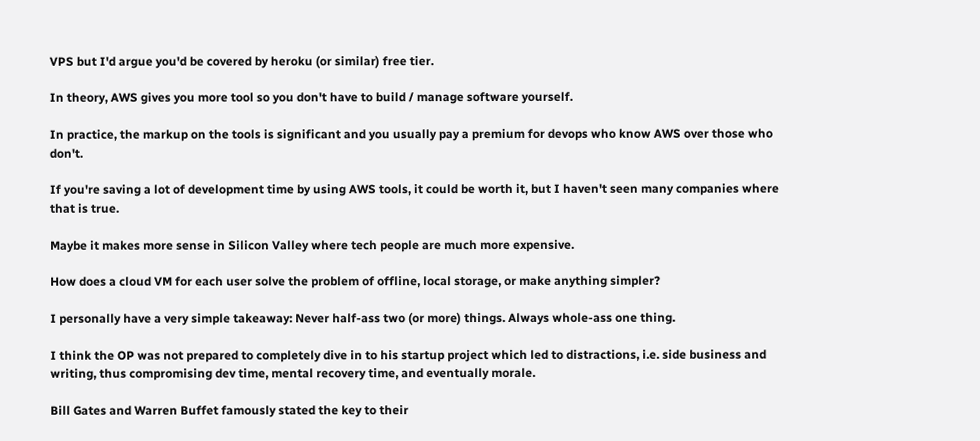VPS but I'd argue you'd be covered by heroku (or similar) free tier.

In theory, AWS gives you more tool so you don't have to build / manage software yourself.

In practice, the markup on the tools is significant and you usually pay a premium for devops who know AWS over those who don't.

If you're saving a lot of development time by using AWS tools, it could be worth it, but I haven't seen many companies where that is true.

Maybe it makes more sense in Silicon Valley where tech people are much more expensive.

How does a cloud VM for each user solve the problem of offline, local storage, or make anything simpler?

I personally have a very simple takeaway: Never half-ass two (or more) things. Always whole-ass one thing.

I think the OP was not prepared to completely dive in to his startup project which led to distractions, i.e. side business and writing, thus compromising dev time, mental recovery time, and eventually morale.

Bill Gates and Warren Buffet famously stated the key to their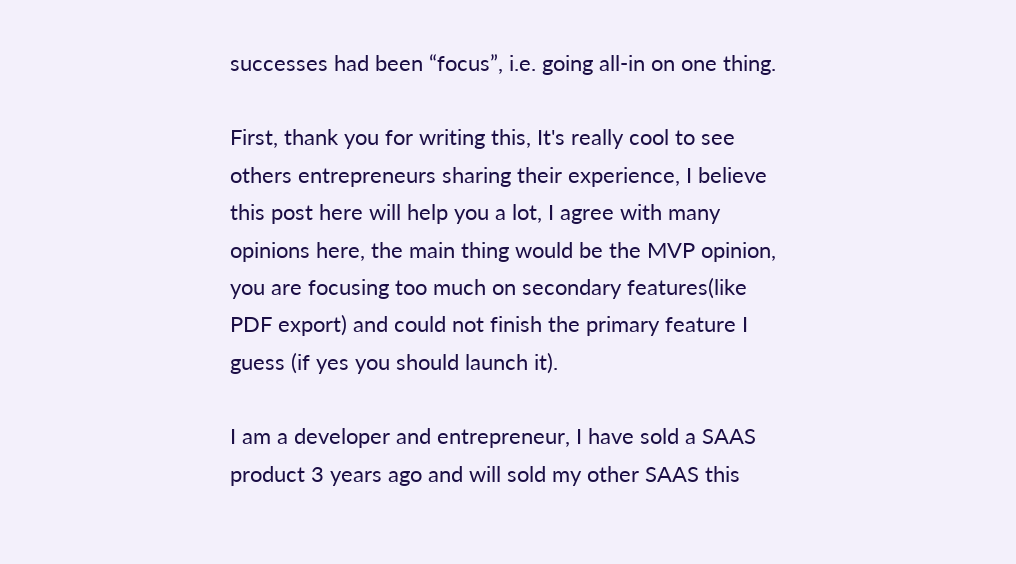successes had been “focus”, i.e. going all-in on one thing.

First, thank you for writing this, It's really cool to see others entrepreneurs sharing their experience, I believe this post here will help you a lot, I agree with many opinions here, the main thing would be the MVP opinion, you are focusing too much on secondary features(like PDF export) and could not finish the primary feature I guess (if yes you should launch it).

I am a developer and entrepreneur, I have sold a SAAS product 3 years ago and will sold my other SAAS this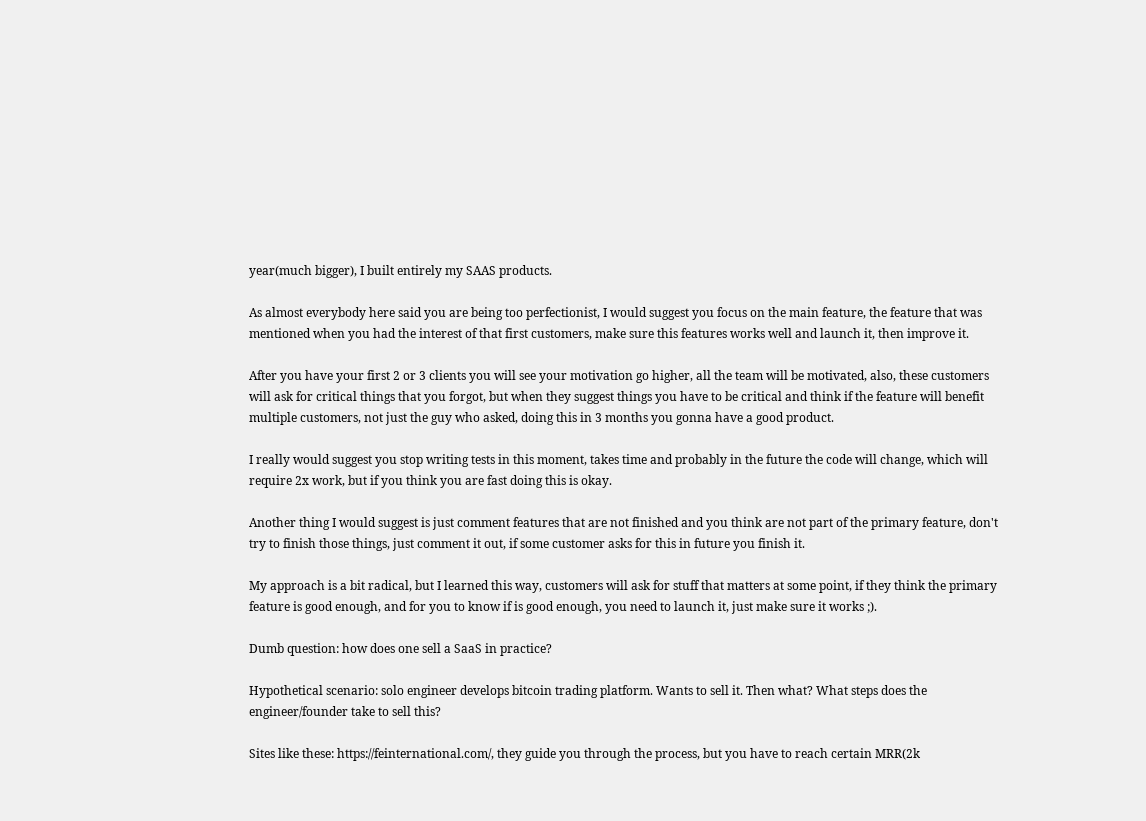year(much bigger), I built entirely my SAAS products.

As almost everybody here said you are being too perfectionist, I would suggest you focus on the main feature, the feature that was mentioned when you had the interest of that first customers, make sure this features works well and launch it, then improve it.

After you have your first 2 or 3 clients you will see your motivation go higher, all the team will be motivated, also, these customers will ask for critical things that you forgot, but when they suggest things you have to be critical and think if the feature will benefit multiple customers, not just the guy who asked, doing this in 3 months you gonna have a good product.

I really would suggest you stop writing tests in this moment, takes time and probably in the future the code will change, which will require 2x work, but if you think you are fast doing this is okay.

Another thing I would suggest is just comment features that are not finished and you think are not part of the primary feature, don't try to finish those things, just comment it out, if some customer asks for this in future you finish it.

My approach is a bit radical, but I learned this way, customers will ask for stuff that matters at some point, if they think the primary feature is good enough, and for you to know if is good enough, you need to launch it, just make sure it works ;).

Dumb question: how does one sell a SaaS in practice?

Hypothetical scenario: solo engineer develops bitcoin trading platform. Wants to sell it. Then what? What steps does the engineer/founder take to sell this?

Sites like these: https://feinternational.com/, they guide you through the process, but you have to reach certain MRR(2k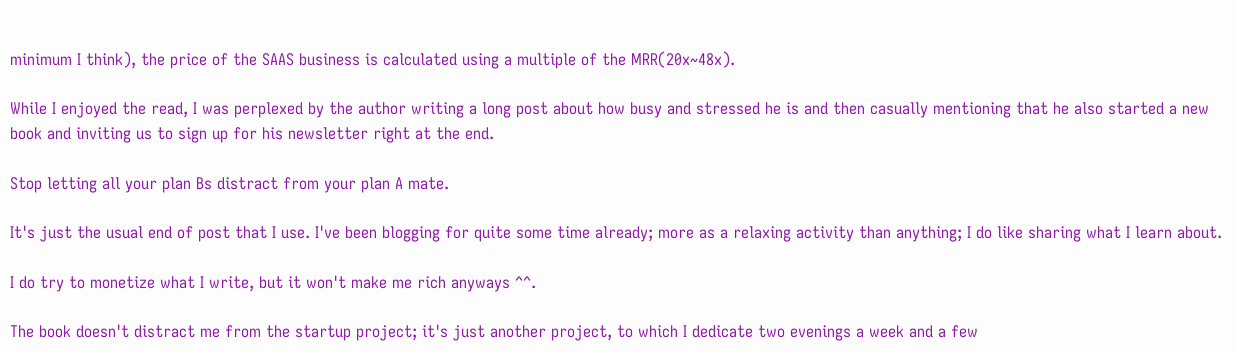minimum I think), the price of the SAAS business is calculated using a multiple of the MRR(20x~48x).

While I enjoyed the read, I was perplexed by the author writing a long post about how busy and stressed he is and then casually mentioning that he also started a new book and inviting us to sign up for his newsletter right at the end.

Stop letting all your plan Bs distract from your plan A mate.

It's just the usual end of post that I use. I've been blogging for quite some time already; more as a relaxing activity than anything; I do like sharing what I learn about.

I do try to monetize what I write, but it won't make me rich anyways ^^.

The book doesn't distract me from the startup project; it's just another project, to which I dedicate two evenings a week and a few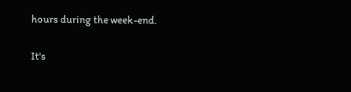hours during the week-end.

It's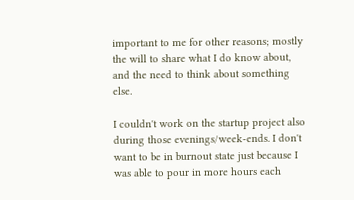important to me for other reasons; mostly the will to share what I do know about, and the need to think about something else.

I couldn't work on the startup project also during those evenings/week-ends. I don't want to be in burnout state just because I was able to pour in more hours each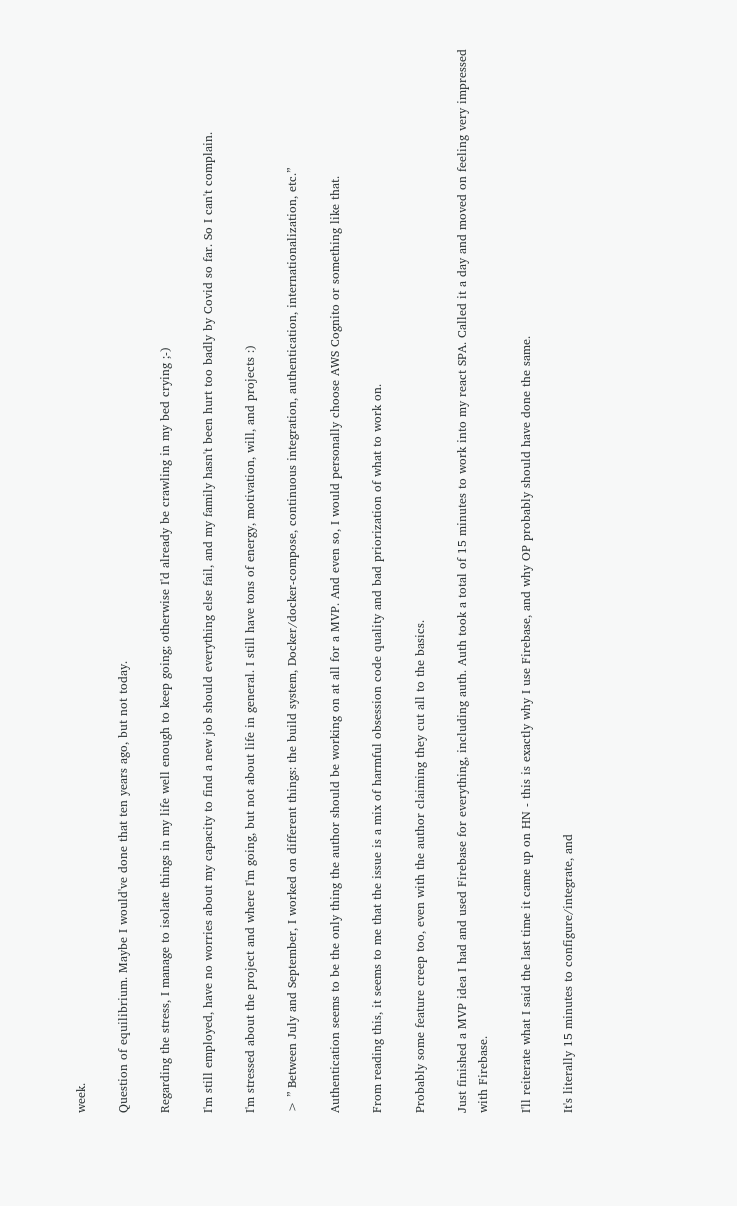week.

Question of equilibrium. Maybe I would've done that ten years ago, but not today.

Regarding the stress, I manage to isolate things in my life well enough to keep going; otherwise I'd already be crawling in my bed crying ;-)

I'm still employed, have no worries about my capacity to find a new job should everything else fail, and my family hasn't been hurt too badly by Covid so far. So I can't complain.

I'm stressed about the project and where I'm going, but not about life in general. I still have tons of energy, motivation, will, and projects :)

> ” Between July and September, I worked on different things: the build system, Docker/docker-compose, continuous integration, authentication, internationalization, etc.”

Authentication seems to be the only thing the author should be working on at all for a MVP. And even so, I would personally choose AWS Cognito or something like that.

From reading this, it seems to me that the issue is a mix of harmful obsession code quality and bad priorization of what to work on.

Probably some feature creep too, even with the author claiming they cut all to the basics.

Just finished a MVP idea I had and used Firebase for everything, including auth. Auth took a total of 15 minutes to work into my react SPA. Called it a day and moved on feeling very impressed with Firebase.

I'll reiterate what I said the last time it came up on HN - this is exactly why I use Firebase, and why OP probably should have done the same.

It's literally 15 minutes to configure/integrate, and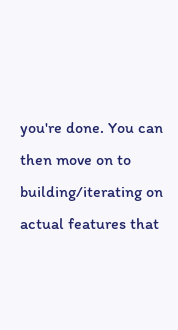you're done. You can then move on to building/iterating on actual features that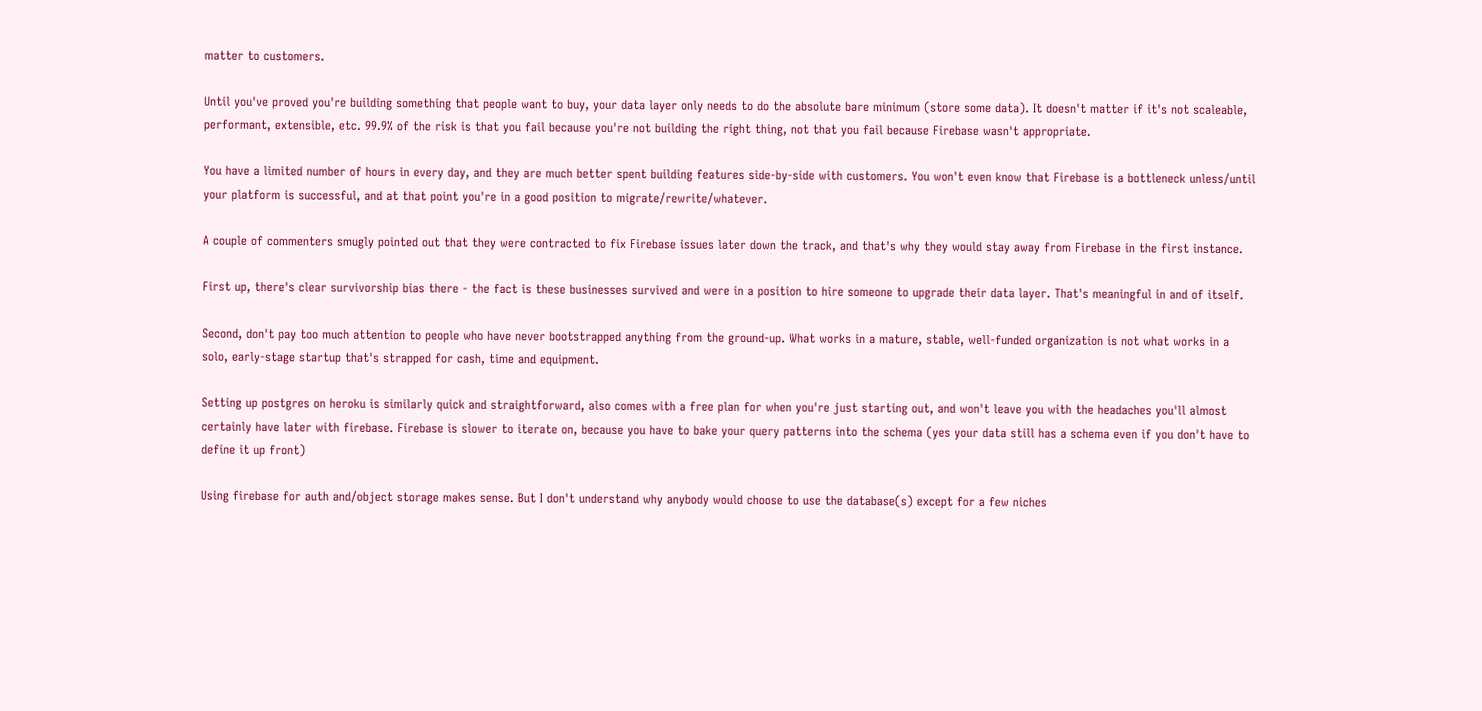matter to customers.

Until you've proved you're building something that people want to buy, your data layer only needs to do the absolute bare minimum (store some data). It doesn't matter if it's not scaleable, performant, extensible, etc. 99.9% of the risk is that you fail because you're not building the right thing, not that you fail because Firebase wasn't appropriate.

You have a limited number of hours in every day, and they are much better spent building features side-by-side with customers. You won't even know that Firebase is a bottleneck unless/until your platform is successful, and at that point you're in a good position to migrate/rewrite/whatever.

A couple of commenters smugly pointed out that they were contracted to fix Firebase issues later down the track, and that's why they would stay away from Firebase in the first instance.

First up, there's clear survivorship bias there - the fact is these businesses survived and were in a position to hire someone to upgrade their data layer. That's meaningful in and of itself.

Second, don't pay too much attention to people who have never bootstrapped anything from the ground-up. What works in a mature, stable, well-funded organization is not what works in a solo, early-stage startup that's strapped for cash, time and equipment.

Setting up postgres on heroku is similarly quick and straightforward, also comes with a free plan for when you're just starting out, and won't leave you with the headaches you'll almost certainly have later with firebase. Firebase is slower to iterate on, because you have to bake your query patterns into the schema (yes your data still has a schema even if you don't have to define it up front)

Using firebase for auth and/object storage makes sense. But I don't understand why anybody would choose to use the database(s) except for a few niches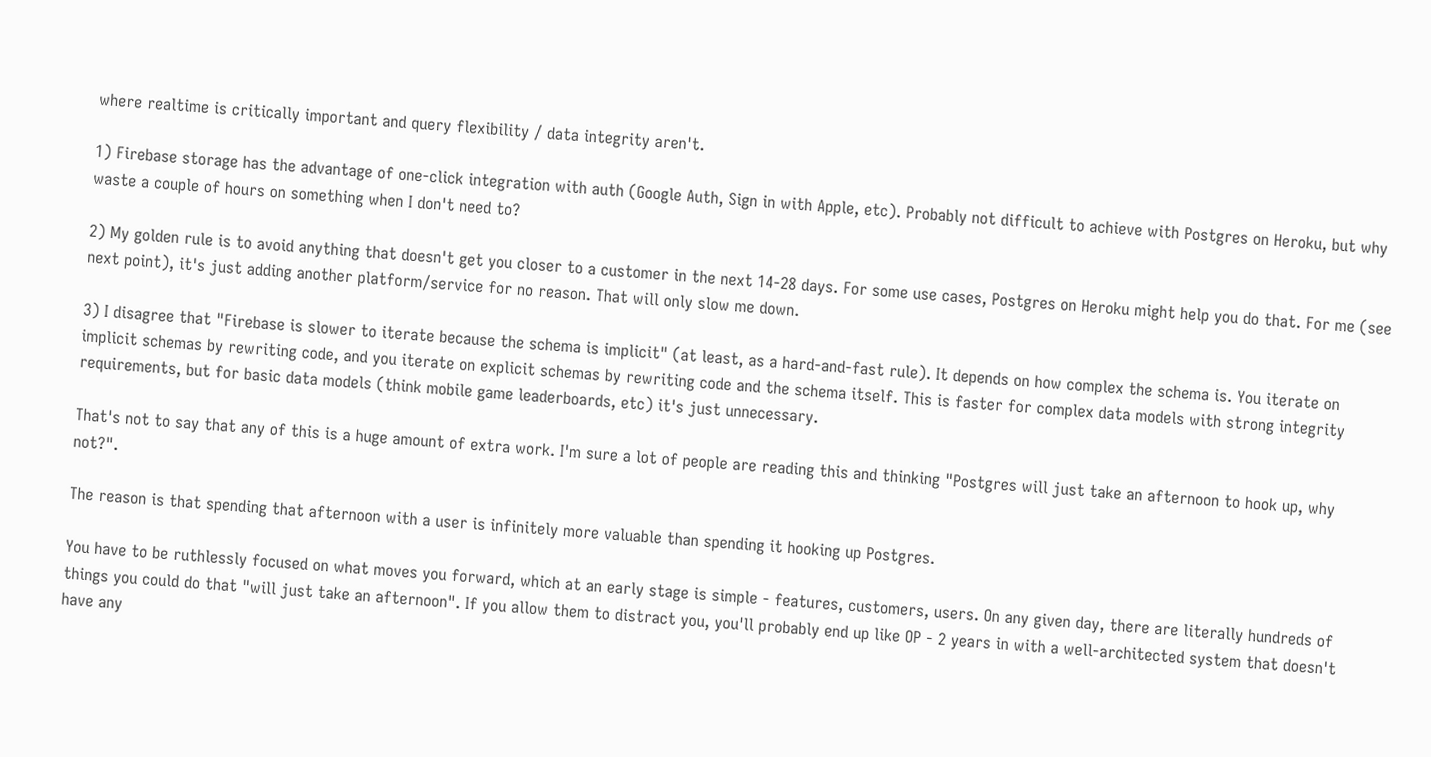where realtime is critically important and query flexibility / data integrity aren't.

1) Firebase storage has the advantage of one-click integration with auth (Google Auth, Sign in with Apple, etc). Probably not difficult to achieve with Postgres on Heroku, but why waste a couple of hours on something when I don't need to?

2) My golden rule is to avoid anything that doesn't get you closer to a customer in the next 14-28 days. For some use cases, Postgres on Heroku might help you do that. For me (see next point), it's just adding another platform/service for no reason. That will only slow me down.

3) I disagree that "Firebase is slower to iterate because the schema is implicit" (at least, as a hard-and-fast rule). It depends on how complex the schema is. You iterate on implicit schemas by rewriting code, and you iterate on explicit schemas by rewriting code and the schema itself. This is faster for complex data models with strong integrity requirements, but for basic data models (think mobile game leaderboards, etc) it's just unnecessary.

That's not to say that any of this is a huge amount of extra work. I'm sure a lot of people are reading this and thinking "Postgres will just take an afternoon to hook up, why not?".

The reason is that spending that afternoon with a user is infinitely more valuable than spending it hooking up Postgres.

You have to be ruthlessly focused on what moves you forward, which at an early stage is simple - features, customers, users. On any given day, there are literally hundreds of things you could do that "will just take an afternoon". If you allow them to distract you, you'll probably end up like OP - 2 years in with a well-architected system that doesn't have any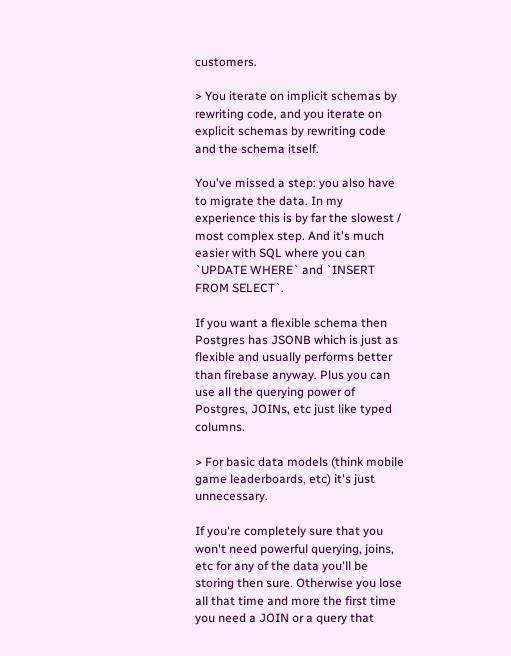customers.

> You iterate on implicit schemas by rewriting code, and you iterate on explicit schemas by rewriting code and the schema itself.

You've missed a step: you also have to migrate the data. In my experience this is by far the slowest / most complex step. And it's much easier with SQL where you can `UPDATE WHERE` and `INSERT FROM SELECT`.

If you want a flexible schema then Postgres has JSONB which is just as flexible and usually performs better than firebase anyway. Plus you can use all the querying power of Postgres, JOINs, etc just like typed columns.

> For basic data models (think mobile game leaderboards, etc) it's just unnecessary.

If you're completely sure that you won't need powerful querying, joins, etc for any of the data you'll be storing then sure. Otherwise you lose all that time and more the first time you need a JOIN or a query that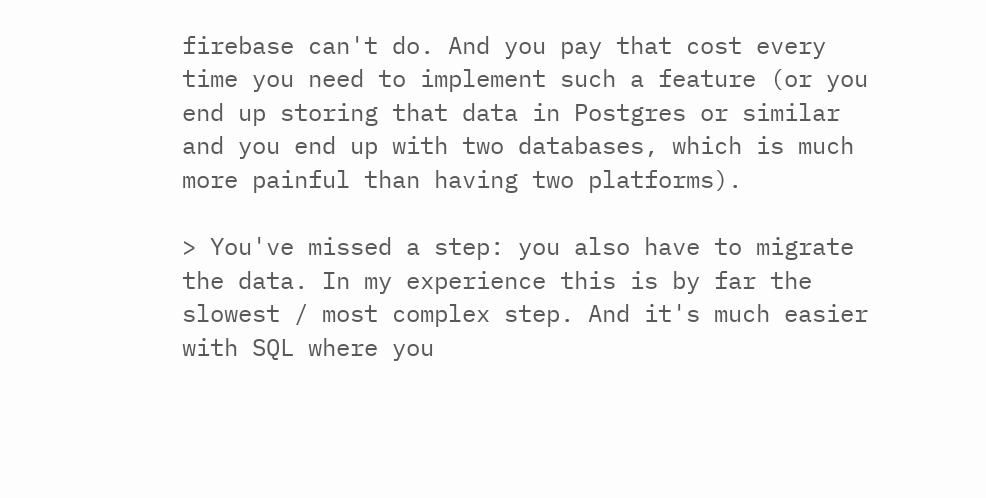firebase can't do. And you pay that cost every time you need to implement such a feature (or you end up storing that data in Postgres or similar and you end up with two databases, which is much more painful than having two platforms).

> You've missed a step: you also have to migrate the data. In my experience this is by far the slowest / most complex step. And it's much easier with SQL where you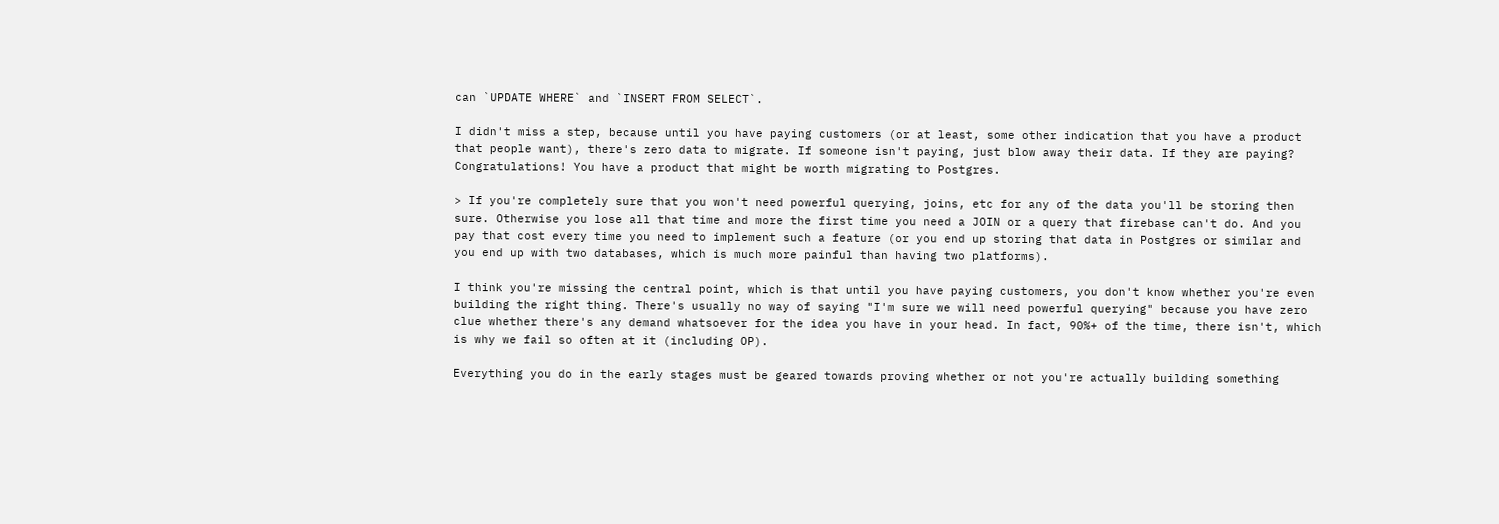can `UPDATE WHERE` and `INSERT FROM SELECT`.

I didn't miss a step, because until you have paying customers (or at least, some other indication that you have a product that people want), there's zero data to migrate. If someone isn't paying, just blow away their data. If they are paying? Congratulations! You have a product that might be worth migrating to Postgres.

> If you're completely sure that you won't need powerful querying, joins, etc for any of the data you'll be storing then sure. Otherwise you lose all that time and more the first time you need a JOIN or a query that firebase can't do. And you pay that cost every time you need to implement such a feature (or you end up storing that data in Postgres or similar and you end up with two databases, which is much more painful than having two platforms).

I think you're missing the central point, which is that until you have paying customers, you don't know whether you're even building the right thing. There's usually no way of saying "I'm sure we will need powerful querying" because you have zero clue whether there's any demand whatsoever for the idea you have in your head. In fact, 90%+ of the time, there isn't, which is why we fail so often at it (including OP).

Everything you do in the early stages must be geared towards proving whether or not you're actually building something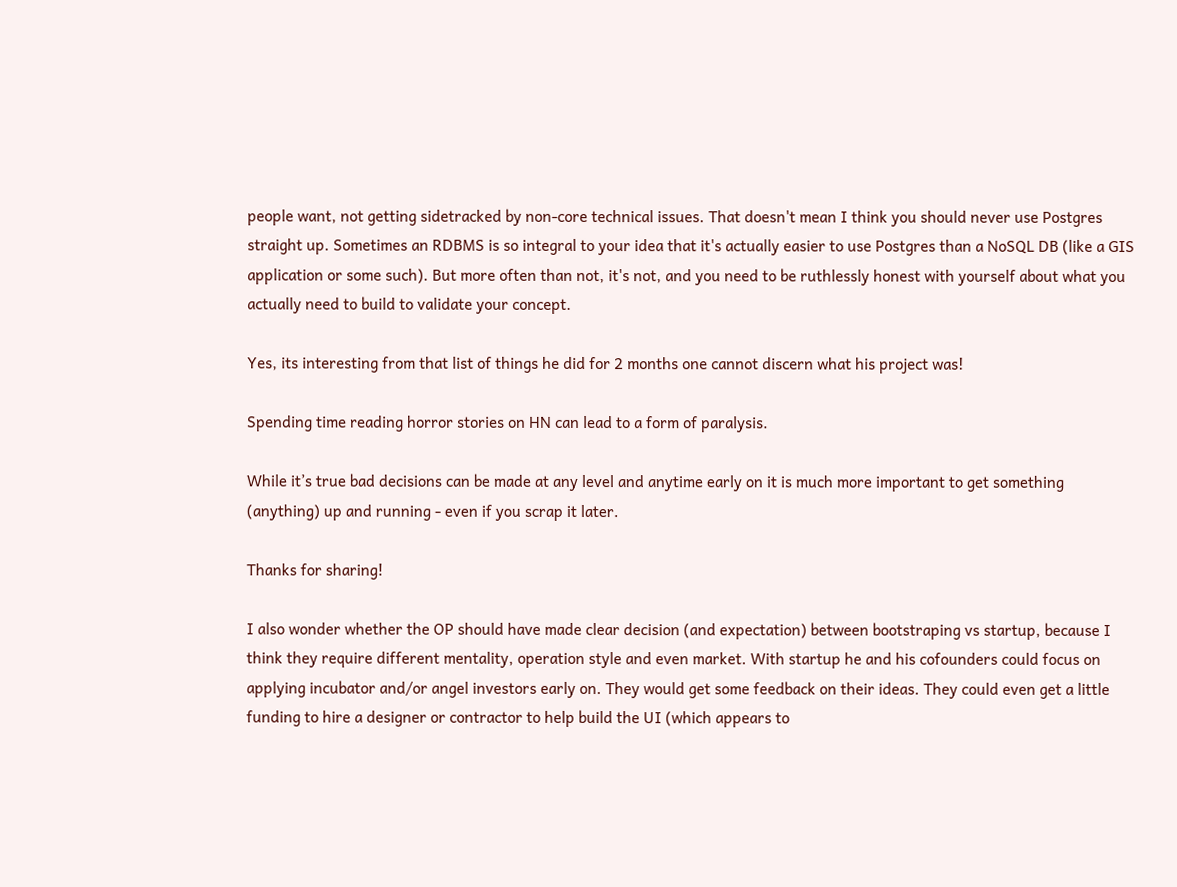people want, not getting sidetracked by non-core technical issues. That doesn't mean I think you should never use Postgres straight up. Sometimes an RDBMS is so integral to your idea that it's actually easier to use Postgres than a NoSQL DB (like a GIS application or some such). But more often than not, it's not, and you need to be ruthlessly honest with yourself about what you actually need to build to validate your concept.

Yes, its interesting from that list of things he did for 2 months one cannot discern what his project was!

Spending time reading horror stories on HN can lead to a form of paralysis.

While it’s true bad decisions can be made at any level and anytime early on it is much more important to get something (anything) up and running - even if you scrap it later.

Thanks for sharing!

I also wonder whether the OP should have made clear decision (and expectation) between bootstraping vs startup, because I think they require different mentality, operation style and even market. With startup he and his cofounders could focus on applying incubator and/or angel investors early on. They would get some feedback on their ideas. They could even get a little funding to hire a designer or contractor to help build the UI (which appears to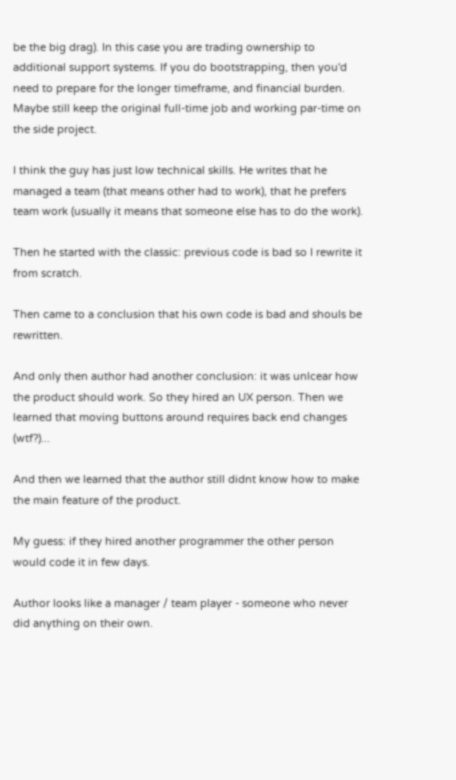be the big drag). In this case you are trading ownership to additional support systems. If you do bootstrapping, then you'd need to prepare for the longer timeframe, and financial burden. Maybe still keep the original full-time job and working par-time on the side project.

I think the guy has just low technical skills. He writes that he managed a team (that means other had to work), that he prefers team work (usually it means that someone else has to do the work).

Then he started with the classic: previous code is bad so I rewrite it from scratch.

Then came to a conclusion that his own code is bad and shouls be rewritten.

And only then author had another conclusion: it was unlcear how the product should work. So they hired an UX person. Then we learned that moving buttons around requires back end changes (wtf?)...

And then we learned that the author still didnt know how to make the main feature of the product.

My guess: if they hired another programmer the other person would code it in few days.

Author looks like a manager / team player - someone who never did anything on their own.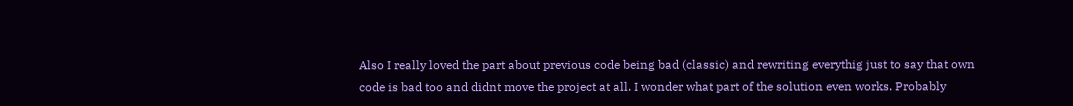Also I really loved the part about previous code being bad (classic) and rewriting everythig just to say that own code is bad too and didnt move the project at all. I wonder what part of the solution even works. Probably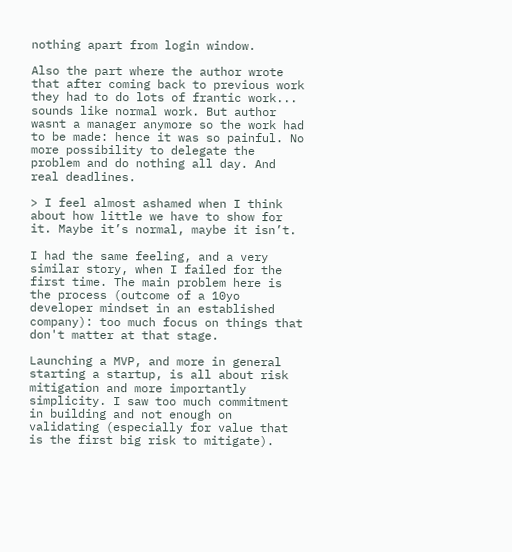nothing apart from login window.

Also the part where the author wrote that after coming back to previous work they had to do lots of frantic work... sounds like normal work. But author wasnt a manager anymore so the work had to be made: hence it was so painful. No more possibility to delegate the problem and do nothing all day. And real deadlines.

> I feel almost ashamed when I think about how little we have to show for it. Maybe it’s normal, maybe it isn’t.

I had the same feeling, and a very similar story, when I failed for the first time. The main problem here is the process (outcome of a 10yo developer mindset in an established company): too much focus on things that don't matter at that stage.

Launching a MVP, and more in general starting a startup, is all about risk mitigation and more importantly simplicity. I saw too much commitment in building and not enough on validating (especially for value that is the first big risk to mitigate).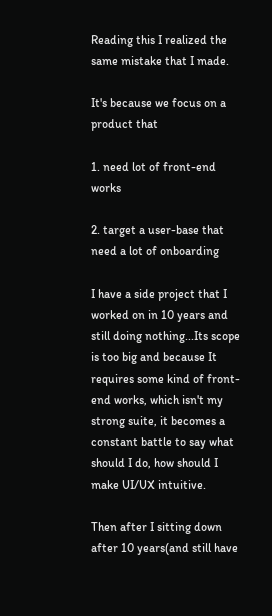Reading this I realized the same mistake that I made.

It's because we focus on a product that

1. need lot of front-end works

2. target a user-base that need a lot of onboarding

I have a side project that I worked on in 10 years and still doing nothing...Its scope is too big and because It requires some kind of front-end works, which isn't my strong suite, it becomes a constant battle to say what should I do, how should I make UI/UX intuitive.

Then after I sitting down after 10 years(and still have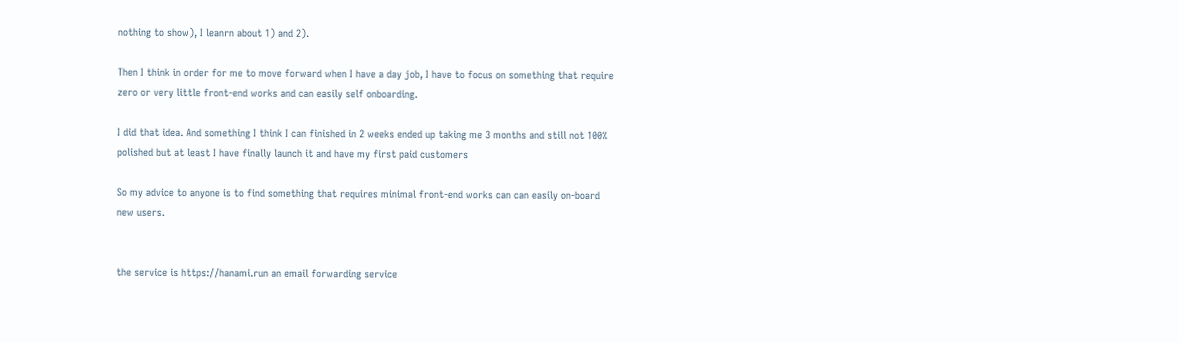nothing to show), I leanrn about 1) and 2).

Then I think in order for me to move forward when I have a day job, I have to focus on something that require zero or very little front-end works and can easily self onboarding.

I did that idea. And something I think I can finished in 2 weeks ended up taking me 3 months and still not 100% polished but at least I have finally launch it and have my first paid customers

So my advice to anyone is to find something that requires minimal front-end works can can easily on-board new users.


the service is https://hanami.run an email forwarding service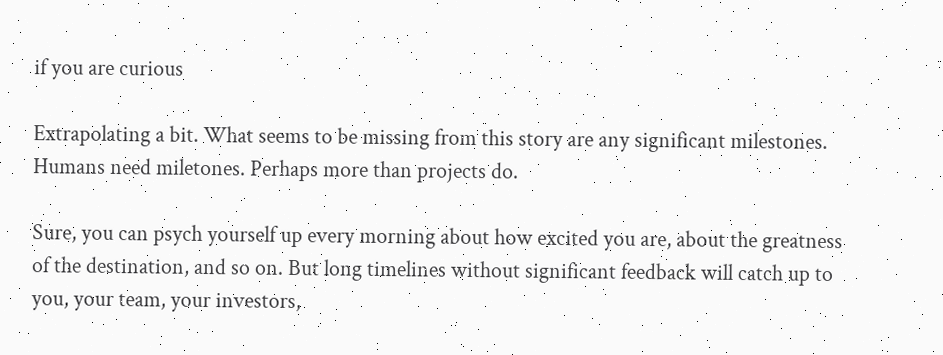if you are curious

Extrapolating a bit. What seems to be missing from this story are any significant milestones. Humans need miletones. Perhaps more than projects do.

Sure, you can psych yourself up every morning about how excited you are, about the greatness of the destination, and so on. But long timelines without significant feedback will catch up to you, your team, your investors,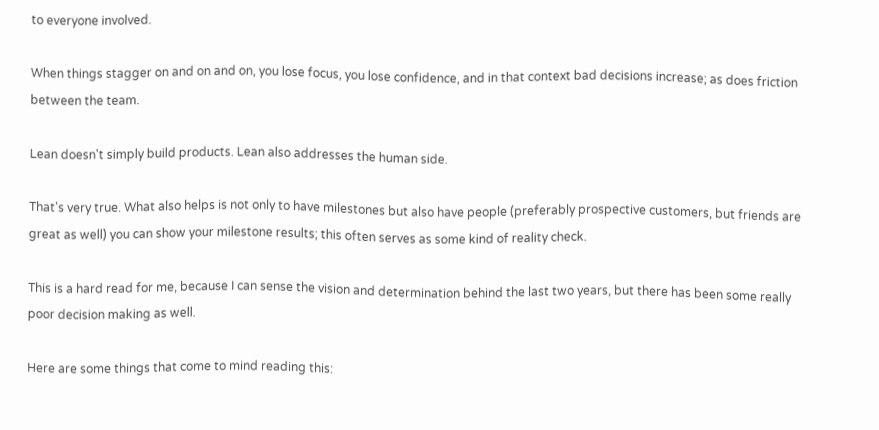to everyone involved.

When things stagger on and on and on, you lose focus, you lose confidence, and in that context bad decisions increase; as does friction between the team.

Lean doesn't simply build products. Lean also addresses the human side.

That's very true. What also helps is not only to have milestones but also have people (preferably prospective customers, but friends are great as well) you can show your milestone results; this often serves as some kind of reality check.

This is a hard read for me, because I can sense the vision and determination behind the last two years, but there has been some really poor decision making as well.

Here are some things that come to mind reading this: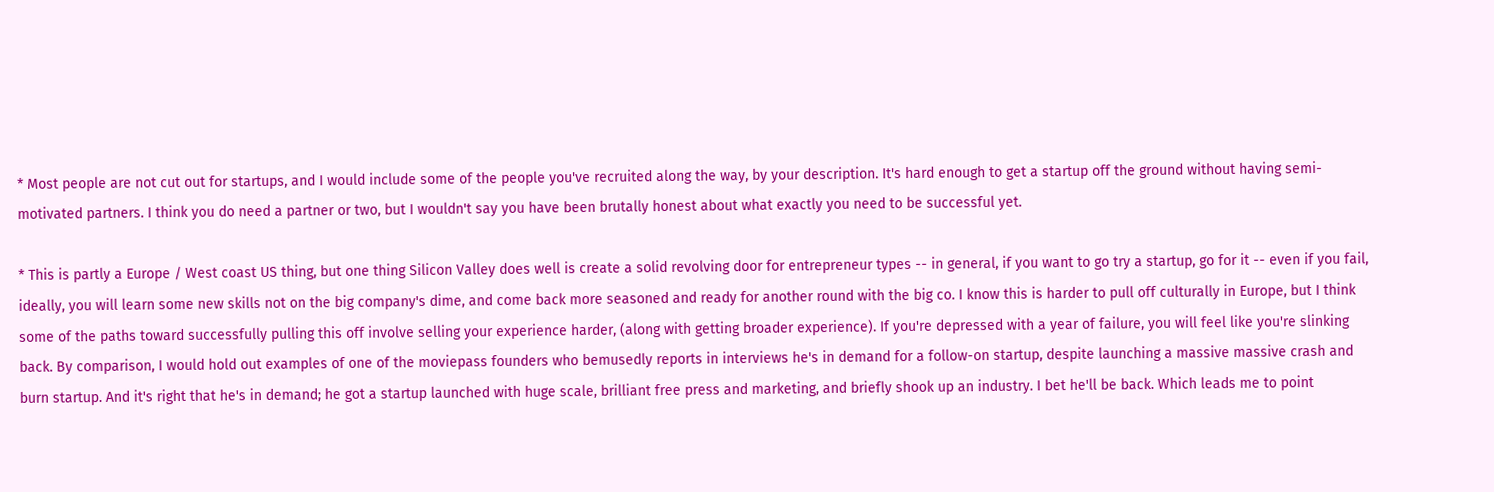* Most people are not cut out for startups, and I would include some of the people you've recruited along the way, by your description. It's hard enough to get a startup off the ground without having semi-motivated partners. I think you do need a partner or two, but I wouldn't say you have been brutally honest about what exactly you need to be successful yet.

* This is partly a Europe / West coast US thing, but one thing Silicon Valley does well is create a solid revolving door for entrepreneur types -- in general, if you want to go try a startup, go for it -- even if you fail, ideally, you will learn some new skills not on the big company's dime, and come back more seasoned and ready for another round with the big co. I know this is harder to pull off culturally in Europe, but I think some of the paths toward successfully pulling this off involve selling your experience harder, (along with getting broader experience). If you're depressed with a year of failure, you will feel like you're slinking back. By comparison, I would hold out examples of one of the moviepass founders who bemusedly reports in interviews he's in demand for a follow-on startup, despite launching a massive massive crash and burn startup. And it's right that he's in demand; he got a startup launched with huge scale, brilliant free press and marketing, and briefly shook up an industry. I bet he'll be back. Which leads me to point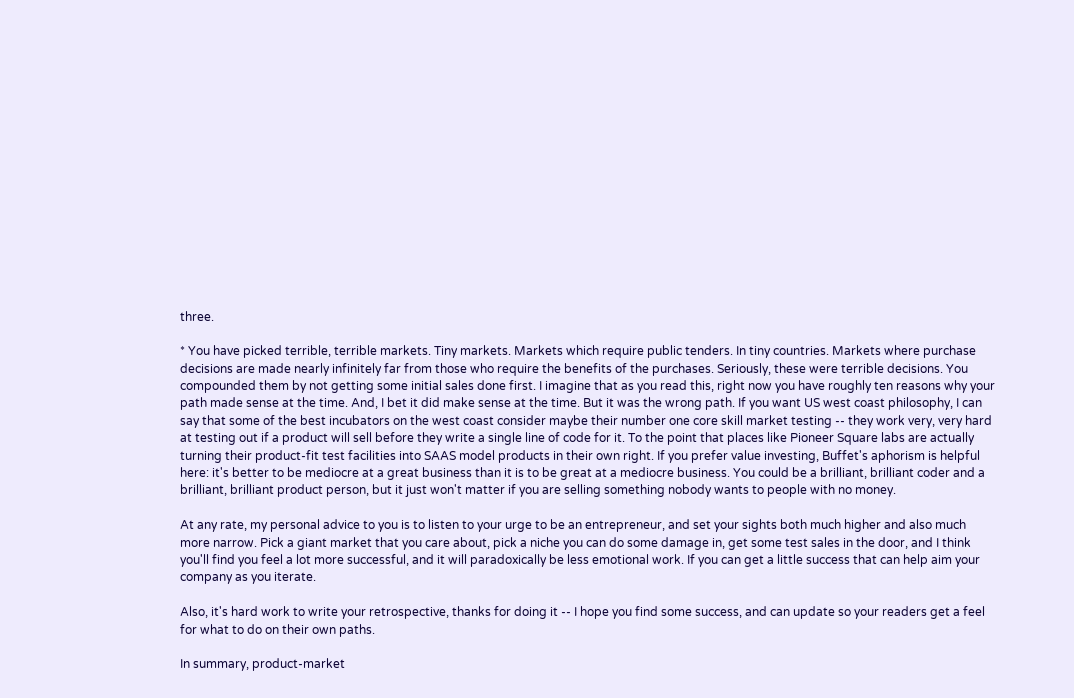three.

* You have picked terrible, terrible markets. Tiny markets. Markets which require public tenders. In tiny countries. Markets where purchase decisions are made nearly infinitely far from those who require the benefits of the purchases. Seriously, these were terrible decisions. You compounded them by not getting some initial sales done first. I imagine that as you read this, right now you have roughly ten reasons why your path made sense at the time. And, I bet it did make sense at the time. But it was the wrong path. If you want US west coast philosophy, I can say that some of the best incubators on the west coast consider maybe their number one core skill market testing -- they work very, very hard at testing out if a product will sell before they write a single line of code for it. To the point that places like Pioneer Square labs are actually turning their product-fit test facilities into SAAS model products in their own right. If you prefer value investing, Buffet's aphorism is helpful here: it's better to be mediocre at a great business than it is to be great at a mediocre business. You could be a brilliant, brilliant coder and a brilliant, brilliant product person, but it just won't matter if you are selling something nobody wants to people with no money.

At any rate, my personal advice to you is to listen to your urge to be an entrepreneur, and set your sights both much higher and also much more narrow. Pick a giant market that you care about, pick a niche you can do some damage in, get some test sales in the door, and I think you'll find you feel a lot more successful, and it will paradoxically be less emotional work. If you can get a little success that can help aim your company as you iterate.

Also, it's hard work to write your retrospective, thanks for doing it -- I hope you find some success, and can update so your readers get a feel for what to do on their own paths.

In summary, product-market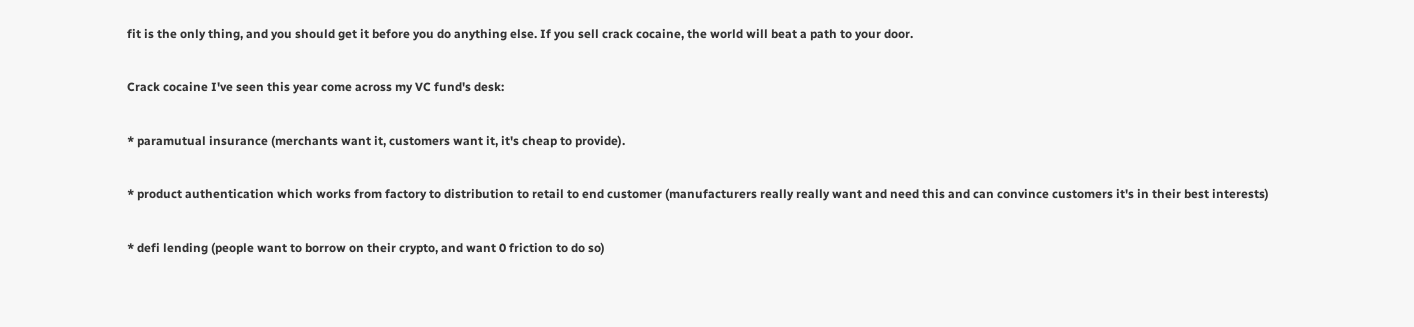fit is the only thing, and you should get it before you do anything else. If you sell crack cocaine, the world will beat a path to your door.

Crack cocaine I've seen this year come across my VC fund's desk:

* paramutual insurance (merchants want it, customers want it, it's cheap to provide).

* product authentication which works from factory to distribution to retail to end customer (manufacturers really really want and need this and can convince customers it's in their best interests)

* defi lending (people want to borrow on their crypto, and want 0 friction to do so)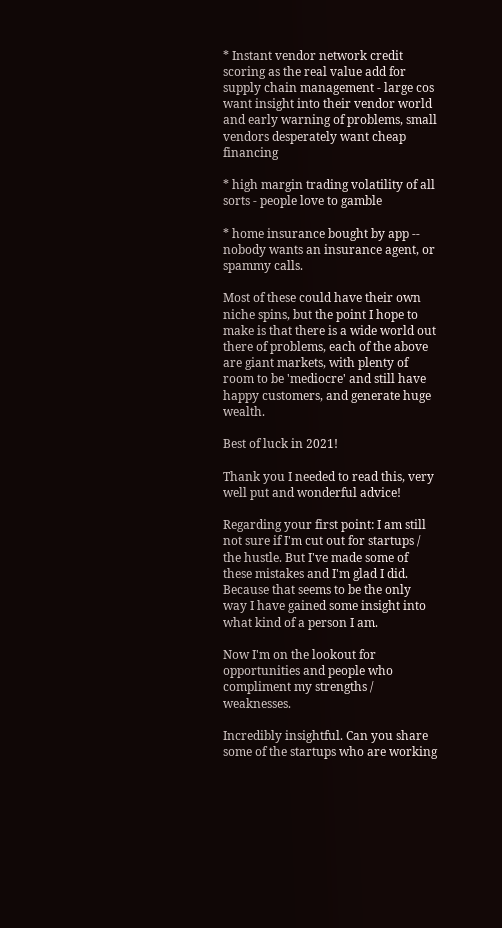* Instant vendor network credit scoring as the real value add for supply chain management - large cos want insight into their vendor world and early warning of problems, small vendors desperately want cheap financing

* high margin trading volatility of all sorts - people love to gamble

* home insurance bought by app -- nobody wants an insurance agent, or spammy calls.

Most of these could have their own niche spins, but the point I hope to make is that there is a wide world out there of problems, each of the above are giant markets, with plenty of room to be 'mediocre' and still have happy customers, and generate huge wealth.

Best of luck in 2021!

Thank you I needed to read this, very well put and wonderful advice!

Regarding your first point: I am still not sure if I'm cut out for startups / the hustle. But I've made some of these mistakes and I'm glad I did. Because that seems to be the only way I have gained some insight into what kind of a person I am.

Now I'm on the lookout for opportunities and people who compliment my strengths / weaknesses.

Incredibly insightful. Can you share some of the startups who are working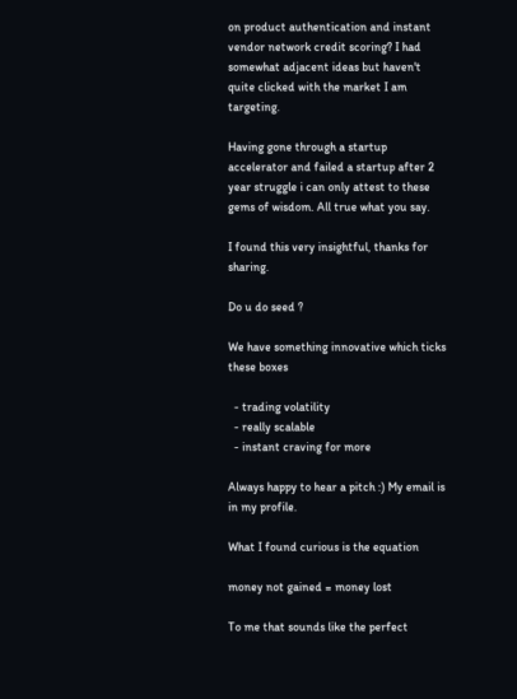on product authentication and instant vendor network credit scoring? I had somewhat adjacent ideas but haven't quite clicked with the market I am targeting.

Having gone through a startup accelerator and failed a startup after 2 year struggle i can only attest to these gems of wisdom. All true what you say.

I found this very insightful, thanks for sharing.

Do u do seed ?

We have something innovative which ticks these boxes

  - trading volatility
  - really scalable
  - instant craving for more

Always happy to hear a pitch :) My email is in my profile.

What I found curious is the equation

money not gained = money lost

To me that sounds like the perfect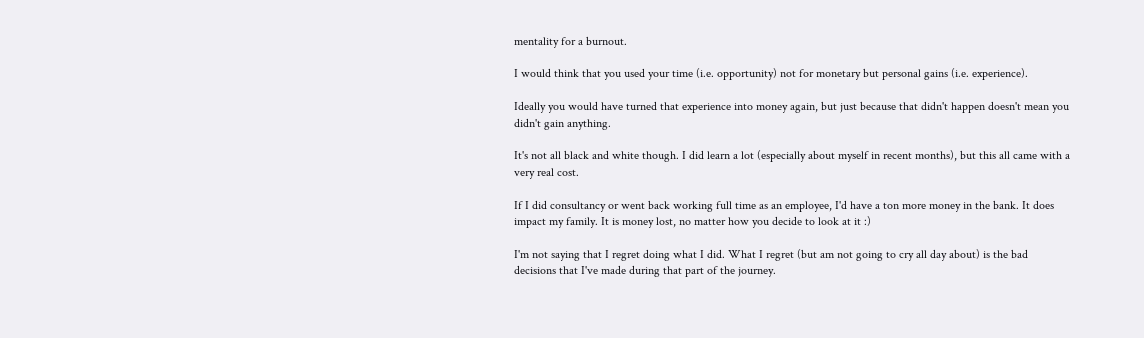mentality for a burnout.

I would think that you used your time (i.e. opportunity) not for monetary but personal gains (i.e. experience).

Ideally you would have turned that experience into money again, but just because that didn't happen doesn't mean you didn't gain anything.

It's not all black and white though. I did learn a lot (especially about myself in recent months), but this all came with a very real cost.

If I did consultancy or went back working full time as an employee, I'd have a ton more money in the bank. It does impact my family. It is money lost, no matter how you decide to look at it :)

I'm not saying that I regret doing what I did. What I regret (but am not going to cry all day about) is the bad decisions that I've made during that part of the journey.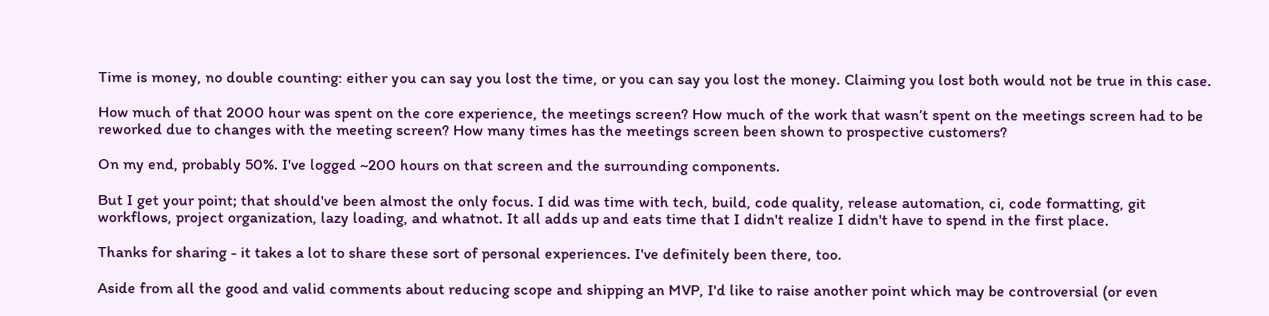Time is money, no double counting: either you can say you lost the time, or you can say you lost the money. Claiming you lost both would not be true in this case.

How much of that 2000 hour was spent on the core experience, the meetings screen? How much of the work that wasn’t spent on the meetings screen had to be reworked due to changes with the meeting screen? How many times has the meetings screen been shown to prospective customers?

On my end, probably 50%. I've logged ~200 hours on that screen and the surrounding components.

But I get your point; that should've been almost the only focus. I did was time with tech, build, code quality, release automation, ci, code formatting, git workflows, project organization, lazy loading, and whatnot. It all adds up and eats time that I didn't realize I didn't have to spend in the first place.

Thanks for sharing - it takes a lot to share these sort of personal experiences. I've definitely been there, too.

Aside from all the good and valid comments about reducing scope and shipping an MVP, I'd like to raise another point which may be controversial (or even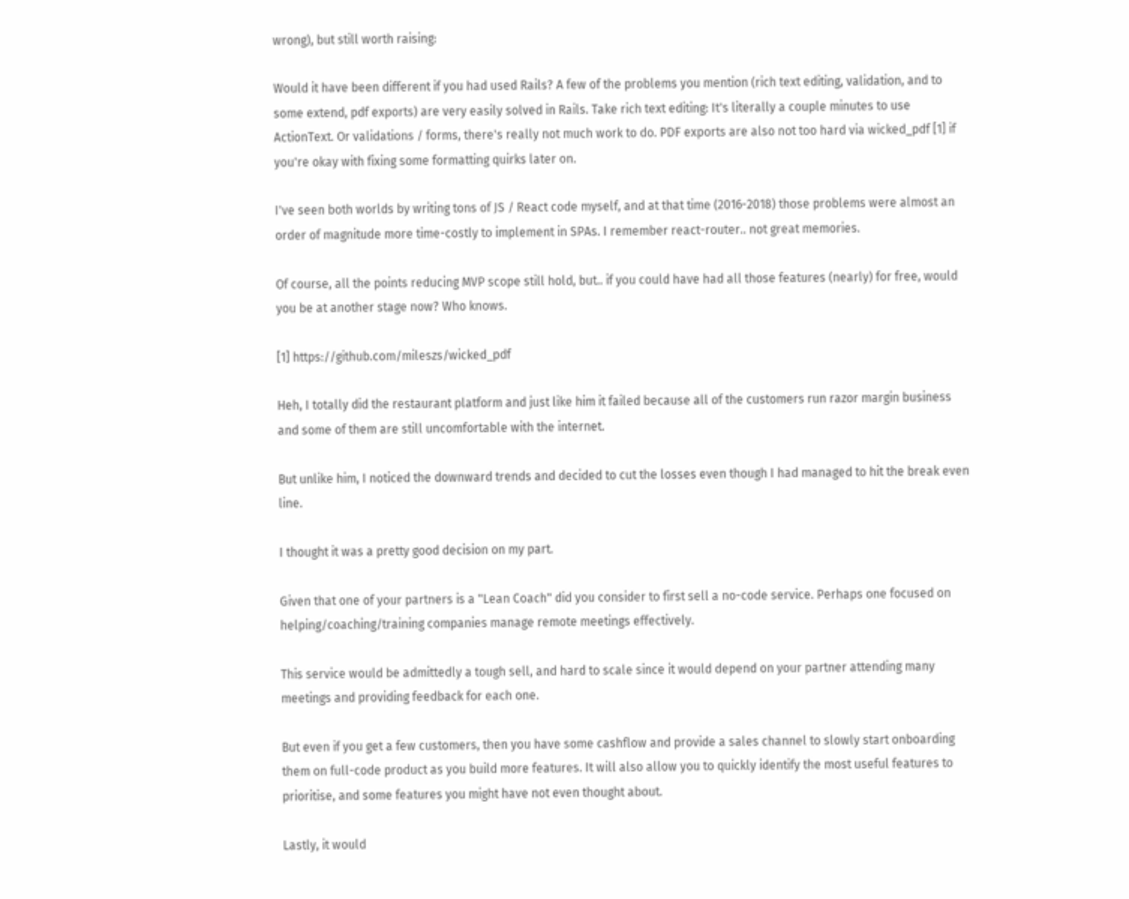wrong), but still worth raising:

Would it have been different if you had used Rails? A few of the problems you mention (rich text editing, validation, and to some extend, pdf exports) are very easily solved in Rails. Take rich text editing: It's literally a couple minutes to use ActionText. Or validations / forms, there's really not much work to do. PDF exports are also not too hard via wicked_pdf [1] if you're okay with fixing some formatting quirks later on.

I've seen both worlds by writing tons of JS / React code myself, and at that time (2016-2018) those problems were almost an order of magnitude more time-costly to implement in SPAs. I remember react-router.. not great memories.

Of course, all the points reducing MVP scope still hold, but.. if you could have had all those features (nearly) for free, would you be at another stage now? Who knows.

[1] https://github.com/mileszs/wicked_pdf

Heh, I totally did the restaurant platform and just like him it failed because all of the customers run razor margin business and some of them are still uncomfortable with the internet.

But unlike him, I noticed the downward trends and decided to cut the losses even though I had managed to hit the break even line.

I thought it was a pretty good decision on my part.

Given that one of your partners is a "Lean Coach" did you consider to first sell a no-code service. Perhaps one focused on helping/coaching/training companies manage remote meetings effectively.

This service would be admittedly a tough sell, and hard to scale since it would depend on your partner attending many meetings and providing feedback for each one.

But even if you get a few customers, then you have some cashflow and provide a sales channel to slowly start onboarding them on full-code product as you build more features. It will also allow you to quickly identify the most useful features to prioritise, and some features you might have not even thought about.

Lastly, it would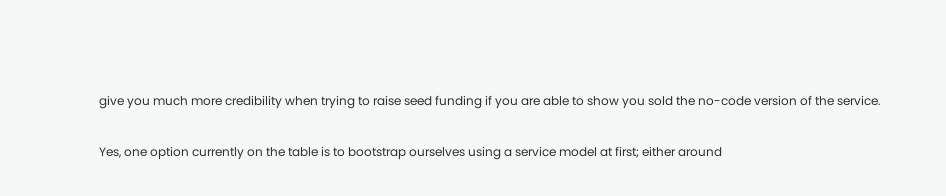give you much more credibility when trying to raise seed funding if you are able to show you sold the no-code version of the service.

Yes, one option currently on the table is to bootstrap ourselves using a service model at first; either around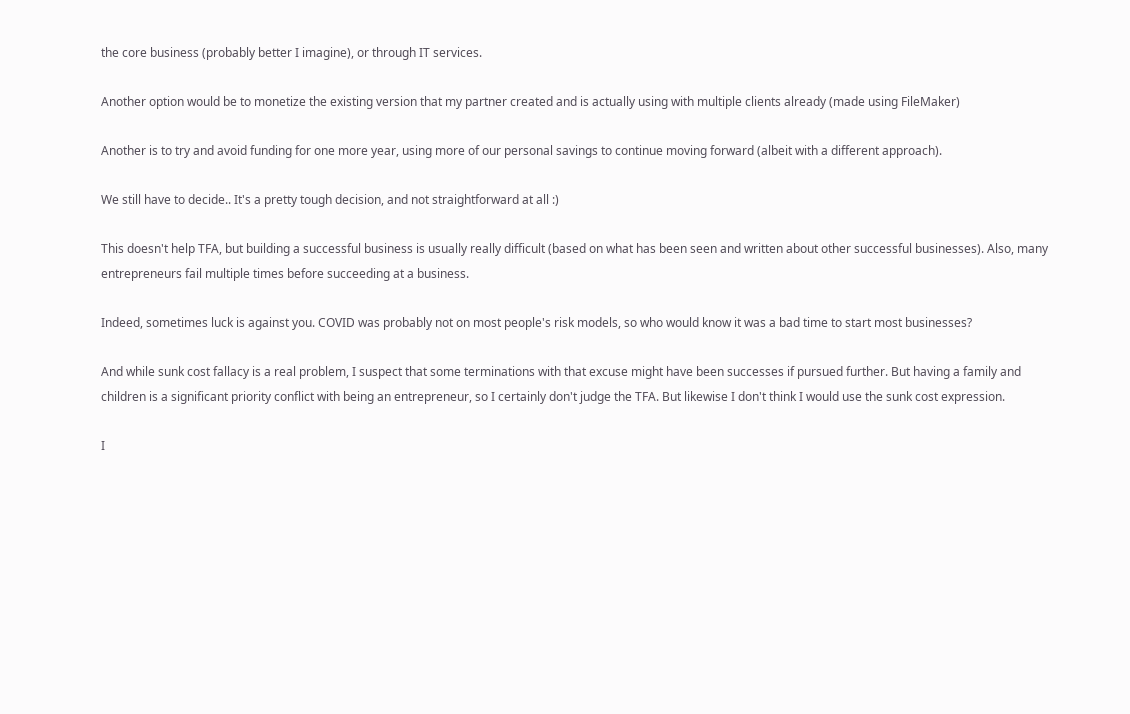the core business (probably better I imagine), or through IT services.

Another option would be to monetize the existing version that my partner created and is actually using with multiple clients already (made using FileMaker)

Another is to try and avoid funding for one more year, using more of our personal savings to continue moving forward (albeit with a different approach).

We still have to decide.. It's a pretty tough decision, and not straightforward at all :)

This doesn't help TFA, but building a successful business is usually really difficult (based on what has been seen and written about other successful businesses). Also, many entrepreneurs fail multiple times before succeeding at a business.

Indeed, sometimes luck is against you. COVID was probably not on most people's risk models, so who would know it was a bad time to start most businesses?

And while sunk cost fallacy is a real problem, I suspect that some terminations with that excuse might have been successes if pursued further. But having a family and children is a significant priority conflict with being an entrepreneur, so I certainly don't judge the TFA. But likewise I don't think I would use the sunk cost expression.

I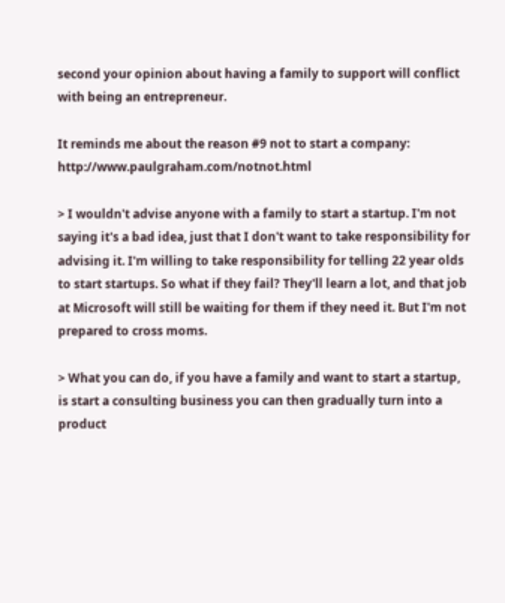second your opinion about having a family to support will conflict with being an entrepreneur.

It reminds me about the reason #9 not to start a company: http://www.paulgraham.com/notnot.html

> I wouldn't advise anyone with a family to start a startup. I'm not saying it's a bad idea, just that I don't want to take responsibility for advising it. I'm willing to take responsibility for telling 22 year olds to start startups. So what if they fail? They'll learn a lot, and that job at Microsoft will still be waiting for them if they need it. But I'm not prepared to cross moms.

> What you can do, if you have a family and want to start a startup, is start a consulting business you can then gradually turn into a product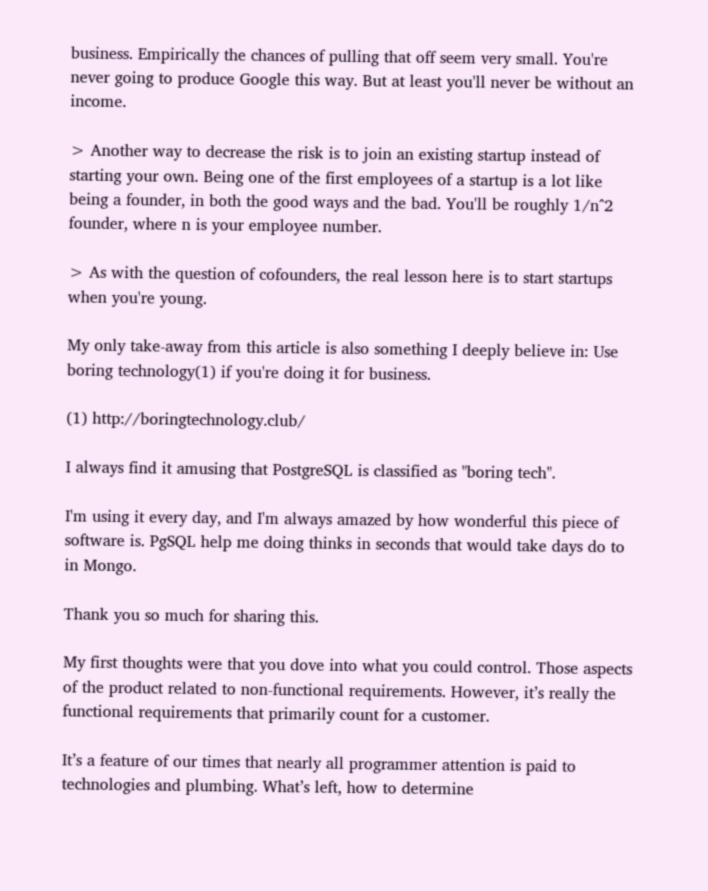business. Empirically the chances of pulling that off seem very small. You're never going to produce Google this way. But at least you'll never be without an income.

> Another way to decrease the risk is to join an existing startup instead of starting your own. Being one of the first employees of a startup is a lot like being a founder, in both the good ways and the bad. You'll be roughly 1/n^2 founder, where n is your employee number.

> As with the question of cofounders, the real lesson here is to start startups when you're young.

My only take-away from this article is also something I deeply believe in: Use boring technology(1) if you're doing it for business.

(1) http://boringtechnology.club/

I always find it amusing that PostgreSQL is classified as "boring tech".

I'm using it every day, and I'm always amazed by how wonderful this piece of software is. PgSQL help me doing thinks in seconds that would take days do to in Mongo.

Thank you so much for sharing this.

My first thoughts were that you dove into what you could control. Those aspects of the product related to non-functional requirements. However, it’s really the functional requirements that primarily count for a customer.

It’s a feature of our times that nearly all programmer attention is paid to technologies and plumbing. What’s left, how to determine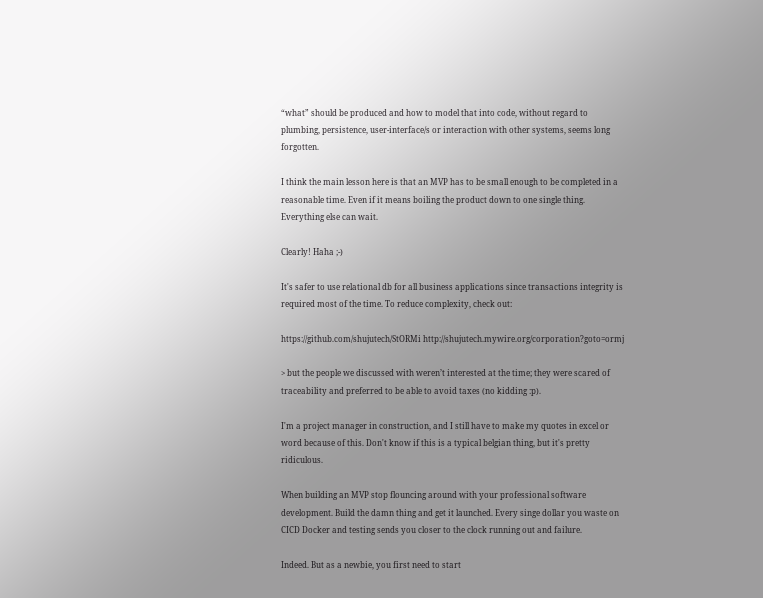“what” should be produced and how to model that into code, without regard to plumbing, persistence, user-interface/s or interaction with other systems, seems long forgotten.

I think the main lesson here is that an MVP has to be small enough to be completed in a reasonable time. Even if it means boiling the product down to one single thing. Everything else can wait.

Clearly! Haha ;-)

It's safer to use relational db for all business applications since transactions integrity is required most of the time. To reduce complexity, check out:

https://github.com/shujutech/StORMi http://shujutech.mywire.org/corporation?goto=ormj

> but the people we discussed with weren’t interested at the time; they were scared of traceability and preferred to be able to avoid taxes (no kidding :p).

I'm a project manager in construction, and I still have to make my quotes in excel or word because of this. Don't know if this is a typical belgian thing, but it's pretty ridiculous.

When building an MVP stop flouncing around with your professional software development. Build the damn thing and get it launched. Every singe dollar you waste on CICD Docker and testing sends you closer to the clock running out and failure.

Indeed. But as a newbie, you first need to start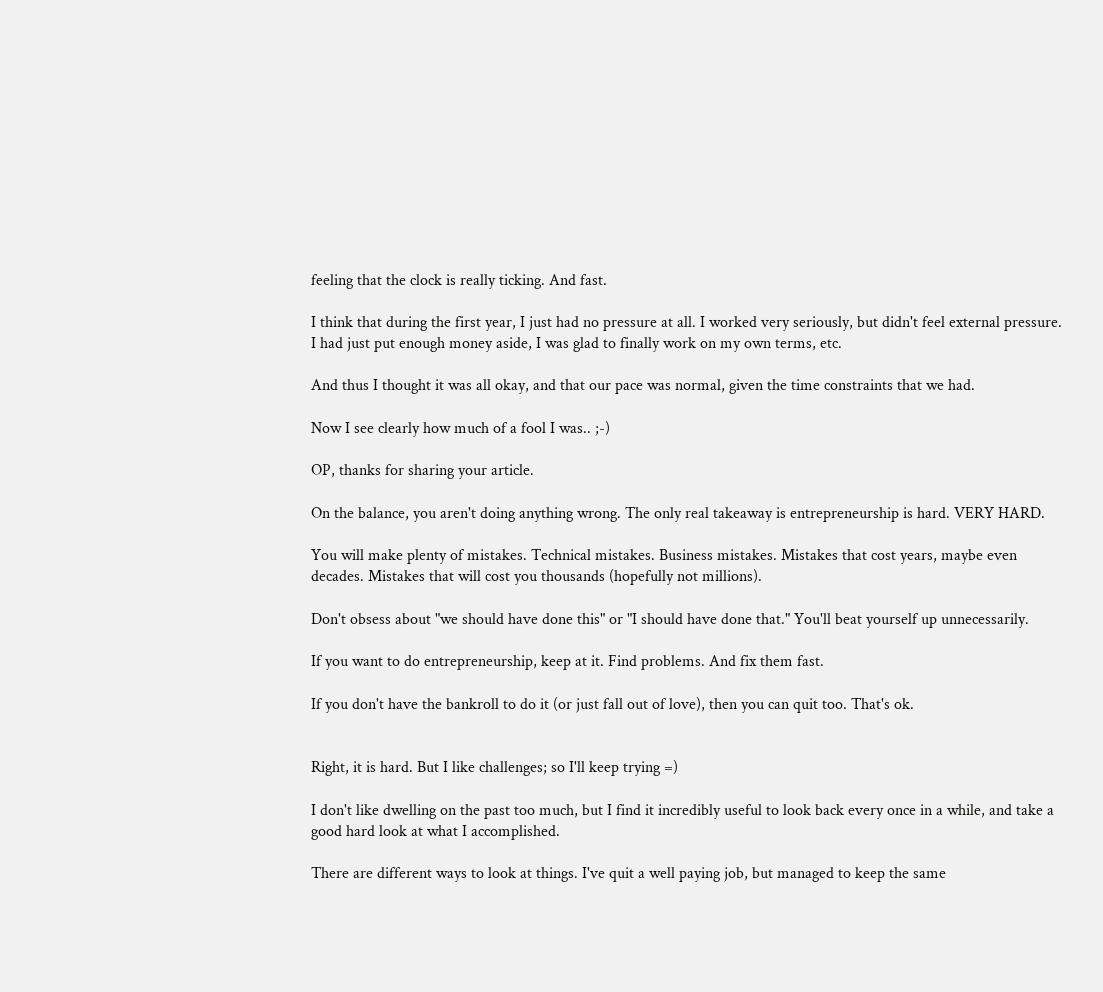feeling that the clock is really ticking. And fast.

I think that during the first year, I just had no pressure at all. I worked very seriously, but didn't feel external pressure. I had just put enough money aside, I was glad to finally work on my own terms, etc.

And thus I thought it was all okay, and that our pace was normal, given the time constraints that we had.

Now I see clearly how much of a fool I was.. ;-)

OP, thanks for sharing your article.

On the balance, you aren't doing anything wrong. The only real takeaway is entrepreneurship is hard. VERY HARD.

You will make plenty of mistakes. Technical mistakes. Business mistakes. Mistakes that cost years, maybe even decades. Mistakes that will cost you thousands (hopefully not millions).

Don't obsess about "we should have done this" or "I should have done that." You'll beat yourself up unnecessarily.

If you want to do entrepreneurship, keep at it. Find problems. And fix them fast.

If you don't have the bankroll to do it (or just fall out of love), then you can quit too. That's ok.


Right, it is hard. But I like challenges; so I'll keep trying =)

I don't like dwelling on the past too much, but I find it incredibly useful to look back every once in a while, and take a good hard look at what I accomplished.

There are different ways to look at things. I've quit a well paying job, but managed to keep the same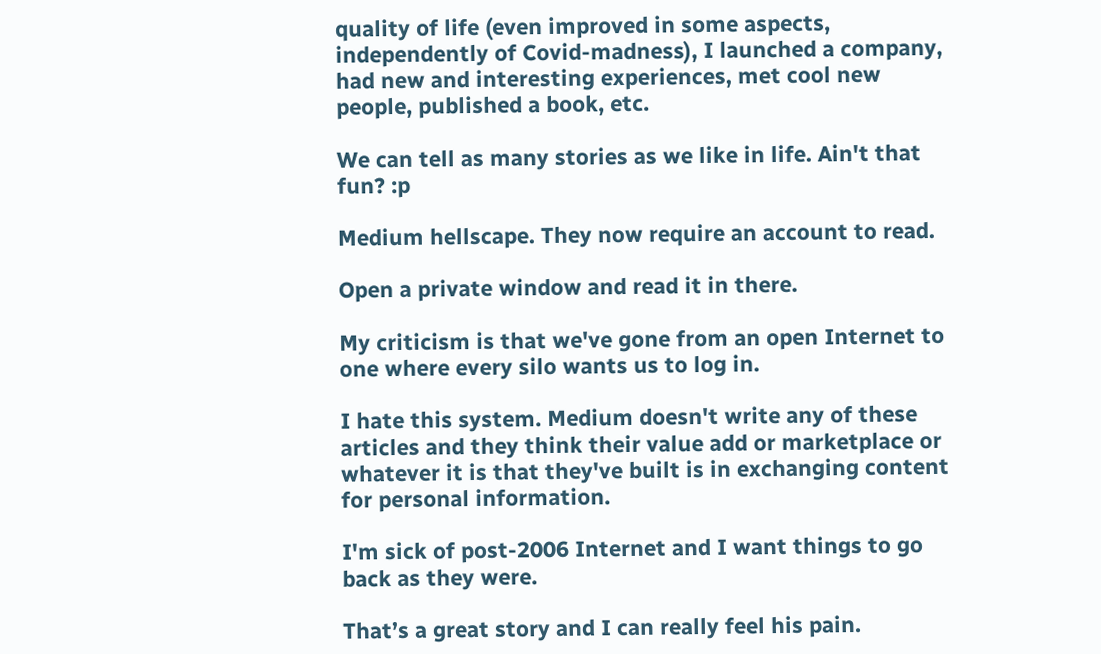quality of life (even improved in some aspects, independently of Covid-madness), I launched a company, had new and interesting experiences, met cool new people, published a book, etc.

We can tell as many stories as we like in life. Ain't that fun? :p

Medium hellscape. They now require an account to read.

Open a private window and read it in there.

My criticism is that we've gone from an open Internet to one where every silo wants us to log in.

I hate this system. Medium doesn't write any of these articles and they think their value add or marketplace or whatever it is that they've built is in exchanging content for personal information.

I'm sick of post-2006 Internet and I want things to go back as they were.

That’s a great story and I can really feel his pain.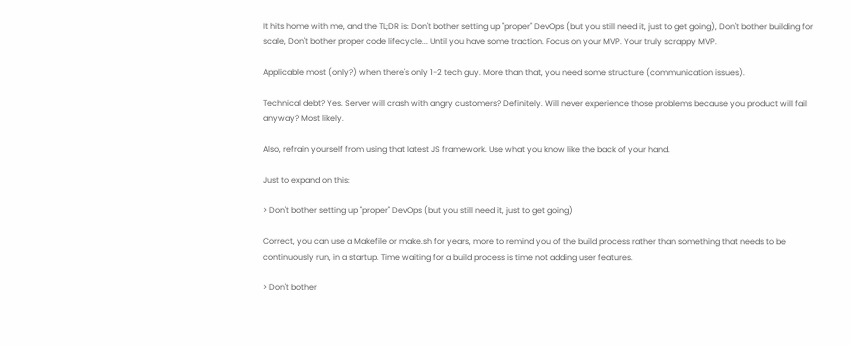It hits home with me, and the TL;DR is: Don't bother setting up "proper" DevOps (but you still need it, just to get going), Don't bother building for scale, Don't bother proper code lifecycle... Until you have some traction. Focus on your MVP. Your truly scrappy MVP.

Applicable most (only?) when there's only 1-2 tech guy. More than that, you need some structure (communication issues).

Technical debt? Yes. Server will crash with angry customers? Definitely. Will never experience those problems because you product will fail anyway? Most likely.

Also, refrain yourself from using that latest JS framework. Use what you know like the back of your hand.

Just to expand on this:

> Don't bother setting up "proper" DevOps (but you still need it, just to get going)

Correct, you can use a Makefile or make.sh for years, more to remind you of the build process rather than something that needs to be continuously run, in a startup. Time waiting for a build process is time not adding user features.

> Don't bother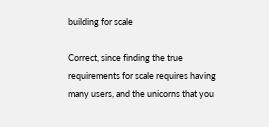building for scale

Correct, since finding the true requirements for scale requires having many users, and the unicorns that you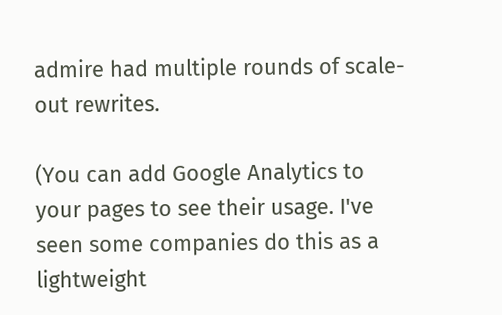admire had multiple rounds of scale-out rewrites.

(You can add Google Analytics to your pages to see their usage. I've seen some companies do this as a lightweight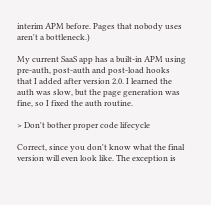interim APM before. Pages that nobody uses aren't a bottleneck.)

My current SaaS app has a built-in APM using pre-auth, post-auth and post-load hooks that I added after version 2.0. I learned the auth was slow, but the page generation was fine, so I fixed the auth routine.

> Don't bother proper code lifecycle

Correct, since you don't know what the final version will even look like. The exception is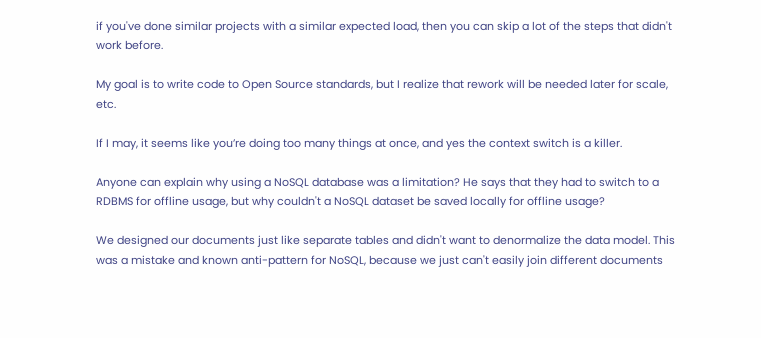if you've done similar projects with a similar expected load, then you can skip a lot of the steps that didn't work before.

My goal is to write code to Open Source standards, but I realize that rework will be needed later for scale, etc.

If I may, it seems like you’re doing too many things at once, and yes the context switch is a killer.

Anyone can explain why using a NoSQL database was a limitation? He says that they had to switch to a RDBMS for offline usage, but why couldn't a NoSQL dataset be saved locally for offline usage?

We designed our documents just like separate tables and didn't want to denormalize the data model. This was a mistake and known anti-pattern for NoSQL, because we just can't easily join different documents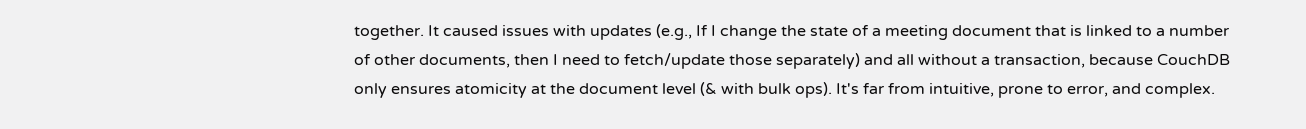together. It caused issues with updates (e.g., If I change the state of a meeting document that is linked to a number of other documents, then I need to fetch/update those separately) and all without a transaction, because CouchDB only ensures atomicity at the document level (& with bulk ops). It's far from intuitive, prone to error, and complex.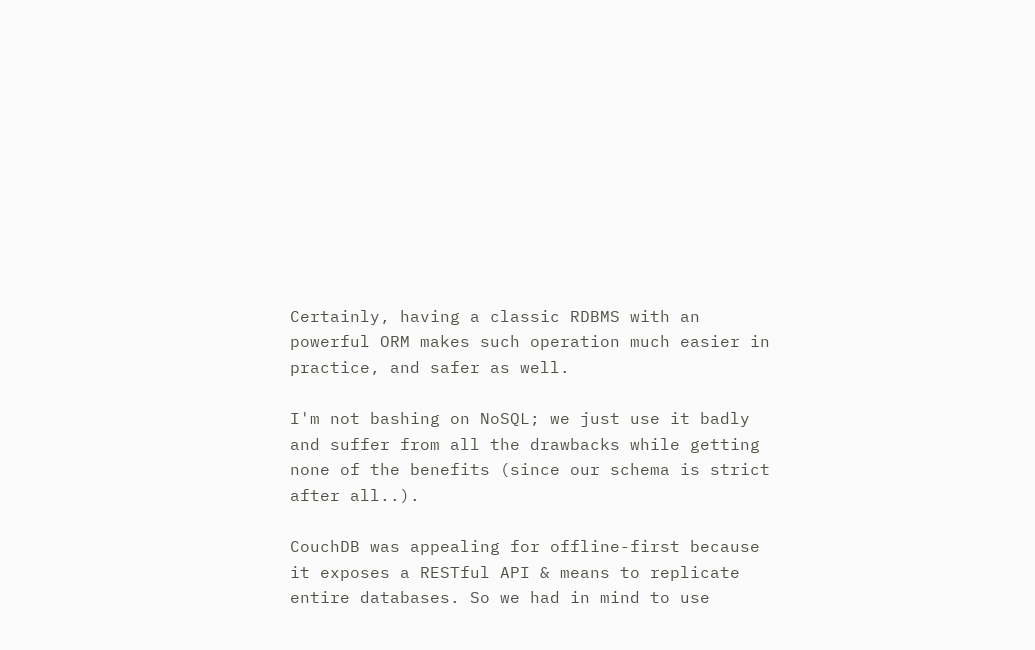Certainly, having a classic RDBMS with an powerful ORM makes such operation much easier in practice, and safer as well.

I'm not bashing on NoSQL; we just use it badly and suffer from all the drawbacks while getting none of the benefits (since our schema is strict after all..).

CouchDB was appealing for offline-first because it exposes a RESTful API & means to replicate entire databases. So we had in mind to use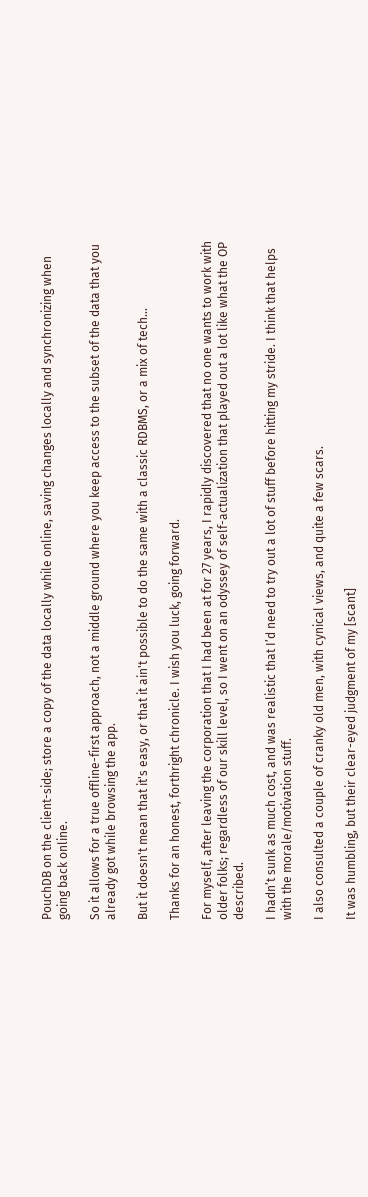PouchDB on the client-side; store a copy of the data locally while online, saving changes locally and synchronizing when going back online.

So it allows for a true offline-first approach, not a middle ground where you keep access to the subset of the data that you already got while browsing the app.

But it doesn't mean that it's easy, or that it ain't possible to do the same with a classic RDBMS, or a mix of tech...

Thanks for an honest, forthright chronicle. I wish you luck, going forward.

For myself, after leaving the corporation that I had been at for 27 years, I rapidly discovered that no one wants to work with older folks; regardless of our skill level, so I went on an odyssey of self-actualization that played out a lot like what the OP described.

I hadn’t sunk as much cost, and was realistic that I’d need to try out a lot of stuff before hitting my stride. I think that helps with the morale/motivation stuff.

I also consulted a couple of cranky old men, with cynical views, and quite a few scars.

It was humbling, but their clear-eyed judgment of my [scant]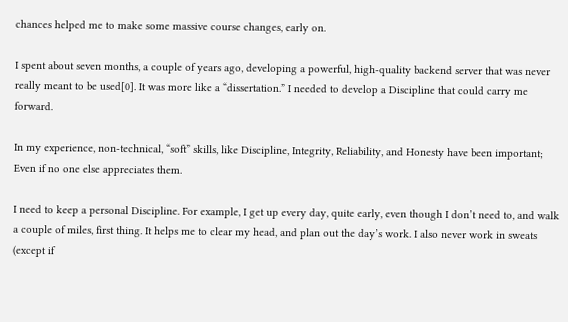chances helped me to make some massive course changes, early on.

I spent about seven months, a couple of years ago, developing a powerful, high-quality backend server that was never really meant to be used[0]. It was more like a “dissertation.” I needed to develop a Discipline that could carry me forward.

In my experience, non-technical, “soft” skills, like Discipline, Integrity, Reliability, and Honesty have been important; Even if no one else appreciates them.

I need to keep a personal Discipline. For example, I get up every day, quite early, even though I don’t need to, and walk a couple of miles, first thing. It helps me to clear my head, and plan out the day’s work. I also never work in sweats (except if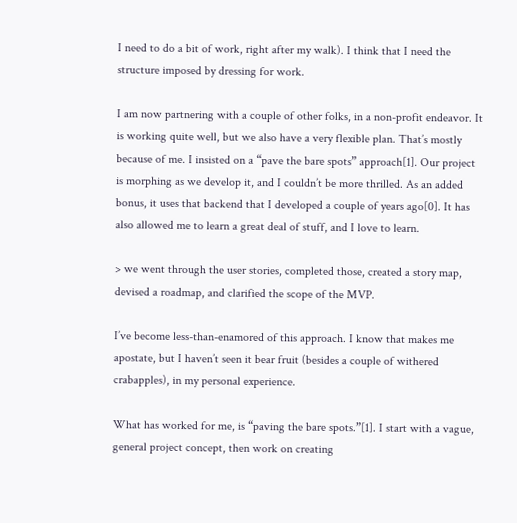I need to do a bit of work, right after my walk). I think that I need the structure imposed by dressing for work.

I am now partnering with a couple of other folks, in a non-profit endeavor. It is working quite well, but we also have a very flexible plan. That’s mostly because of me. I insisted on a “pave the bare spots” approach[1]. Our project is morphing as we develop it, and I couldn’t be more thrilled. As an added bonus, it uses that backend that I developed a couple of years ago[0]. It has also allowed me to learn a great deal of stuff, and I love to learn.

> we went through the user stories, completed those, created a story map, devised a roadmap, and clarified the scope of the MVP.

I’ve become less-than-enamored of this approach. I know that makes me apostate, but I haven’t seen it bear fruit (besides a couple of withered crabapples), in my personal experience.

What has worked for me, is “paving the bare spots.”[1]. I start with a vague, general project concept, then work on creating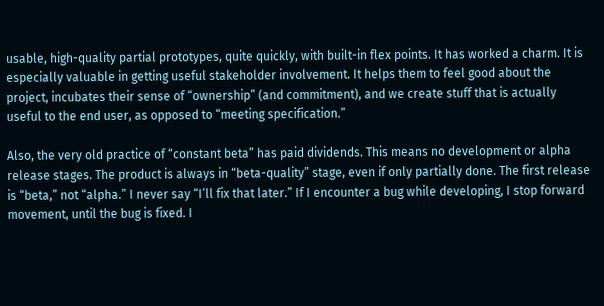usable, high-quality partial prototypes, quite quickly, with built-in flex points. It has worked a charm. It is especially valuable in getting useful stakeholder involvement. It helps them to feel good about the project, incubates their sense of “ownership” (and commitment), and we create stuff that is actually useful to the end user, as opposed to “meeting specification.”

Also, the very old practice of “constant beta” has paid dividends. This means no development or alpha release stages. The product is always in “beta-quality” stage, even if only partially done. The first release is “beta,” not “alpha.” I never say “I’ll fix that later.” If I encounter a bug while developing, I stop forward movement, until the bug is fixed. I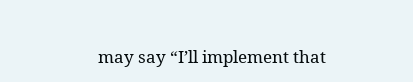may say “I’ll implement that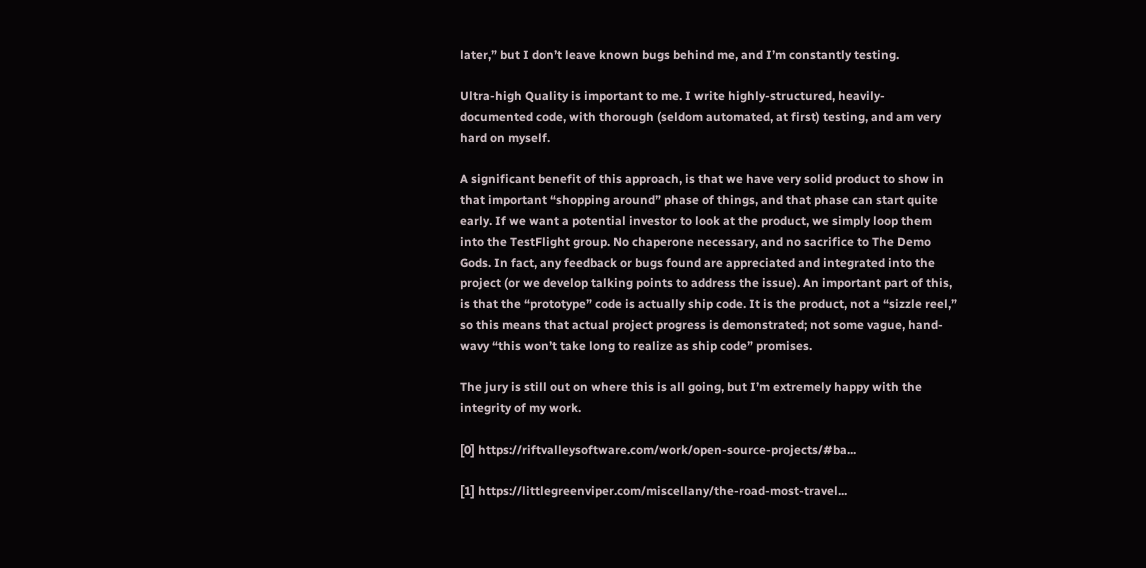later,” but I don’t leave known bugs behind me, and I’m constantly testing.

Ultra-high Quality is important to me. I write highly-structured, heavily-documented code, with thorough (seldom automated, at first) testing, and am very hard on myself.

A significant benefit of this approach, is that we have very solid product to show in that important “shopping around” phase of things, and that phase can start quite early. If we want a potential investor to look at the product, we simply loop them into the TestFlight group. No chaperone necessary, and no sacrifice to The Demo Gods. In fact, any feedback or bugs found are appreciated and integrated into the project (or we develop talking points to address the issue). An important part of this, is that the “prototype” code is actually ship code. It is the product, not a “sizzle reel,” so this means that actual project progress is demonstrated; not some vague, hand-wavy “this won’t take long to realize as ship code” promises.

The jury is still out on where this is all going, but I’m extremely happy with the integrity of my work.

[0] https://riftvalleysoftware.com/work/open-source-projects/#ba...

[1] https://littlegreenviper.com/miscellany/the-road-most-travel...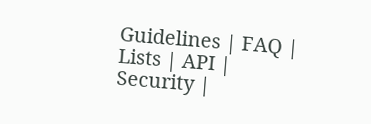Guidelines | FAQ | Lists | API | Security |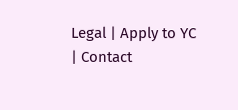Legal | Apply to YC | Contact